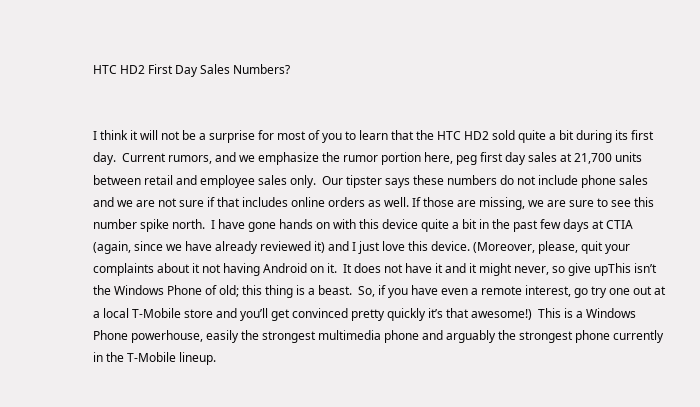HTC HD2 First Day Sales Numbers?


I think it will not be a surprise for most of you to learn that the HTC HD2 sold quite a bit during its first day.  Current rumors, and we emphasize the rumor portion here, peg first day sales at 21,700 units between retail and employee sales only.  Our tipster says these numbers do not include phone sales and we are not sure if that includes online orders as well. If those are missing, we are sure to see this number spike north.  I have gone hands on with this device quite a bit in the past few days at CTIA (again, since we have already reviewed it) and I just love this device. (Moreover, please, quit your complaints about it not having Android on it.  It does not have it and it might never, so give upThis isn’t the Windows Phone of old; this thing is a beast.  So, if you have even a remote interest, go try one out at a local T-Mobile store and you’ll get convinced pretty quickly it’s that awesome!)  This is a Windows Phone powerhouse, easily the strongest multimedia phone and arguably the strongest phone currently in the T-Mobile lineup.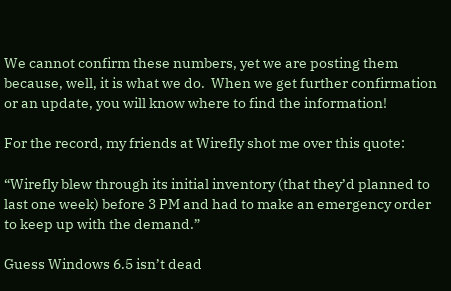We cannot confirm these numbers, yet we are posting them because, well, it is what we do.  When we get further confirmation or an update, you will know where to find the information!

For the record, my friends at Wirefly shot me over this quote:

“Wirefly blew through its initial inventory (that they’d planned to last one week) before 3 PM and had to make an emergency order to keep up with the demand.”

Guess Windows 6.5 isn’t dead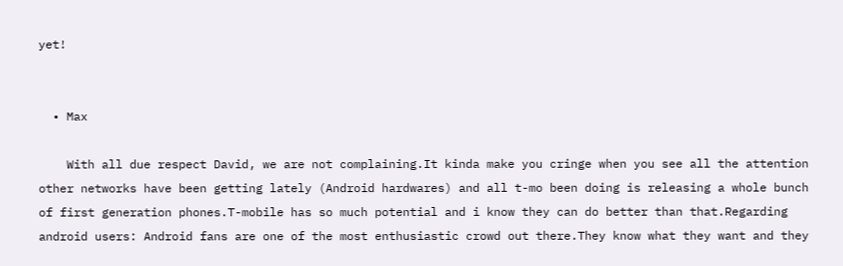yet!


  • Max

    With all due respect David, we are not complaining.It kinda make you cringe when you see all the attention other networks have been getting lately (Android hardwares) and all t-mo been doing is releasing a whole bunch of first generation phones.T-mobile has so much potential and i know they can do better than that.Regarding android users: Android fans are one of the most enthusiastic crowd out there.They know what they want and they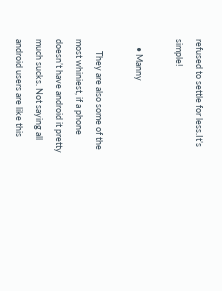refused to settle for less.It’s simple!

    • Manny

      They are also some of the most whiniest, if a phone doesn’t have android it pretty much sucks. Not saying all android users are like this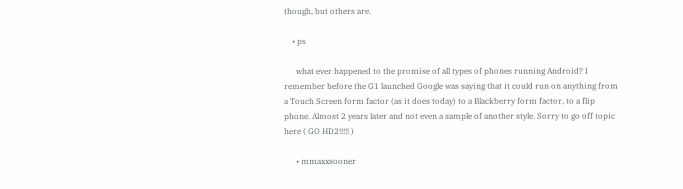though, but others are.

    • ps

      what ever happened to the promise of all types of phones running Android? I remember before the G1 launched Google was saying that it could run on anything from a Touch Screen form factor (as it does today) to a Blackberry form factor, to a flip phone. Almost 2 years later and not even a sample of another style. Sorry to go off topic here ( GO HD2!!!!! )

      • mmaxxsooner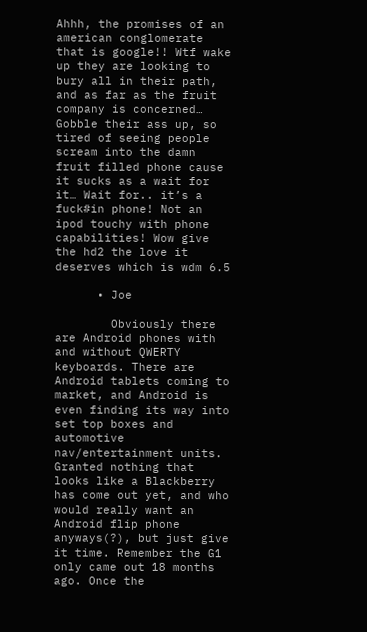Ahhh, the promises of an american conglomerate that is google!! Wtf wake up they are looking to bury all in their path, and as far as the fruit company is concerned… Gobble their ass up, so tired of seeing people scream into the damn fruit filled phone cause it sucks as a wait for it… Wait for.. it’s a fuck#in phone! Not an ipod touchy with phone capabilities! Wow give the hd2 the love it deserves which is wdm 6.5

      • Joe

        Obviously there are Android phones with and without QWERTY keyboards. There are Android tablets coming to market, and Android is even finding its way into set top boxes and automotive nav/entertainment units. Granted nothing that looks like a Blackberry has come out yet, and who would really want an Android flip phone anyways(?), but just give it time. Remember the G1 only came out 18 months ago. Once the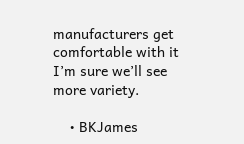manufacturers get comfortable with it I’m sure we’ll see more variety.

    • BKJames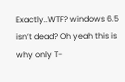Exactly..WTF? windows 6.5 isn’t dead? Oh yeah this is why only T-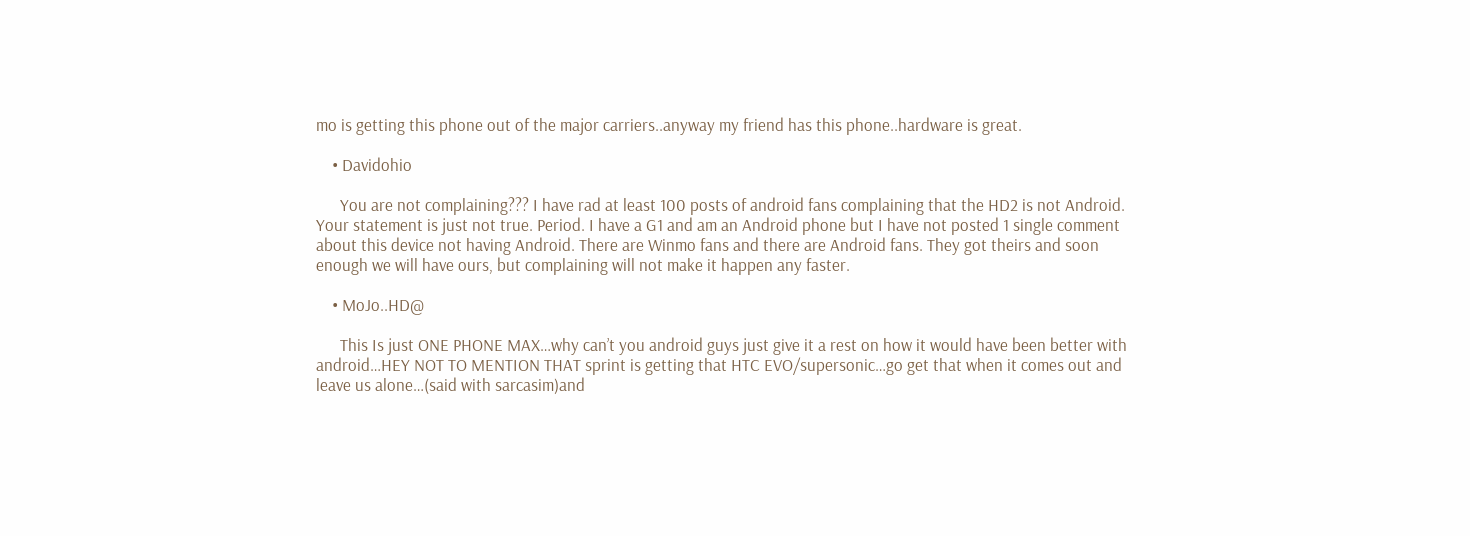mo is getting this phone out of the major carriers..anyway my friend has this phone..hardware is great.

    • Davidohio

      You are not complaining??? I have rad at least 100 posts of android fans complaining that the HD2 is not Android. Your statement is just not true. Period. I have a G1 and am an Android phone but I have not posted 1 single comment about this device not having Android. There are Winmo fans and there are Android fans. They got theirs and soon enough we will have ours, but complaining will not make it happen any faster.

    • MoJo..HD@

      This Is just ONE PHONE MAX…why can’t you android guys just give it a rest on how it would have been better with android…HEY NOT TO MENTION THAT sprint is getting that HTC EVO/supersonic…go get that when it comes out and leave us alone…(said with sarcasim)and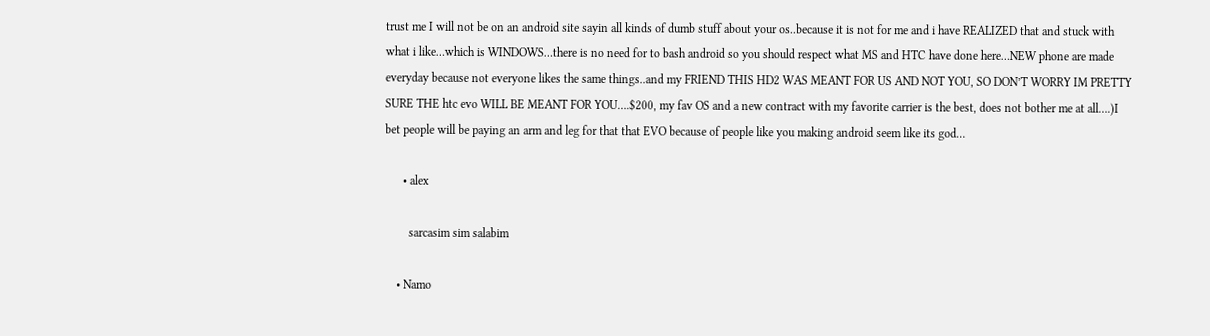trust me I will not be on an android site sayin all kinds of dumb stuff about your os..because it is not for me and i have REALIZED that and stuck with what i like…which is WINDOWS…there is no need for to bash android so you should respect what MS and HTC have done here…NEW phone are made everyday because not everyone likes the same things..and my FRIEND THIS HD2 WAS MEANT FOR US AND NOT YOU, SO DON’T WORRY IM PRETTY SURE THE htc evo WILL BE MEANT FOR YOU….$200, my fav OS and a new contract with my favorite carrier is the best, does not bother me at all….)I bet people will be paying an arm and leg for that that EVO because of people like you making android seem like its god…

      • alex

        sarcasim sim salabim

    • Namo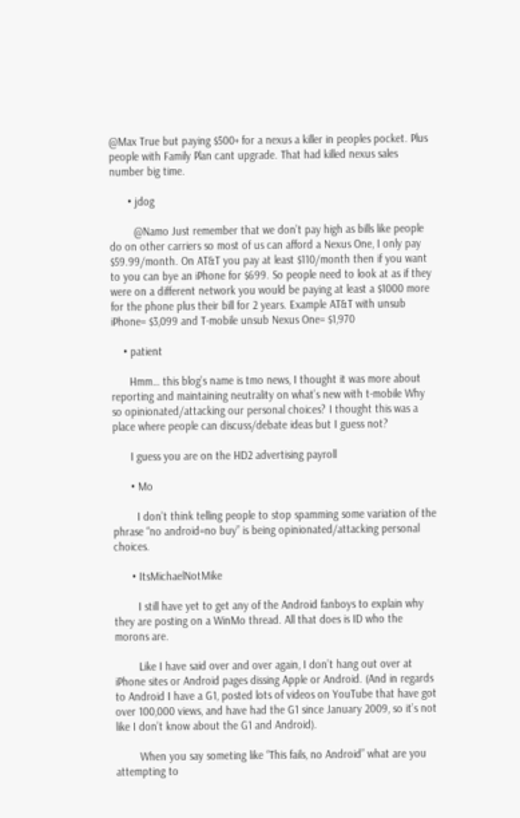@Max True but paying $500+ for a nexus a killer in peoples pocket. Plus people with Family Plan cant upgrade. That had killed nexus sales number big time.

      • jdog

        @Namo Just remember that we don’t pay high as bills like people do on other carriers so most of us can afford a Nexus One, I only pay $59.99/month. On AT&T you pay at least $110/month then if you want to you can bye an iPhone for $699. So people need to look at as if they were on a different network you would be paying at least a $1000 more for the phone plus their bill for 2 years. Example AT&T with unsub iPhone= $3,099 and T-mobile unsub Nexus One= $1,970

    • patient

      Hmm… this blog’s name is tmo news, I thought it was more about reporting and maintaining neutrality on what’s new with t-mobile Why so opinionated/attacking our personal choices? I thought this was a place where people can discuss/debate ideas but I guess not?

      I guess you are on the HD2 advertising payroll

      • Mo

        I don’t think telling people to stop spamming some variation of the phrase “no android=no buy” is being opinionated/attacking personal choices.

      • ItsMichaelNotMike

        I still have yet to get any of the Android fanboys to explain why they are posting on a WinMo thread. All that does is ID who the morons are.

        Like I have said over and over again, I don’t hang out over at iPhone sites or Android pages dissing Apple or Android. (And in regards to Android I have a G1, posted lots of videos on YouTube that have got over 100,000 views, and have had the G1 since January 2009, so it’s not like I don’t know about the G1 and Android).

        When you say someting like “This fails, no Android” what are you attempting to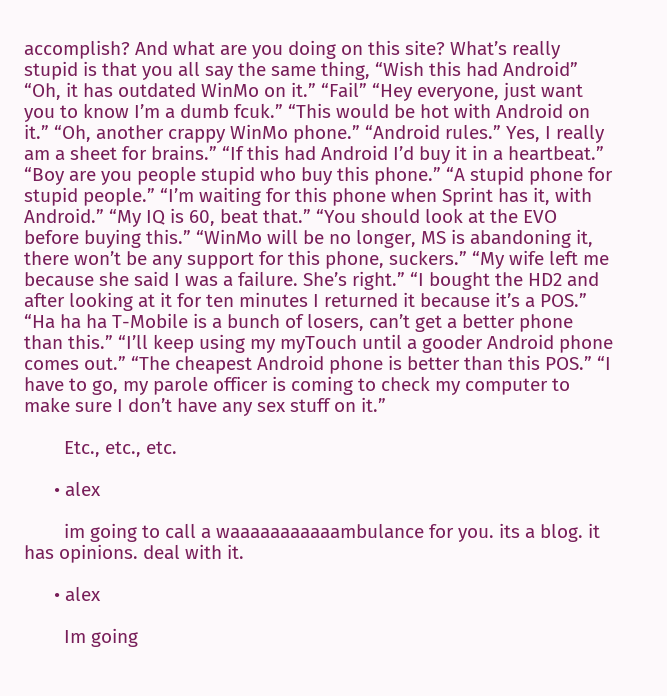accomplish? And what are you doing on this site? What’s really stupid is that you all say the same thing, “Wish this had Android” “Oh, it has outdated WinMo on it.” “Fail” “Hey everyone, just want you to know I’m a dumb fcuk.” “This would be hot with Android on it.” “Oh, another crappy WinMo phone.” “Android rules.” Yes, I really am a sheet for brains.” “If this had Android I’d buy it in a heartbeat.” “Boy are you people stupid who buy this phone.” “A stupid phone for stupid people.” “I’m waiting for this phone when Sprint has it, with Android.” “My IQ is 60, beat that.” “You should look at the EVO before buying this.” “WinMo will be no longer, MS is abandoning it, there won’t be any support for this phone, suckers.” “My wife left me because she said I was a failure. She’s right.” “I bought the HD2 and after looking at it for ten minutes I returned it because it’s a POS.” “Ha ha ha T-Mobile is a bunch of losers, can’t get a better phone than this.” “I’ll keep using my myTouch until a gooder Android phone comes out.” “The cheapest Android phone is better than this POS.” “I have to go, my parole officer is coming to check my computer to make sure I don’t have any sex stuff on it.”

        Etc., etc., etc.

      • alex

        im going to call a waaaaaaaaaaambulance for you. its a blog. it has opinions. deal with it.

      • alex

        Im going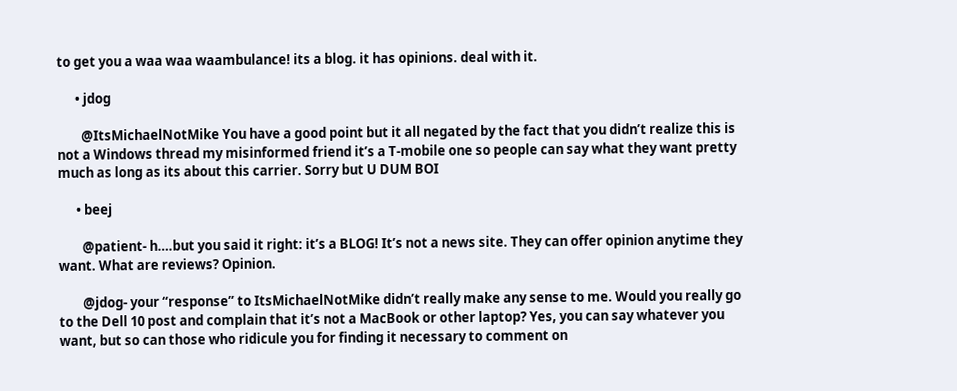to get you a waa waa waambulance! its a blog. it has opinions. deal with it.

      • jdog

        @ItsMichaelNotMike You have a good point but it all negated by the fact that you didn’t realize this is not a Windows thread my misinformed friend it’s a T-mobile one so people can say what they want pretty much as long as its about this carrier. Sorry but U DUM BOI

      • beej

        @patient- h….but you said it right: it’s a BLOG! It’s not a news site. They can offer opinion anytime they want. What are reviews? Opinion.

        @jdog- your “response” to ItsMichaelNotMike didn’t really make any sense to me. Would you really go to the Dell 10 post and complain that it’s not a MacBook or other laptop? Yes, you can say whatever you want, but so can those who ridicule you for finding it necessary to comment on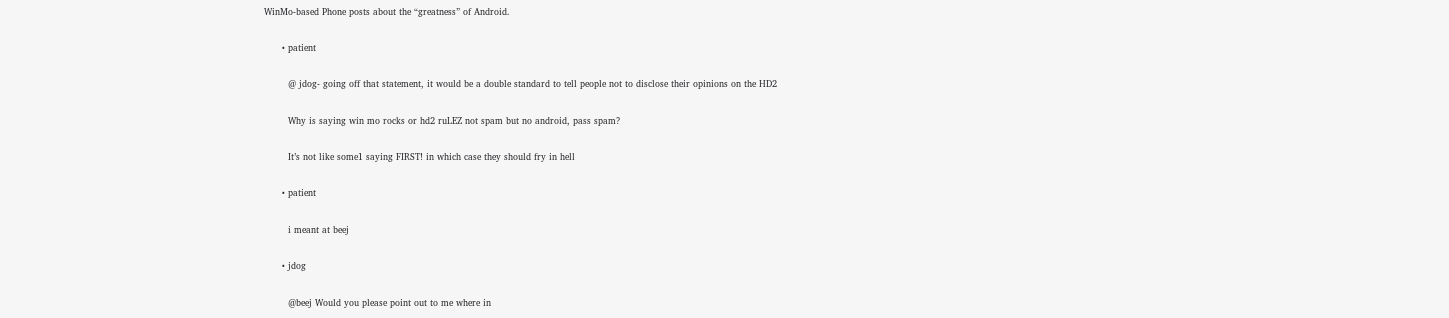WinMo-based Phone posts about the “greatness” of Android.

      • patient

        @ jdog- going off that statement, it would be a double standard to tell people not to disclose their opinions on the HD2

        Why is saying win mo rocks or hd2 ruLEZ not spam but no android, pass spam?

        It’s not like some1 saying FIRST! in which case they should fry in hell

      • patient

        i meant at beej

      • jdog

        @beej Would you please point out to me where in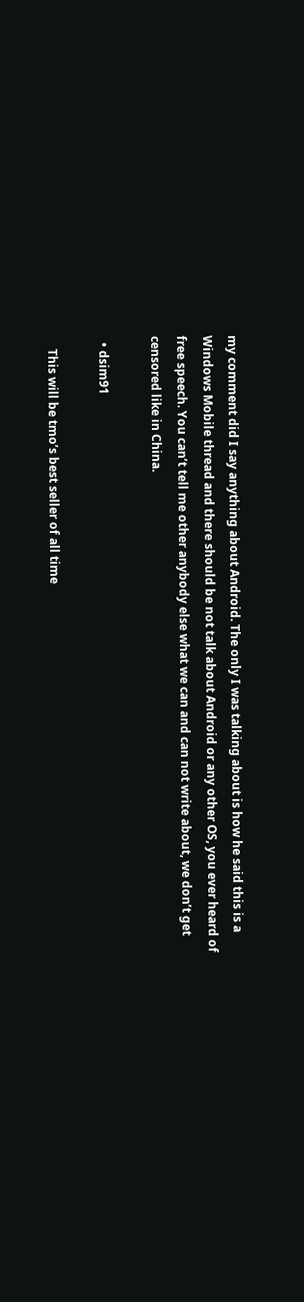my comment did I say anything about Android. The only I was talking about is how he said this is a Windows Mobile thread and there should be not talk about Android or any other OS, you ever heard of free speech. You can’t tell me other anybody else what we can and can not write about, we don’t get censored like in China.

  • dsim91

    This will be tmo’s best seller of all time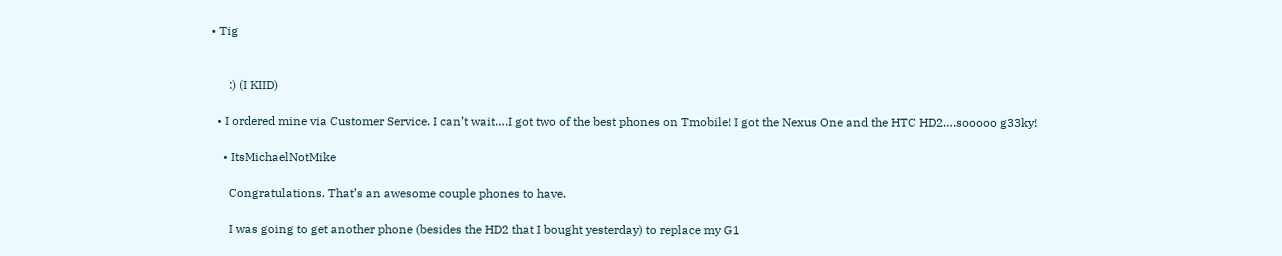• Tig


      :) (I KIID)

  • I ordered mine via Customer Service. I can’t wait….I got two of the best phones on Tmobile! I got the Nexus One and the HTC HD2….sooooo g33ky!

    • ItsMichaelNotMike

      Congratulations. That’s an awesome couple phones to have.

      I was going to get another phone (besides the HD2 that I bought yesterday) to replace my G1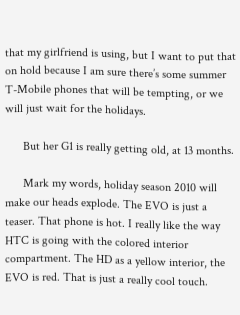that my girlfriend is using, but I want to put that on hold because I am sure there’s some summer T-Mobile phones that will be tempting, or we will just wait for the holidays.

      But her G1 is really getting old, at 13 months.

      Mark my words, holiday season 2010 will make our heads explode. The EVO is just a teaser. That phone is hot. I really like the way HTC is going with the colored interior compartment. The HD as a yellow interior, the EVO is red. That is just a really cool touch.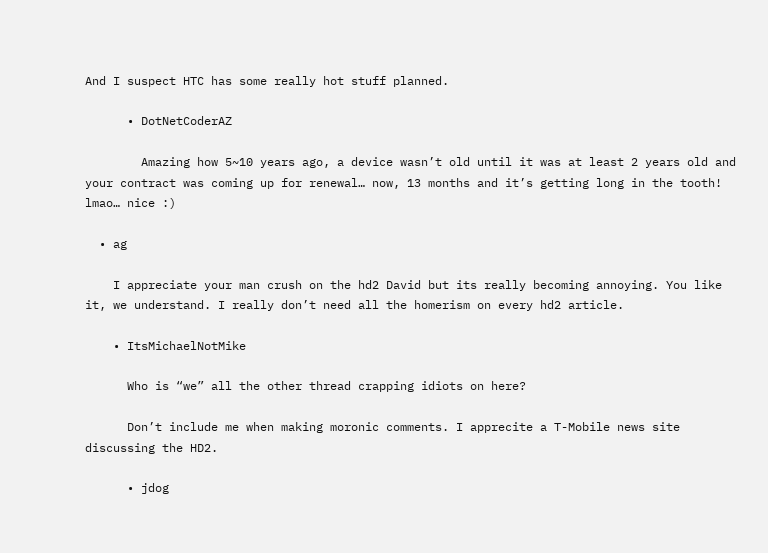And I suspect HTC has some really hot stuff planned.

      • DotNetCoderAZ

        Amazing how 5~10 years ago, a device wasn’t old until it was at least 2 years old and your contract was coming up for renewal… now, 13 months and it’s getting long in the tooth! lmao… nice :)

  • ag

    I appreciate your man crush on the hd2 David but its really becoming annoying. You like it, we understand. I really don’t need all the homerism on every hd2 article.

    • ItsMichaelNotMike

      Who is “we” all the other thread crapping idiots on here?

      Don’t include me when making moronic comments. I apprecite a T-Mobile news site discussing the HD2.

      • jdog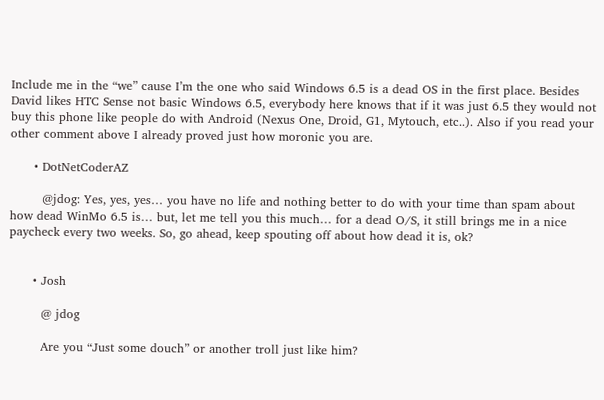Include me in the “we” cause I’m the one who said Windows 6.5 is a dead OS in the first place. Besides David likes HTC Sense not basic Windows 6.5, everybody here knows that if it was just 6.5 they would not buy this phone like people do with Android (Nexus One, Droid, G1, Mytouch, etc..). Also if you read your other comment above I already proved just how moronic you are.

      • DotNetCoderAZ

        @jdog: Yes, yes, yes… you have no life and nothing better to do with your time than spam about how dead WinMo 6.5 is… but, let me tell you this much… for a dead O/S, it still brings me in a nice paycheck every two weeks. So, go ahead, keep spouting off about how dead it is, ok?


      • Josh

        @ jdog

        Are you “Just some douch” or another troll just like him?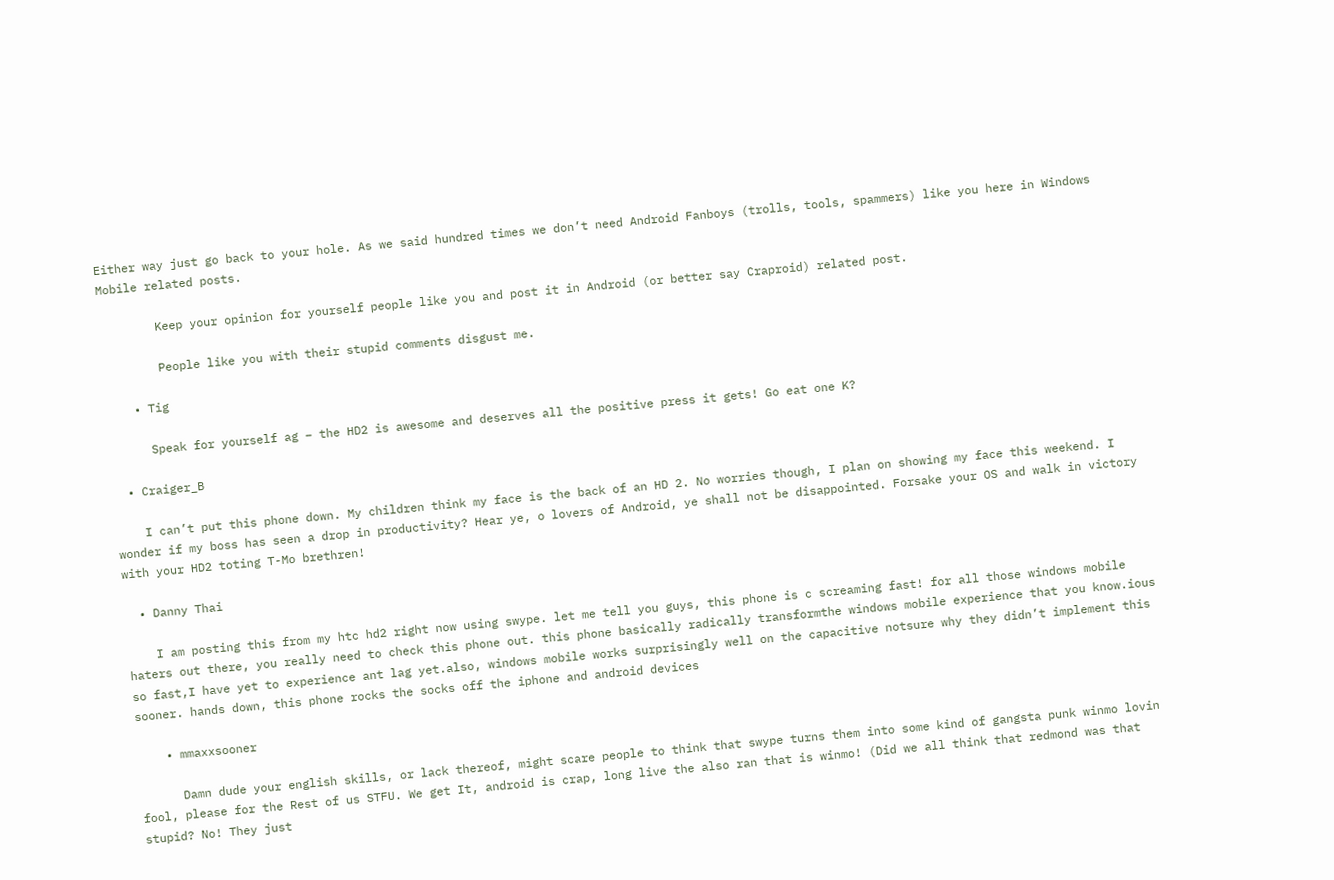Either way just go back to your hole. As we said hundred times we don’t need Android Fanboys (trolls, tools, spammers) like you here in Windows Mobile related posts.

        Keep your opinion for yourself people like you and post it in Android (or better say Craproid) related post.

        People like you with their stupid comments disgust me.

    • Tig

      Speak for yourself ag – the HD2 is awesome and deserves all the positive press it gets! Go eat one K?

  • Craiger_B

    I can’t put this phone down. My children think my face is the back of an HD 2. No worries though, I plan on showing my face this weekend. I wonder if my boss has seen a drop in productivity? Hear ye, o lovers of Android, ye shall not be disappointed. Forsake your OS and walk in victory with your HD2 toting T-Mo brethren!

  • Danny Thai

    I am posting this from my htc hd2 right now using swype. let me tell you guys, this phone is c screaming fast! for all those windows mobile haters out there, you really need to check this phone out. this phone basically radically transformthe windows mobile experience that you know.ious so fast,I have yet to experience ant lag yet.also, windows mobile works surprisingly well on the capacitive notsure why they didn’t implement this sooner. hands down, this phone rocks the socks off the iphone and android devices

    • mmaxxsooner

      Damn dude your english skills, or lack thereof, might scare people to think that swype turns them into some kind of gangsta punk winmo lovin fool, please for the Rest of us STFU. We get It, android is crap, long live the also ran that is winmo! (Did we all think that redmond was that stupid? No! They just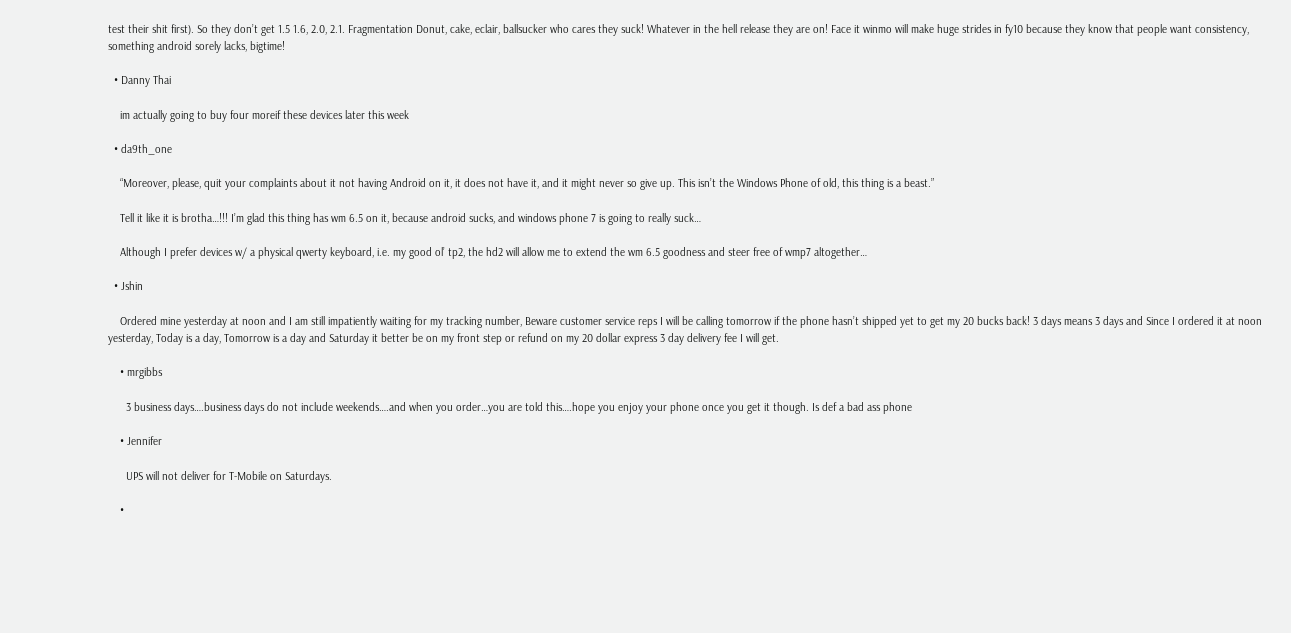test their shit first). So they don’t get 1.5 1.6, 2.0, 2.1. Fragmentation Donut, cake, eclair, ballsucker who cares they suck! Whatever in the hell release they are on! Face it winmo will make huge strides in fy10 because they know that people want consistency, something android sorely lacks, bigtime!

  • Danny Thai

    im actually going to buy four moreif these devices later this week

  • da9th_one

    “Moreover, please, quit your complaints about it not having Android on it, it does not have it, and it might never so give up. This isn’t the Windows Phone of old, this thing is a beast.”

    Tell it like it is brotha…!!! I’m glad this thing has wm 6.5 on it, because android sucks, and windows phone 7 is going to really suck…

    Although I prefer devices w/ a physical qwerty keyboard, i.e. my good ol’ tp2, the hd2 will allow me to extend the wm 6.5 goodness and steer free of wmp7 altogether…

  • Jshin

    Ordered mine yesterday at noon and I am still impatiently waiting for my tracking number, Beware customer service reps I will be calling tomorrow if the phone hasn’t shipped yet to get my 20 bucks back! 3 days means 3 days and Since I ordered it at noon yesterday, Today is a day, Tomorrow is a day and Saturday it better be on my front step or refund on my 20 dollar express 3 day delivery fee I will get.

    • mrgibbs

      3 business days….business days do not include weekends….and when you order…you are told this….hope you enjoy your phone once you get it though. Is def a bad ass phone

    • Jennifer

      UPS will not deliver for T-Mobile on Saturdays.

    •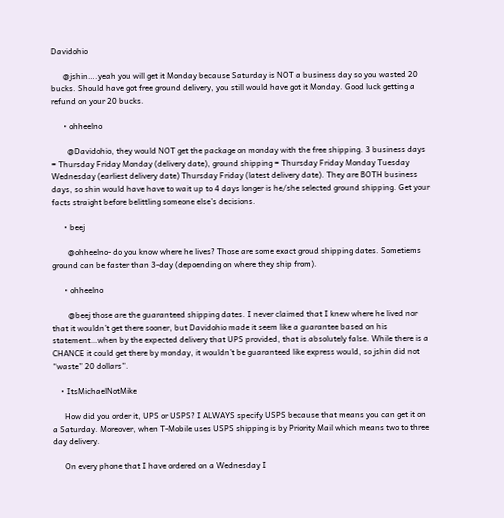Davidohio

      @jshin….yeah you will get it Monday because Saturday is NOT a business day so you wasted 20 bucks. Should have got free ground delivery, you still would have got it Monday. Good luck getting a refund on your 20 bucks.

      • ohheelno

        @Davidohio, they would NOT get the package on monday with the free shipping. 3 business days = Thursday Friday Monday (delivery date), ground shipping = Thursday Friday Monday Tuesday Wednesday (earliest delivery date) Thursday Friday (latest delivery date). They are BOTH business days, so shin would have have to wait up to 4 days longer is he/she selected ground shipping. Get your facts straight before belittling someone else’s decisions.

      • beej

        @ohheelno- do you know where he lives? Those are some exact groud shipping dates. Sometiems ground can be faster than 3-day (depoending on where they ship from).

      • ohheelno

        @beej those are the guaranteed shipping dates. I never claimed that I knew where he lived nor that it wouldn’t get there sooner, but Davidohio made it seem like a guarantee based on his statement…when by the expected delivery that UPS provided, that is absolutely false. While there is a CHANCE it could get there by monday, it wouldn’t be guaranteed like express would, so jshin did not “waste” 20 dollars”.

    • ItsMichaelNotMike

      How did you order it, UPS or USPS? I ALWAYS specify USPS because that means you can get it on a Saturday. Moreover, when T-Mobile uses USPS shipping is by Priority Mail which means two to three day delivery.

      On every phone that I have ordered on a Wednesday I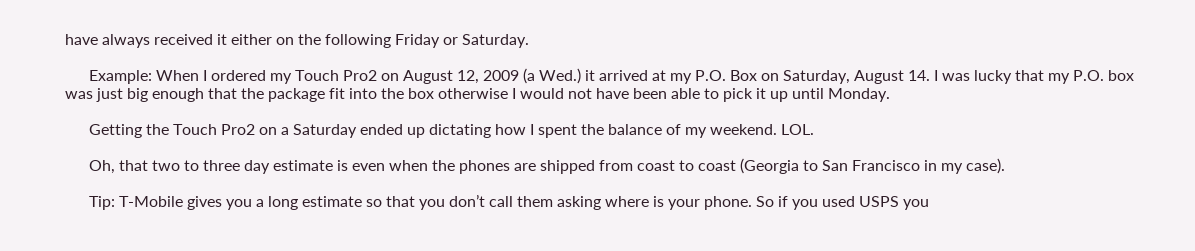have always received it either on the following Friday or Saturday.

      Example: When I ordered my Touch Pro2 on August 12, 2009 (a Wed.) it arrived at my P.O. Box on Saturday, August 14. I was lucky that my P.O. box was just big enough that the package fit into the box otherwise I would not have been able to pick it up until Monday.

      Getting the Touch Pro2 on a Saturday ended up dictating how I spent the balance of my weekend. LOL.

      Oh, that two to three day estimate is even when the phones are shipped from coast to coast (Georgia to San Francisco in my case).

      Tip: T-Mobile gives you a long estimate so that you don’t call them asking where is your phone. So if you used USPS you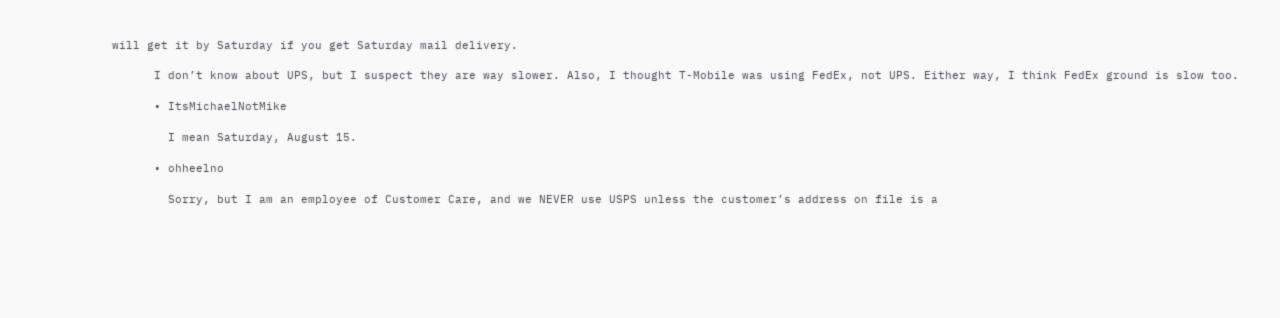will get it by Saturday if you get Saturday mail delivery.

      I don’t know about UPS, but I suspect they are way slower. Also, I thought T-Mobile was using FedEx, not UPS. Either way, I think FedEx ground is slow too.

      • ItsMichaelNotMike

        I mean Saturday, August 15.

      • ohheelno

        Sorry, but I am an employee of Customer Care, and we NEVER use USPS unless the customer’s address on file is a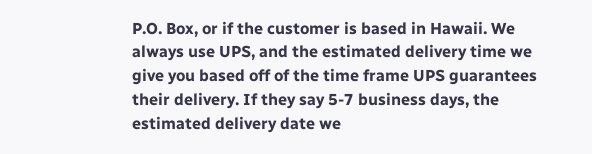P.O. Box, or if the customer is based in Hawaii. We always use UPS, and the estimated delivery time we give you based off of the time frame UPS guarantees their delivery. If they say 5-7 business days, the estimated delivery date we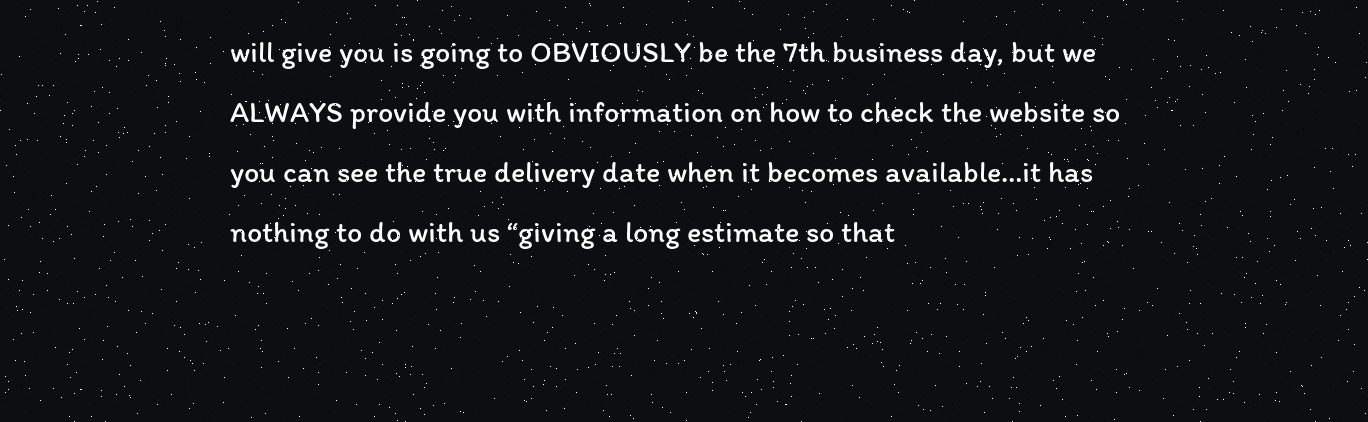will give you is going to OBVIOUSLY be the 7th business day, but we ALWAYS provide you with information on how to check the website so you can see the true delivery date when it becomes available…it has nothing to do with us “giving a long estimate so that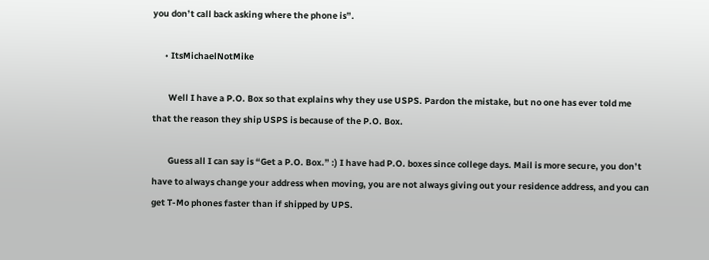you don’t call back asking where the phone is”.

      • ItsMichaelNotMike

        Well I have a P.O. Box so that explains why they use USPS. Pardon the mistake, but no one has ever told me that the reason they ship USPS is because of the P.O. Box.

        Guess all I can say is “Get a P.O. Box.” :) I have had P.O. boxes since college days. Mail is more secure, you don’t have to always change your address when moving, you are not always giving out your residence address, and you can get T-Mo phones faster than if shipped by UPS.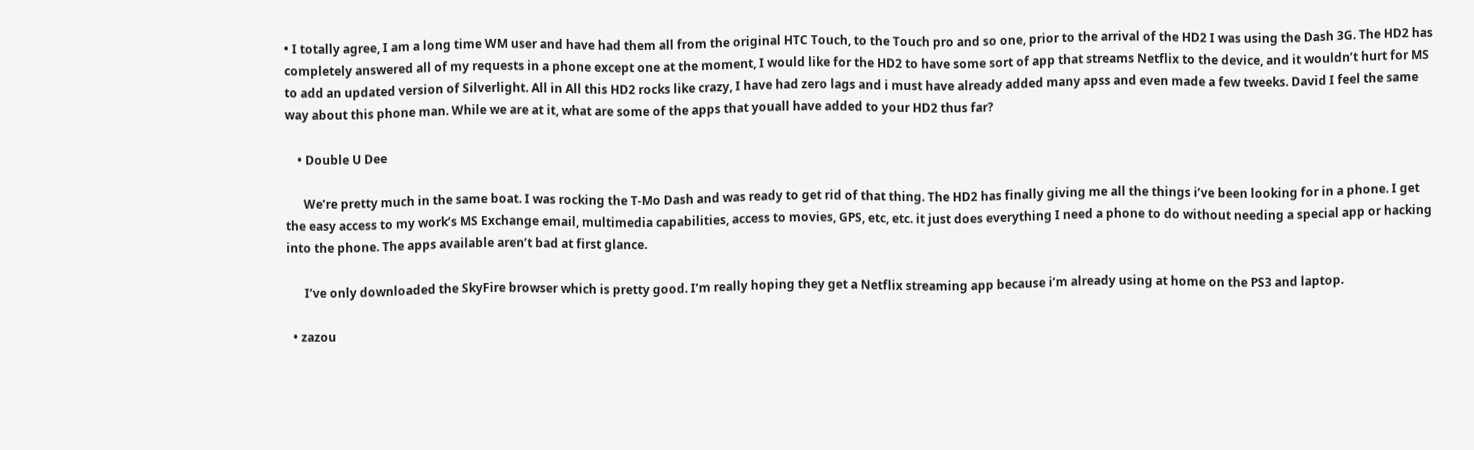• I totally agree, I am a long time WM user and have had them all from the original HTC Touch, to the Touch pro and so one, prior to the arrival of the HD2 I was using the Dash 3G. The HD2 has completely answered all of my requests in a phone except one at the moment, I would like for the HD2 to have some sort of app that streams Netflix to the device, and it wouldn’t hurt for MS to add an updated version of Silverlight. All in All this HD2 rocks like crazy, I have had zero lags and i must have already added many apss and even made a few tweeks. David I feel the same way about this phone man. While we are at it, what are some of the apps that youall have added to your HD2 thus far?

    • Double U Dee

      We’re pretty much in the same boat. I was rocking the T-Mo Dash and was ready to get rid of that thing. The HD2 has finally giving me all the things i’ve been looking for in a phone. I get the easy access to my work’s MS Exchange email, multimedia capabilities, access to movies, GPS, etc, etc. it just does everything I need a phone to do without needing a special app or hacking into the phone. The apps available aren’t bad at first glance.

      I’ve only downloaded the SkyFire browser which is pretty good. I’m really hoping they get a Netflix streaming app because i’m already using at home on the PS3 and laptop.

  • zazou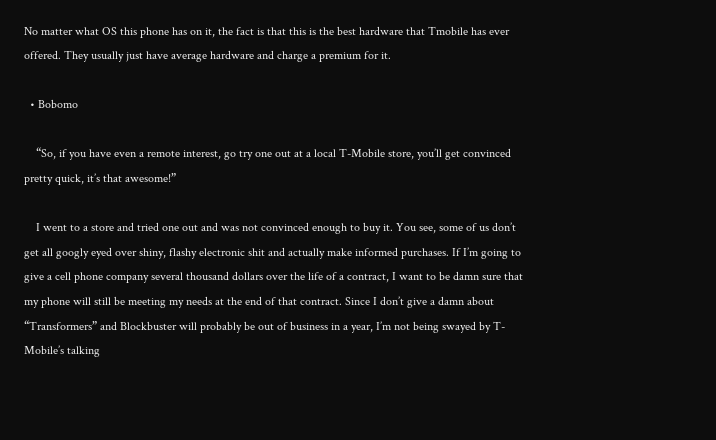No matter what OS this phone has on it, the fact is that this is the best hardware that Tmobile has ever offered. They usually just have average hardware and charge a premium for it.

  • Bobomo

    “So, if you have even a remote interest, go try one out at a local T-Mobile store, you’ll get convinced pretty quick, it’s that awesome!”

    I went to a store and tried one out and was not convinced enough to buy it. You see, some of us don’t get all googly eyed over shiny, flashy electronic shit and actually make informed purchases. If I’m going to give a cell phone company several thousand dollars over the life of a contract, I want to be damn sure that my phone will still be meeting my needs at the end of that contract. Since I don’t give a damn about “Transformers” and Blockbuster will probably be out of business in a year, I’m not being swayed by T-Mobile’s talking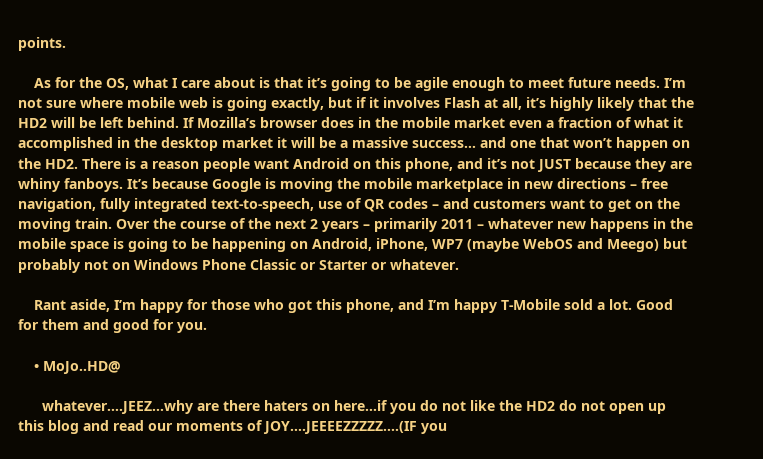points.

    As for the OS, what I care about is that it’s going to be agile enough to meet future needs. I’m not sure where mobile web is going exactly, but if it involves Flash at all, it’s highly likely that the HD2 will be left behind. If Mozilla’s browser does in the mobile market even a fraction of what it accomplished in the desktop market it will be a massive success… and one that won’t happen on the HD2. There is a reason people want Android on this phone, and it’s not JUST because they are whiny fanboys. It’s because Google is moving the mobile marketplace in new directions – free navigation, fully integrated text-to-speech, use of QR codes – and customers want to get on the moving train. Over the course of the next 2 years – primarily 2011 – whatever new happens in the mobile space is going to be happening on Android, iPhone, WP7 (maybe WebOS and Meego) but probably not on Windows Phone Classic or Starter or whatever.

    Rant aside, I’m happy for those who got this phone, and I’m happy T-Mobile sold a lot. Good for them and good for you.

    • MoJo..HD@

      whatever….JEEZ…why are there haters on here…if you do not like the HD2 do not open up this blog and read our moments of JOY….JEEEEZZZZZ….(IF you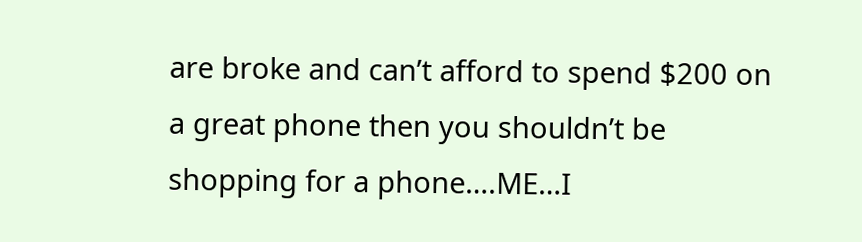are broke and can’t afford to spend $200 on a great phone then you shouldn’t be shopping for a phone….ME…I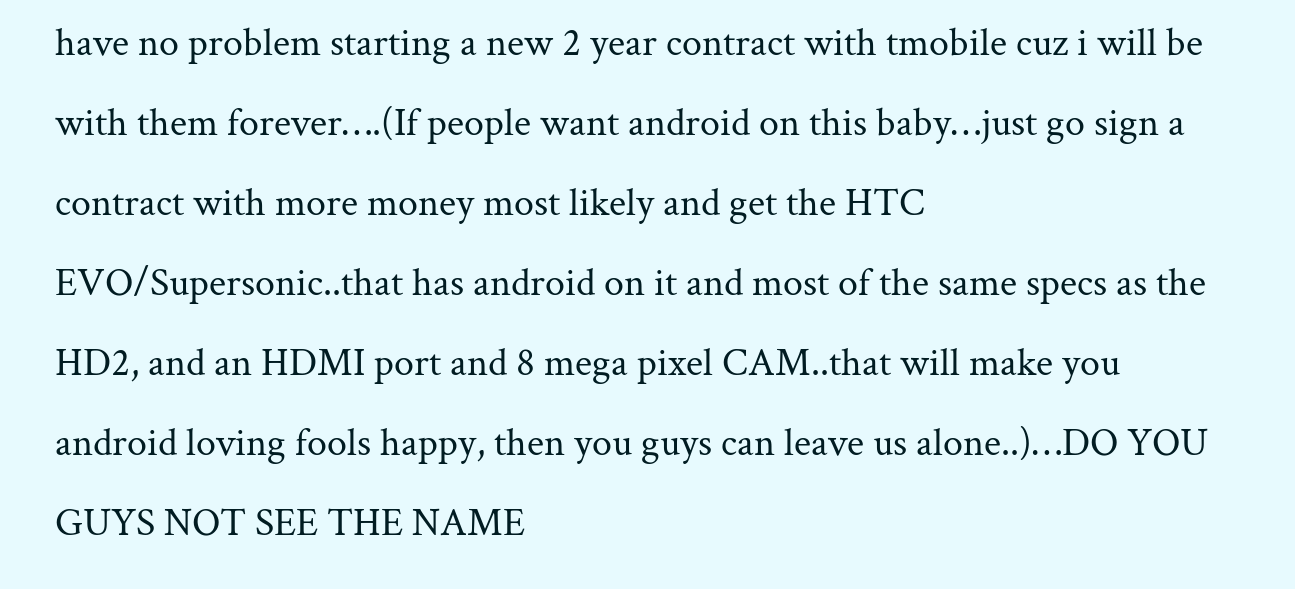have no problem starting a new 2 year contract with tmobile cuz i will be with them forever….(If people want android on this baby…just go sign a contract with more money most likely and get the HTC EVO/Supersonic..that has android on it and most of the same specs as the HD2, and an HDMI port and 8 mega pixel CAM..that will make you android loving fools happy, then you guys can leave us alone..)…DO YOU GUYS NOT SEE THE NAME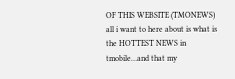OF THIS WEBSITE (TMONEWS) all i want to here about is what is the HOTTEST NEWS in tmobile…and that my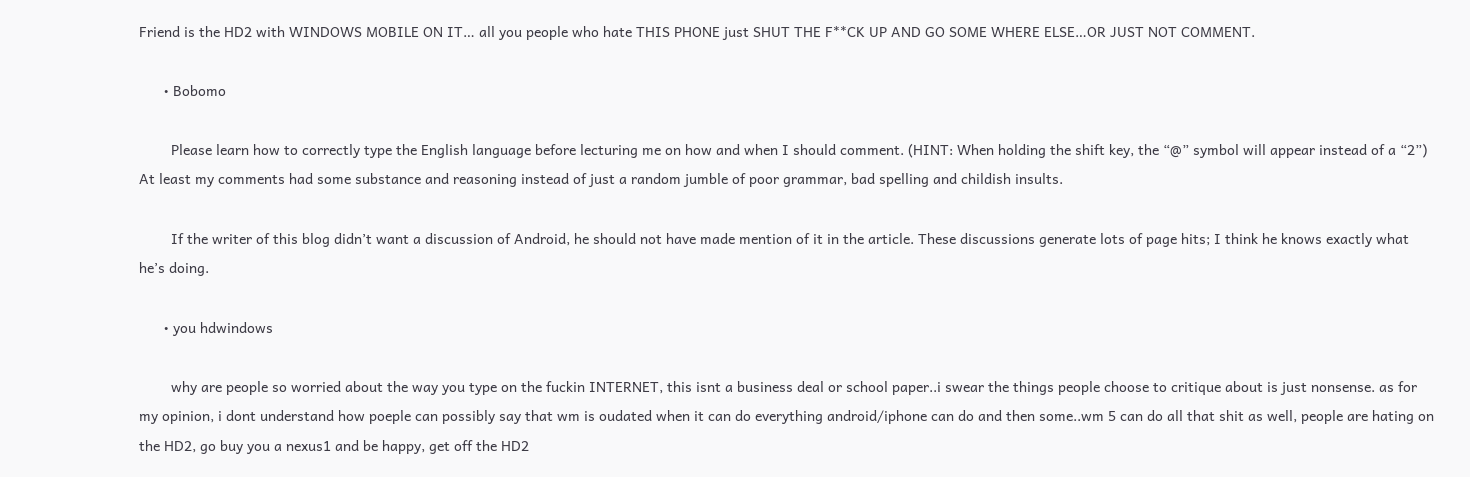Friend is the HD2 with WINDOWS MOBILE ON IT… all you people who hate THIS PHONE just SHUT THE F**CK UP AND GO SOME WHERE ELSE…OR JUST NOT COMMENT.

      • Bobomo

        Please learn how to correctly type the English language before lecturing me on how and when I should comment. (HINT: When holding the shift key, the “@” symbol will appear instead of a “2”) At least my comments had some substance and reasoning instead of just a random jumble of poor grammar, bad spelling and childish insults.

        If the writer of this blog didn’t want a discussion of Android, he should not have made mention of it in the article. These discussions generate lots of page hits; I think he knows exactly what he’s doing.

      • you hdwindows

        why are people so worried about the way you type on the fuckin INTERNET, this isnt a business deal or school paper..i swear the things people choose to critique about is just nonsense. as for my opinion, i dont understand how poeple can possibly say that wm is oudated when it can do everything android/iphone can do and then some..wm 5 can do all that shit as well, people are hating on the HD2, go buy you a nexus1 and be happy, get off the HD2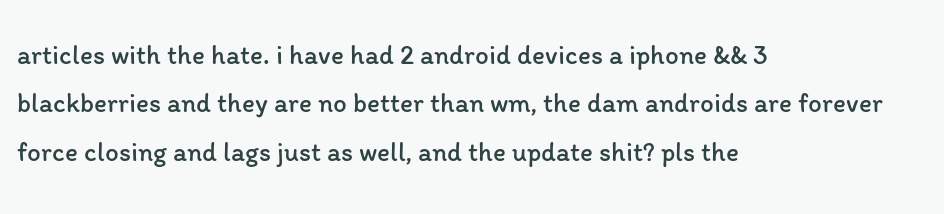articles with the hate. i have had 2 android devices a iphone && 3 blackberries and they are no better than wm, the dam androids are forever force closing and lags just as well, and the update shit? pls the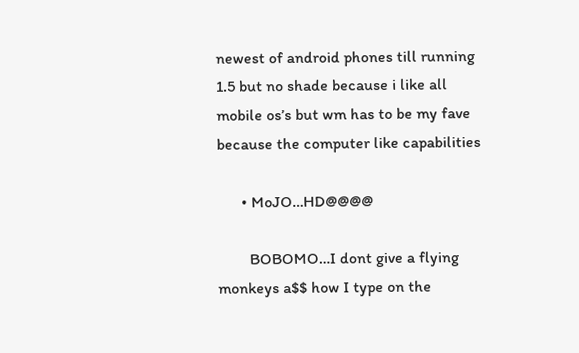newest of android phones till running 1.5 but no shade because i like all mobile os’s but wm has to be my fave because the computer like capabilities

      • MoJO…HD@@@@

        BOBOMO…I dont give a flying monkeys a$$ how I type on the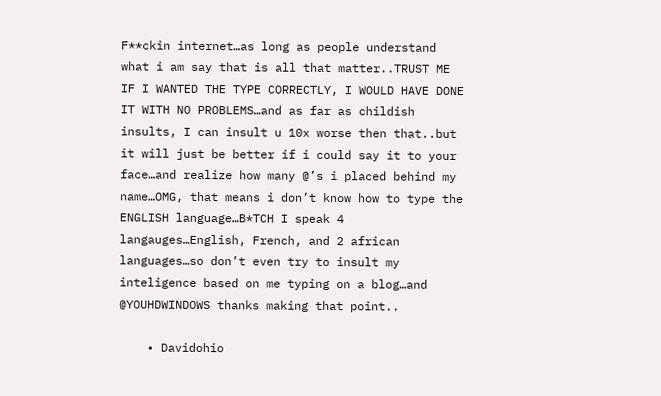F**ckin internet…as long as people understand what i am say that is all that matter..TRUST ME IF I WANTED THE TYPE CORRECTLY, I WOULD HAVE DONE IT WITH NO PROBLEMS…and as far as childish insults, I can insult u 10x worse then that..but it will just be better if i could say it to your face…and realize how many @’s i placed behind my name…OMG, that means i don’t know how to type the ENGLISH language…B*TCH I speak 4 langauges…English, French, and 2 african languages…so don’t even try to insult my inteligence based on me typing on a blog…and @YOUHDWINDOWS thanks making that point..

    • Davidohio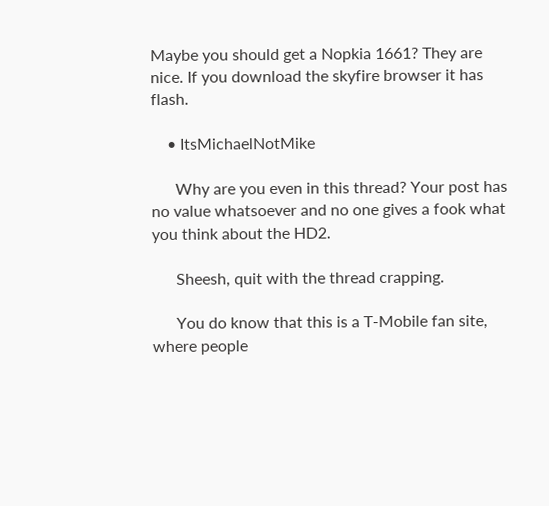Maybe you should get a Nopkia 1661? They are nice. If you download the skyfire browser it has flash.

    • ItsMichaelNotMike

      Why are you even in this thread? Your post has no value whatsoever and no one gives a fook what you think about the HD2.

      Sheesh, quit with the thread crapping.

      You do know that this is a T-Mobile fan site, where people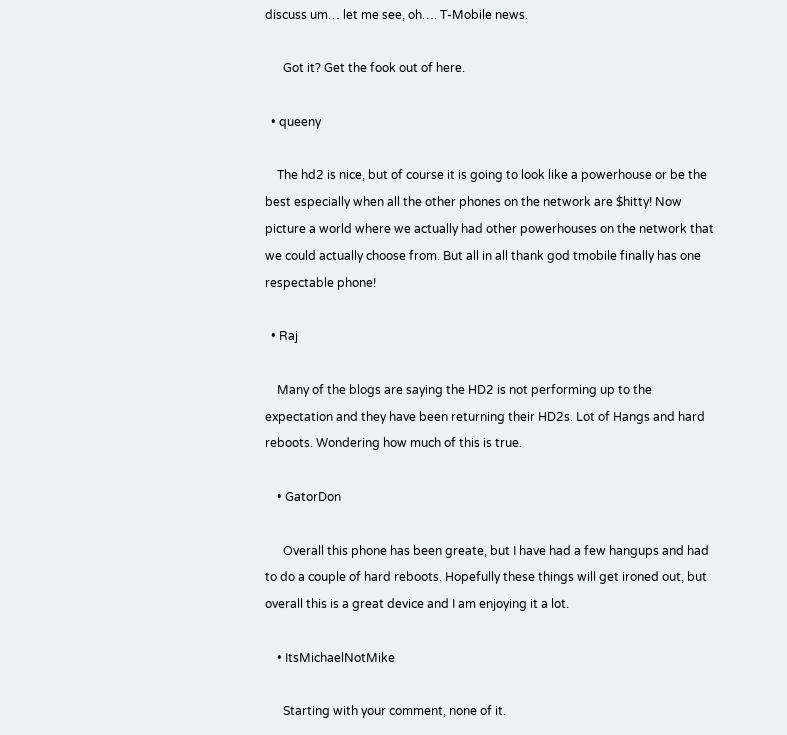discuss um… let me see, oh…. T-Mobile news.

      Got it? Get the fook out of here.

  • queeny

    The hd2 is nice, but of course it is going to look like a powerhouse or be the best especially when all the other phones on the network are $hitty! Now picture a world where we actually had other powerhouses on the network that we could actually choose from. But all in all thank god tmobile finally has one respectable phone!

  • Raj

    Many of the blogs are saying the HD2 is not performing up to the expectation and they have been returning their HD2s. Lot of Hangs and hard reboots. Wondering how much of this is true.

    • GatorDon

      Overall this phone has been greate, but I have had a few hangups and had to do a couple of hard reboots. Hopefully these things will get ironed out, but overall this is a great device and I am enjoying it a lot.

    • ItsMichaelNotMike

      Starting with your comment, none of it.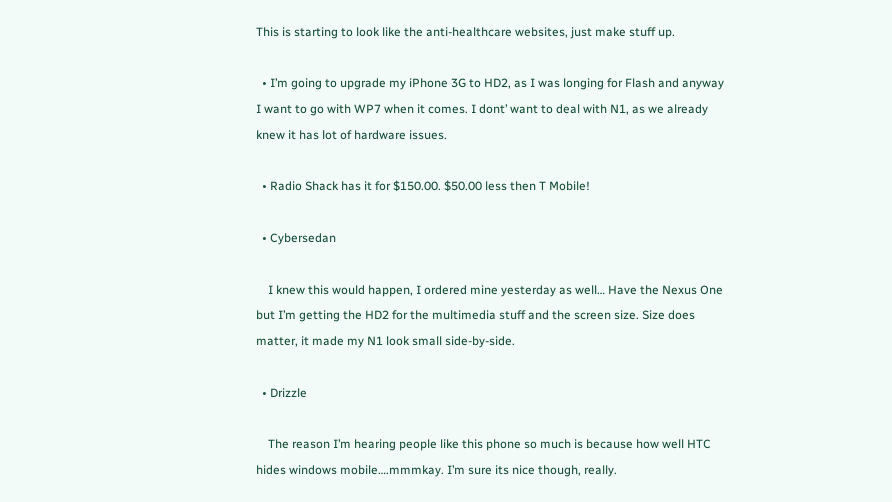This is starting to look like the anti-healthcare websites, just make stuff up.

  • I’m going to upgrade my iPhone 3G to HD2, as I was longing for Flash and anyway I want to go with WP7 when it comes. I dont’ want to deal with N1, as we already knew it has lot of hardware issues.

  • Radio Shack has it for $150.00. $50.00 less then T Mobile!

  • Cybersedan

    I knew this would happen, I ordered mine yesterday as well… Have the Nexus One but I’m getting the HD2 for the multimedia stuff and the screen size. Size does matter, it made my N1 look small side-by-side.

  • Drizzle

    The reason I’m hearing people like this phone so much is because how well HTC hides windows mobile….mmmkay. I’m sure its nice though, really.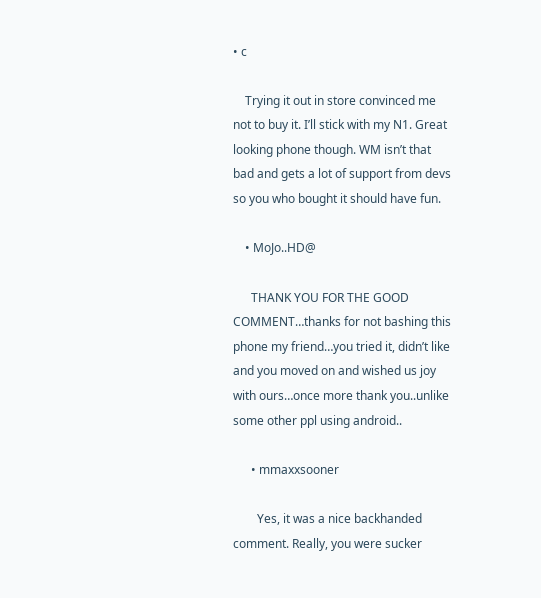• c

    Trying it out in store convinced me not to buy it. I’ll stick with my N1. Great looking phone though. WM isn’t that bad and gets a lot of support from devs so you who bought it should have fun.

    • MoJo..HD@

      THANK YOU FOR THE GOOD COMMENT…thanks for not bashing this phone my friend…you tried it, didn’t like and you moved on and wished us joy with ours…once more thank you..unlike some other ppl using android..

      • mmaxxsooner

        Yes, it was a nice backhanded comment. Really, you were sucker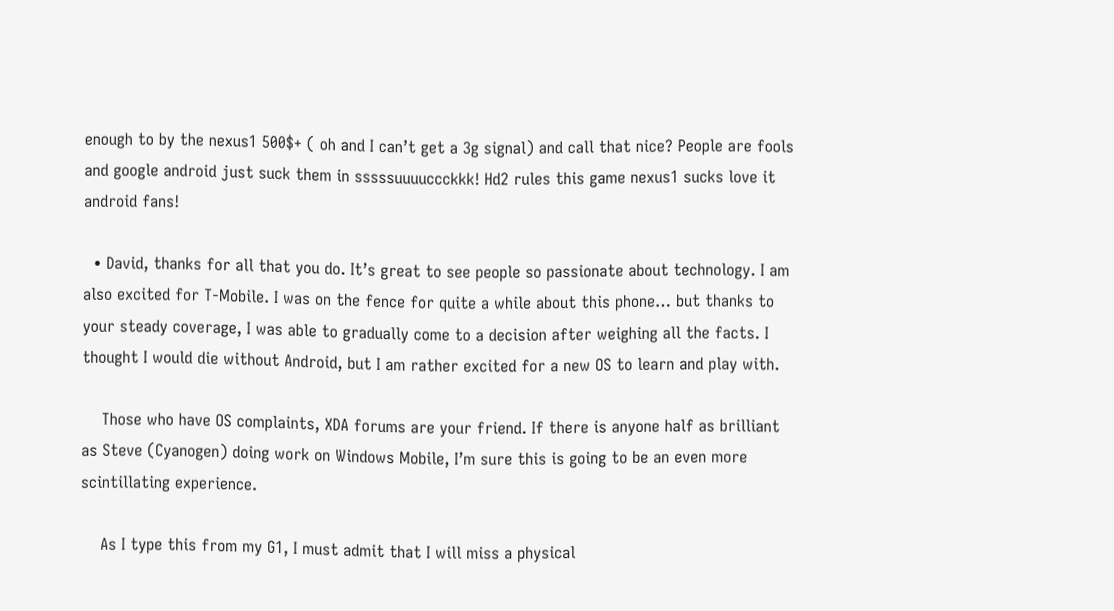enough to by the nexus1 500$+ ( oh and I can’t get a 3g signal) and call that nice? People are fools and google android just suck them in sssssuuuuccckkk! Hd2 rules this game nexus1 sucks love it android fans!

  • David, thanks for all that you do. It’s great to see people so passionate about technology. I am also excited for T-Mobile. I was on the fence for quite a while about this phone… but thanks to your steady coverage, I was able to gradually come to a decision after weighing all the facts. I thought I would die without Android, but I am rather excited for a new OS to learn and play with.

    Those who have OS complaints, XDA forums are your friend. If there is anyone half as brilliant as Steve (Cyanogen) doing work on Windows Mobile, I’m sure this is going to be an even more scintillating experience.

    As I type this from my G1, I must admit that I will miss a physical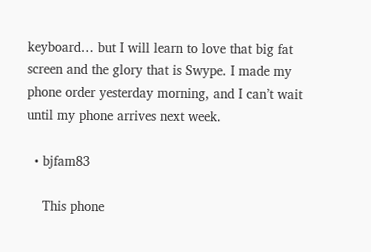keyboard… but I will learn to love that big fat screen and the glory that is Swype. I made my phone order yesterday morning, and I can’t wait until my phone arrives next week.

  • bjfam83

    This phone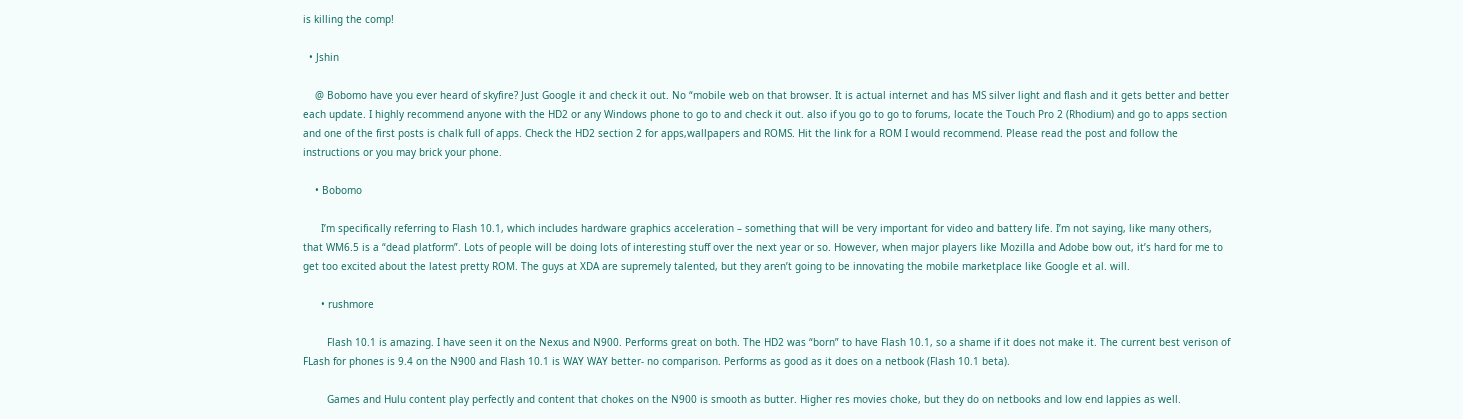is killing the comp!

  • Jshin

    @ Bobomo have you ever heard of skyfire? Just Google it and check it out. No “mobile web on that browser. It is actual internet and has MS silver light and flash and it gets better and better each update. I highly recommend anyone with the HD2 or any Windows phone to go to and check it out. also if you go to go to forums, locate the Touch Pro 2 (Rhodium) and go to apps section and one of the first posts is chalk full of apps. Check the HD2 section 2 for apps,wallpapers and ROMS. Hit the link for a ROM I would recommend. Please read the post and follow the instructions or you may brick your phone.

    • Bobomo

      I’m specifically referring to Flash 10.1, which includes hardware graphics acceleration – something that will be very important for video and battery life. I’m not saying, like many others, that WM6.5 is a “dead platform”. Lots of people will be doing lots of interesting stuff over the next year or so. However, when major players like Mozilla and Adobe bow out, it’s hard for me to get too excited about the latest pretty ROM. The guys at XDA are supremely talented, but they aren’t going to be innovating the mobile marketplace like Google et al. will.

      • rushmore

        Flash 10.1 is amazing. I have seen it on the Nexus and N900. Performs great on both. The HD2 was “born” to have Flash 10.1, so a shame if it does not make it. The current best verison of FLash for phones is 9.4 on the N900 and Flash 10.1 is WAY WAY better- no comparison. Performs as good as it does on a netbook (Flash 10.1 beta).

        Games and Hulu content play perfectly and content that chokes on the N900 is smooth as butter. Higher res movies choke, but they do on netbooks and low end lappies as well.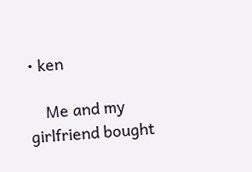• ken

    Me and my girlfriend bought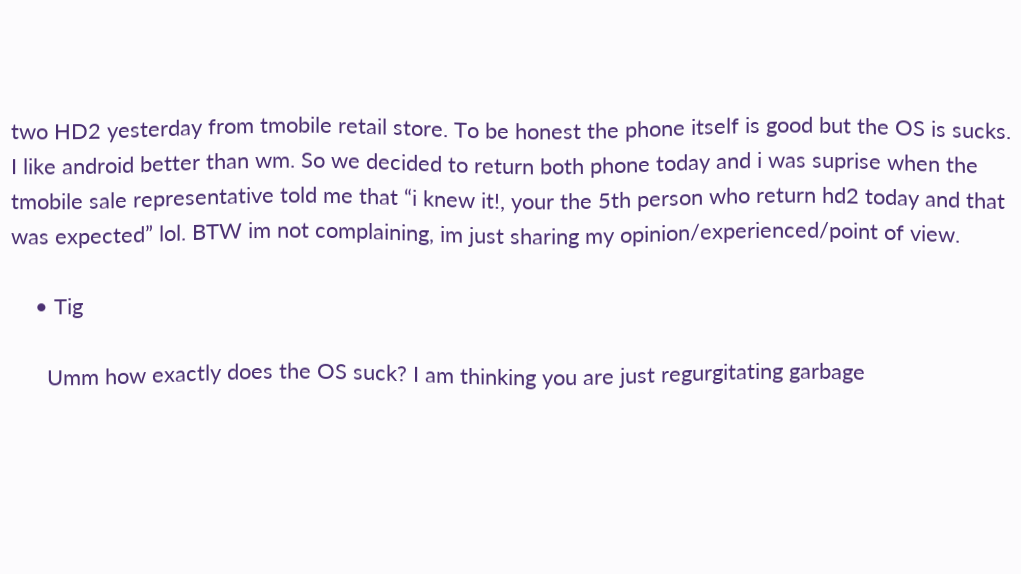two HD2 yesterday from tmobile retail store. To be honest the phone itself is good but the OS is sucks. I like android better than wm. So we decided to return both phone today and i was suprise when the tmobile sale representative told me that “i knew it!, your the 5th person who return hd2 today and that was expected” lol. BTW im not complaining, im just sharing my opinion/experienced/point of view.

    • Tig

      Umm how exactly does the OS suck? I am thinking you are just regurgitating garbage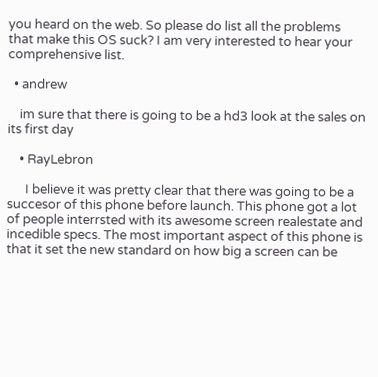you heard on the web. So please do list all the problems that make this OS suck? I am very interested to hear your comprehensive list.

  • andrew

    im sure that there is going to be a hd3 look at the sales on its first day

    • RayLebron

      I believe it was pretty clear that there was going to be a succesor of this phone before launch. This phone got a lot of people interrsted with its awesome screen realestate and incedible specs. The most important aspect of this phone is that it set the new standard on how big a screen can be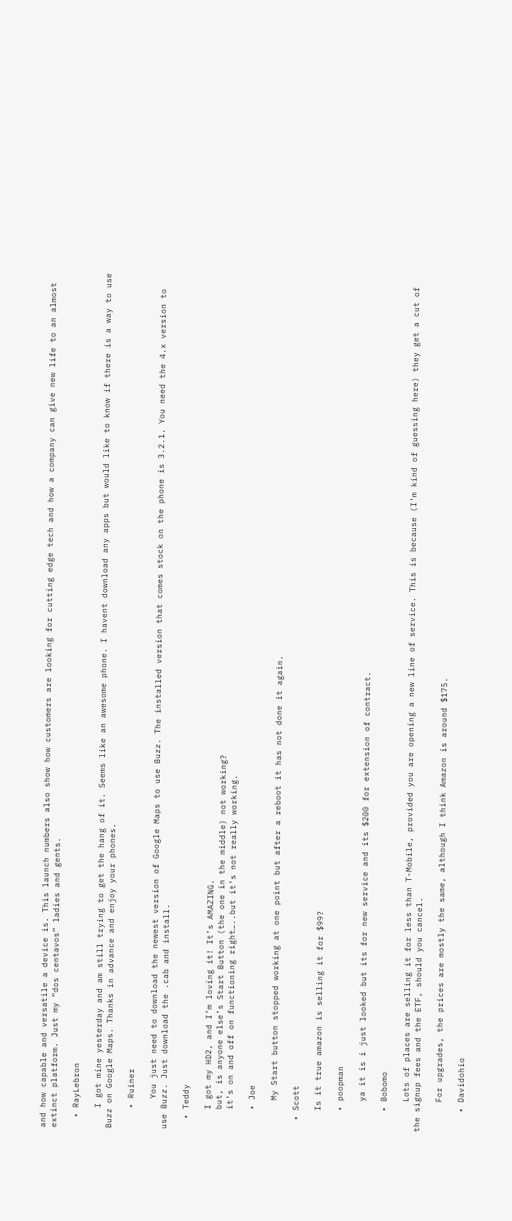and how capable and versatile a device is. This launch numbers also show how customers are looking for cutting edge tech and how a company can give new life to an almost extinct platform. Just my “dos centavos” ladies and gents.

  • RayLebron

    I got mine yesterday and am still trying to get the hang of it. Seems like an awesome phone. I havent download any apps but would like to know if there is a way to use Buzz on Google Maps. Thanks in advance and enjoy your phones.

    • Ruiner

      You just need to download the newest version of Google Maps to use Buzz. The installed version that comes stock on the phone is 3.2.1. You need the 4.x version to use Buzz. Just download the .cab and install.

  • Teddy

    I got my HD2, and I’m loving it! It’s AMAZING.
    but, is anyone else’s Start Button (the one in the middle) not working?
    it’s on and off on functioning right…..but it’s not really working.

    • Joe

      My Start button stopped working at one point but after a reboot it has not done it again.

  • Scott

    Is it true amazon is selling it for $99?

    • poopman

      ya it is i just looked but its for new service and its $200 for extension of contract.

    • Bobomo

      Lots of places are selling it for less than T-Mobile, provided you are opening a new line of service. This is because (I’m kind of guessing here) they get a cut of the signup fees and the ETF, should you cancel.

      For upgrades, the prices are mostly the same, although I think Amazon is around $175.

    • Davidohio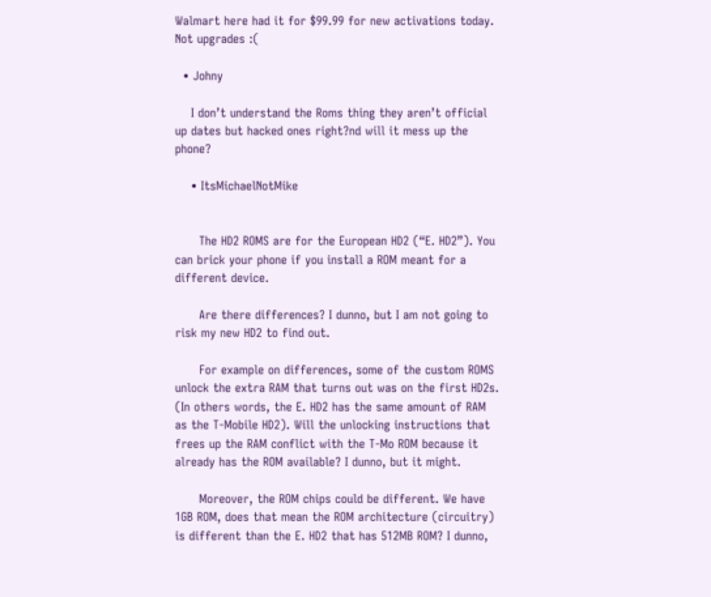Walmart here had it for $99.99 for new activations today. Not upgrades :(

  • Johny

    I don’t understand the Roms thing they aren’t official up dates but hacked ones right?nd will it mess up the phone?

    • ItsMichaelNotMike


      The HD2 ROMS are for the European HD2 (“E. HD2”). You can brick your phone if you install a ROM meant for a different device.

      Are there differences? I dunno, but I am not going to risk my new HD2 to find out.

      For example on differences, some of the custom ROMS unlock the extra RAM that turns out was on the first HD2s. (In others words, the E. HD2 has the same amount of RAM as the T-Mobile HD2). Will the unlocking instructions that frees up the RAM conflict with the T-Mo ROM because it already has the ROM available? I dunno, but it might.

      Moreover, the ROM chips could be different. We have 1GB ROM, does that mean the ROM architecture (circuitry) is different than the E. HD2 that has 512MB ROM? I dunno,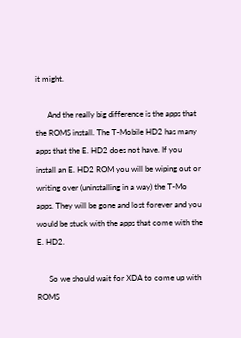it might.

      And the really big difference is the apps that the ROMS install. The T-Mobile HD2 has many apps that the E. HD2 does not have. If you install an E. HD2 ROM you will be wiping out or writing over (uninstalling in a way) the T-Mo apps. They will be gone and lost forever and you would be stuck with the apps that come with the E. HD2.

      So we should wait for XDA to come up with ROMS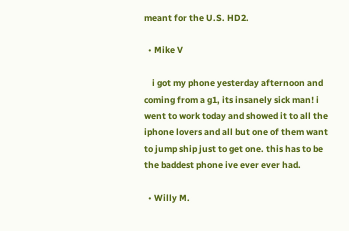meant for the U.S. HD2.

  • Mike V

    i got my phone yesterday afternoon and coming from a g1, its insanely sick man! i went to work today and showed it to all the iphone lovers and all but one of them want to jump ship just to get one. this has to be the baddest phone ive ever ever had.

  • Willy M.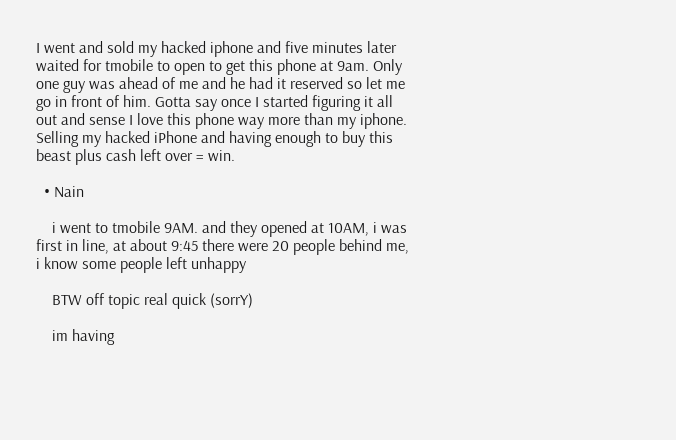I went and sold my hacked iphone and five minutes later waited for tmobile to open to get this phone at 9am. Only one guy was ahead of me and he had it reserved so let me go in front of him. Gotta say once I started figuring it all out and sense I love this phone way more than my iphone. Selling my hacked iPhone and having enough to buy this beast plus cash left over = win.

  • Nain

    i went to tmobile 9AM. and they opened at 10AM, i was first in line, at about 9:45 there were 20 people behind me, i know some people left unhappy

    BTW off topic real quick (sorrY)

    im having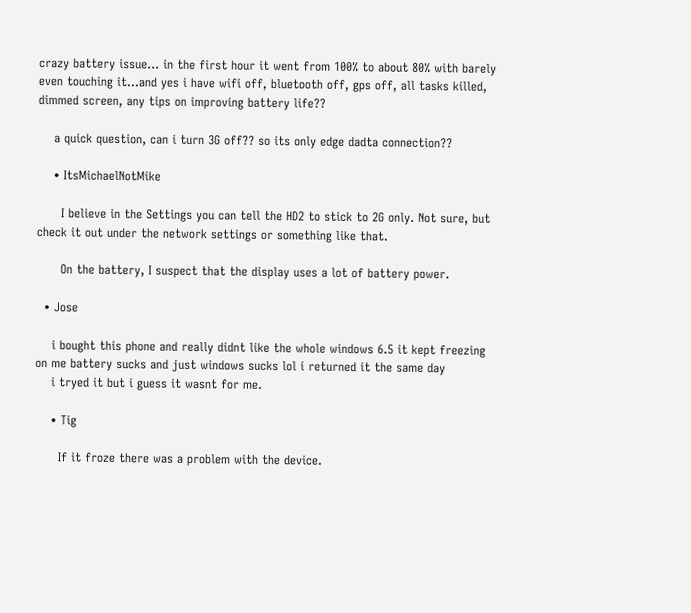crazy battery issue… in the first hour it went from 100% to about 80% with barely even touching it…and yes i have wifi off, bluetooth off, gps off, all tasks killed, dimmed screen, any tips on improving battery life??

    a quick question, can i turn 3G off?? so its only edge dadta connection??

    • ItsMichaelNotMike

      I believe in the Settings you can tell the HD2 to stick to 2G only. Not sure, but check it out under the network settings or something like that.

      On the battery, I suspect that the display uses a lot of battery power.

  • Jose

    i bought this phone and really didnt like the whole windows 6.5 it kept freezing on me battery sucks and just windows sucks lol i returned it the same day
    i tryed it but i guess it wasnt for me.

    • Tig

      If it froze there was a problem with the device.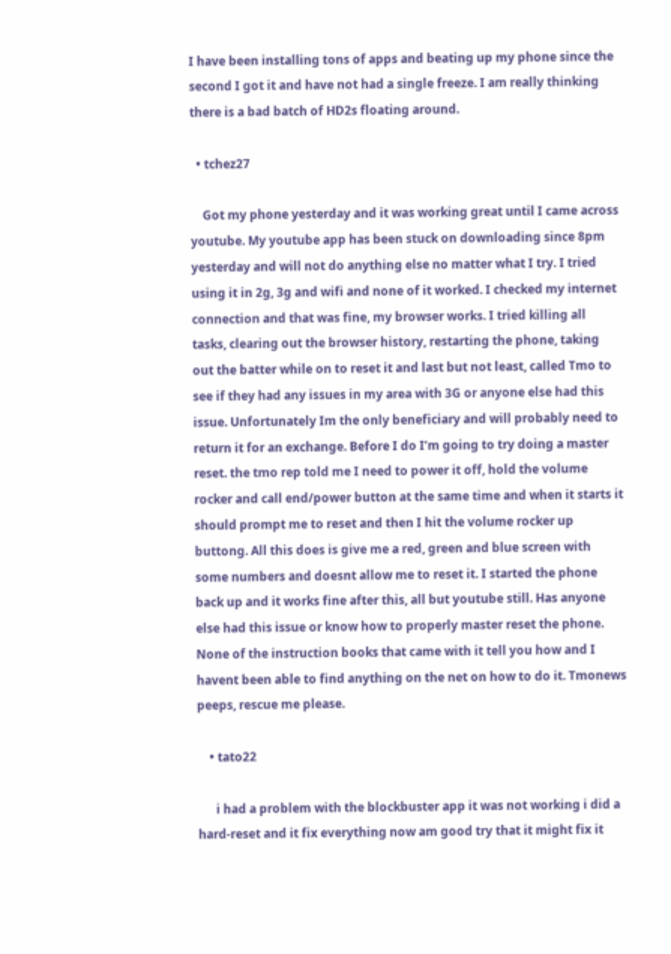I have been installing tons of apps and beating up my phone since the second I got it and have not had a single freeze. I am really thinking there is a bad batch of HD2s floating around.

  • tchez27

    Got my phone yesterday and it was working great until I came across youtube. My youtube app has been stuck on downloading since 8pm yesterday and will not do anything else no matter what I try. I tried using it in 2g, 3g and wifi and none of it worked. I checked my internet connection and that was fine, my browser works. I tried killing all tasks, clearing out the browser history, restarting the phone, taking out the batter while on to reset it and last but not least, called Tmo to see if they had any issues in my area with 3G or anyone else had this issue. Unfortunately Im the only beneficiary and will probably need to return it for an exchange. Before I do I’m going to try doing a master reset. the tmo rep told me I need to power it off, hold the volume rocker and call end/power button at the same time and when it starts it should prompt me to reset and then I hit the volume rocker up buttong. All this does is give me a red, green and blue screen with some numbers and doesnt allow me to reset it. I started the phone back up and it works fine after this, all but youtube still. Has anyone else had this issue or know how to properly master reset the phone. None of the instruction books that came with it tell you how and I havent been able to find anything on the net on how to do it. Tmonews peeps, rescue me please.

    • tato22

      i had a problem with the blockbuster app it was not working i did a hard-reset and it fix everything now am good try that it might fix it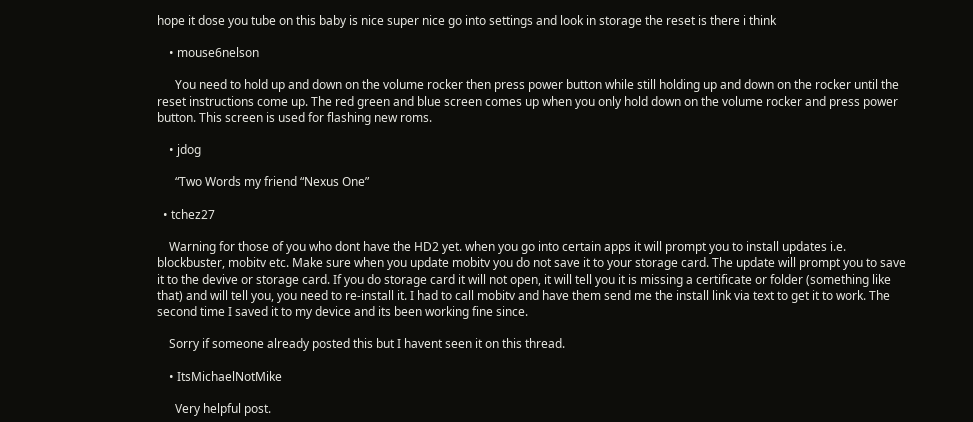hope it dose you tube on this baby is nice super nice go into settings and look in storage the reset is there i think

    • mouse6nelson

      You need to hold up and down on the volume rocker then press power button while still holding up and down on the rocker until the reset instructions come up. The red green and blue screen comes up when you only hold down on the volume rocker and press power button. This screen is used for flashing new roms.

    • jdog

      “Two Words my friend “Nexus One”

  • tchez27

    Warning for those of you who dont have the HD2 yet. when you go into certain apps it will prompt you to install updates i.e. blockbuster, mobitv etc. Make sure when you update mobitv you do not save it to your storage card. The update will prompt you to save it to the devive or storage card. If you do storage card it will not open, it will tell you it is missing a certificate or folder (something like that) and will tell you, you need to re-install it. I had to call mobitv and have them send me the install link via text to get it to work. The second time I saved it to my device and its been working fine since.

    Sorry if someone already posted this but I havent seen it on this thread.

    • ItsMichaelNotMike

      Very helpful post.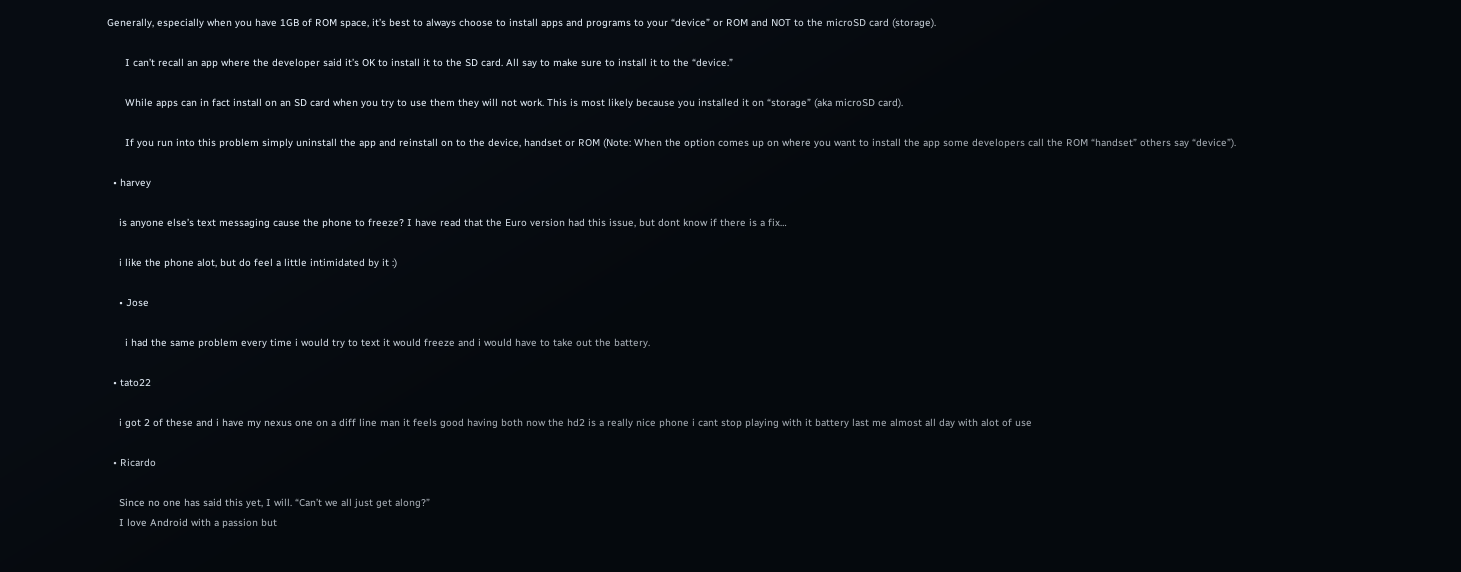Generally, especially when you have 1GB of ROM space, it’s best to always choose to install apps and programs to your “device” or ROM and NOT to the microSD card (storage).

      I can’t recall an app where the developer said it’s OK to install it to the SD card. All say to make sure to install it to the “device.”

      While apps can in fact install on an SD card when you try to use them they will not work. This is most likely because you installed it on “storage” (aka microSD card).

      If you run into this problem simply uninstall the app and reinstall on to the device, handset or ROM (Note: When the option comes up on where you want to install the app some developers call the ROM “handset” others say “device”).

  • harvey

    is anyone else’s text messaging cause the phone to freeze? I have read that the Euro version had this issue, but dont know if there is a fix…

    i like the phone alot, but do feel a little intimidated by it :)

    • Jose

      i had the same problem every time i would try to text it would freeze and i would have to take out the battery.

  • tato22

    i got 2 of these and i have my nexus one on a diff line man it feels good having both now the hd2 is a really nice phone i cant stop playing with it battery last me almost all day with alot of use

  • Ricardo

    Since no one has said this yet, I will. “Can’t we all just get along?”
    I love Android with a passion but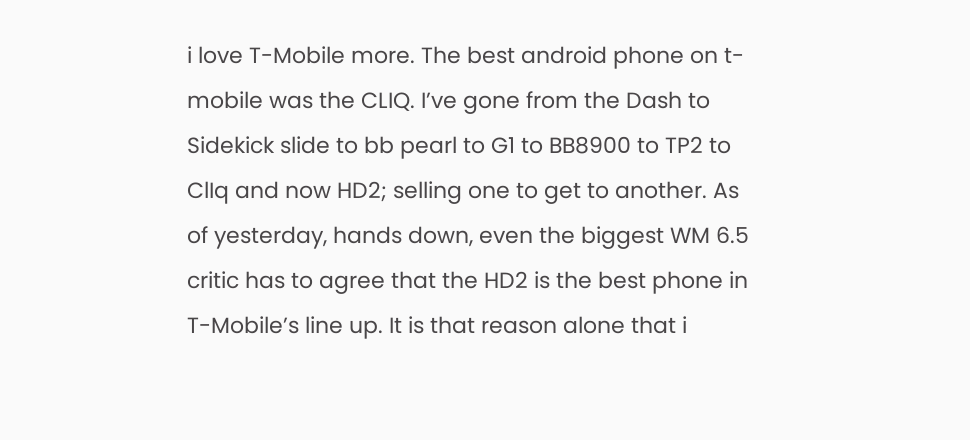i love T-Mobile more. The best android phone on t-mobile was the CLIQ. I’ve gone from the Dash to Sidekick slide to bb pearl to G1 to BB8900 to TP2 to ClIq and now HD2; selling one to get to another. As of yesterday, hands down, even the biggest WM 6.5 critic has to agree that the HD2 is the best phone in T-Mobile’s line up. It is that reason alone that i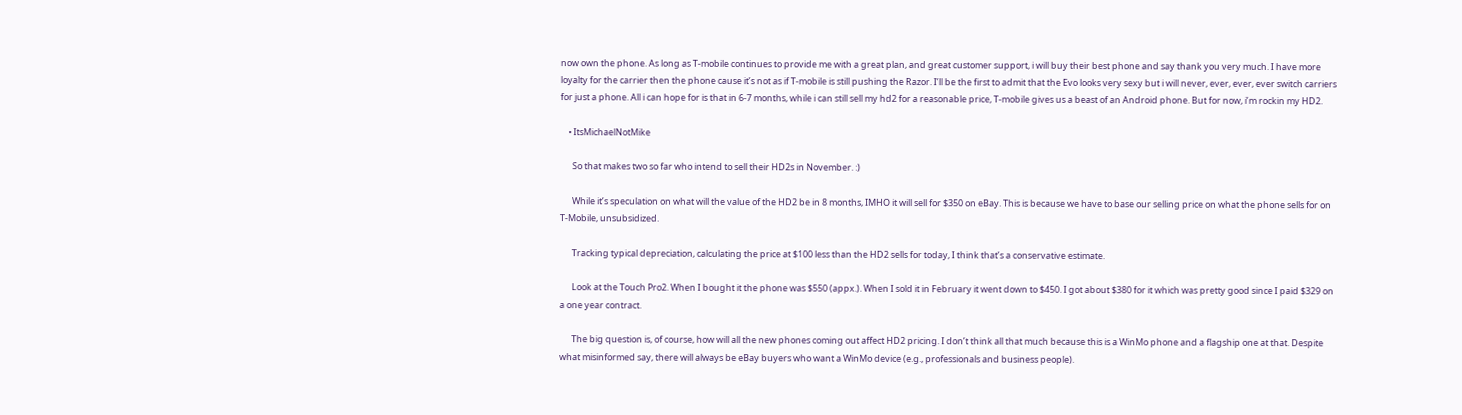now own the phone. As long as T-mobile continues to provide me with a great plan, and great customer support, i will buy their best phone and say thank you very much. I have more loyalty for the carrier then the phone cause it’s not as if T-mobile is still pushing the Razor. I’ll be the first to admit that the Evo looks very sexy but i will never, ever, ever, ever switch carriers for just a phone. All i can hope for is that in 6-7 months, while i can still sell my hd2 for a reasonable price, T-mobile gives us a beast of an Android phone. But for now, i’m rockin my HD2.

    • ItsMichaelNotMike

      So that makes two so far who intend to sell their HD2s in November. :)

      While it’s speculation on what will the value of the HD2 be in 8 months, IMHO it will sell for $350 on eBay. This is because we have to base our selling price on what the phone sells for on T-Mobile, unsubsidized.

      Tracking typical depreciation, calculating the price at $100 less than the HD2 sells for today, I think that’s a conservative estimate.

      Look at the Touch Pro2. When I bought it the phone was $550 (appx.). When I sold it in February it went down to $450. I got about $380 for it which was pretty good since I paid $329 on a one year contract.

      The big question is, of course, how will all the new phones coming out affect HD2 pricing. I don’t think all that much because this is a WinMo phone and a flagship one at that. Despite what misinformed say, there will always be eBay buyers who want a WinMo device (e.g., professionals and business people).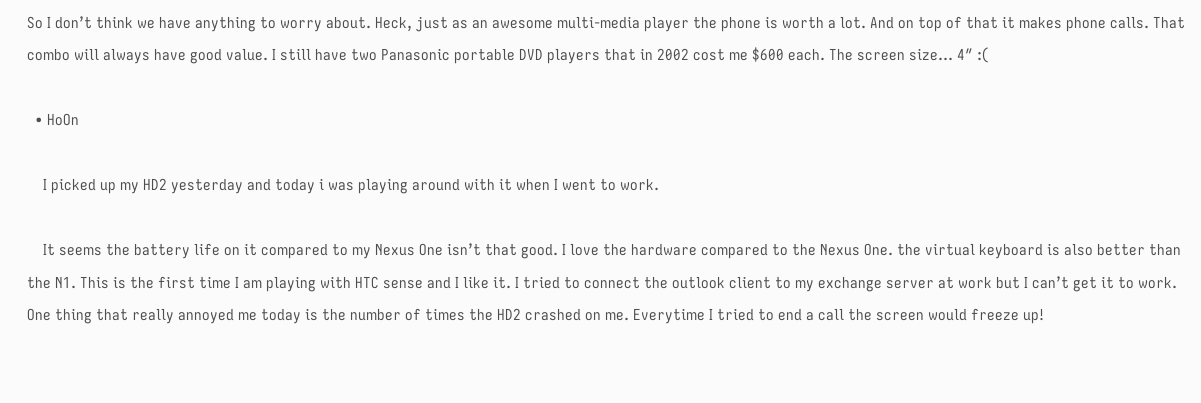So I don’t think we have anything to worry about. Heck, just as an awesome multi-media player the phone is worth a lot. And on top of that it makes phone calls. That combo will always have good value. I still have two Panasonic portable DVD players that in 2002 cost me $600 each. The screen size… 4″ :(

  • HoOn

    I picked up my HD2 yesterday and today i was playing around with it when I went to work.

    It seems the battery life on it compared to my Nexus One isn’t that good. I love the hardware compared to the Nexus One. the virtual keyboard is also better than the N1. This is the first time I am playing with HTC sense and I like it. I tried to connect the outlook client to my exchange server at work but I can’t get it to work. One thing that really annoyed me today is the number of times the HD2 crashed on me. Everytime I tried to end a call the screen would freeze up!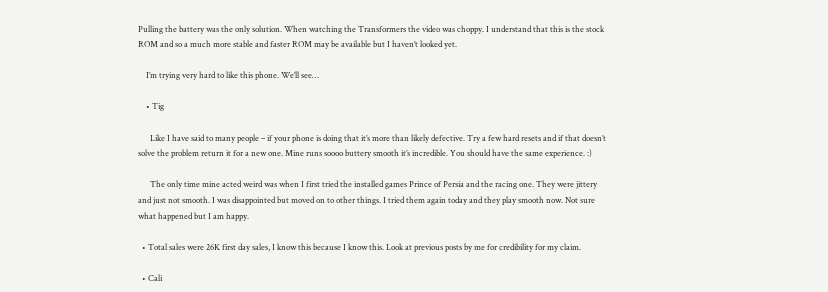Pulling the battery was the only solution. When watching the Transformers the video was choppy. I understand that this is the stock ROM and so a much more stable and faster ROM may be available but I haven’t looked yet.

    I’m trying very hard to like this phone. We’ll see…

    • Tig

      Like I have said to many people – if your phone is doing that it’s more than likely defective. Try a few hard resets and if that doesn’t solve the problem return it for a new one. Mine runs soooo buttery smooth it’s incredible. You should have the same experience. :)

      The only time mine acted weird was when I first tried the installed games Prince of Persia and the racing one. They were jittery and just not smooth. I was disappointed but moved on to other things. I tried them again today and they play smooth now. Not sure what happened but I am happy.

  • Total sales were 26K first day sales, I know this because I know this. Look at previous posts by me for credibility for my claim.

  • Cali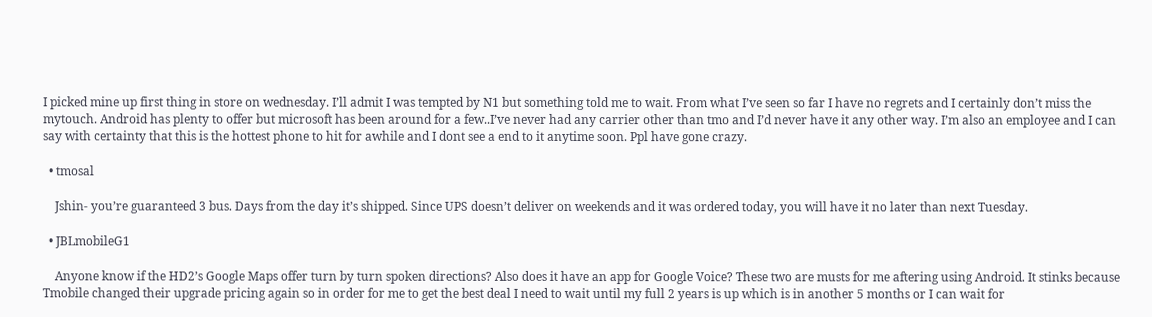I picked mine up first thing in store on wednesday. I’ll admit I was tempted by N1 but something told me to wait. From what I’ve seen so far I have no regrets and I certainly don’t miss the mytouch. Android has plenty to offer but microsoft has been around for a few..I’ve never had any carrier other than tmo and I’d never have it any other way. I’m also an employee and I can say with certainty that this is the hottest phone to hit for awhile and I dont see a end to it anytime soon. Ppl have gone crazy.

  • tmosal

    Jshin- you’re guaranteed 3 bus. Days from the day it’s shipped. Since UPS doesn’t deliver on weekends and it was ordered today, you will have it no later than next Tuesday.

  • JBLmobileG1

    Anyone know if the HD2’s Google Maps offer turn by turn spoken directions? Also does it have an app for Google Voice? These two are musts for me aftering using Android. It stinks because Tmobile changed their upgrade pricing again so in order for me to get the best deal I need to wait until my full 2 years is up which is in another 5 months or I can wait for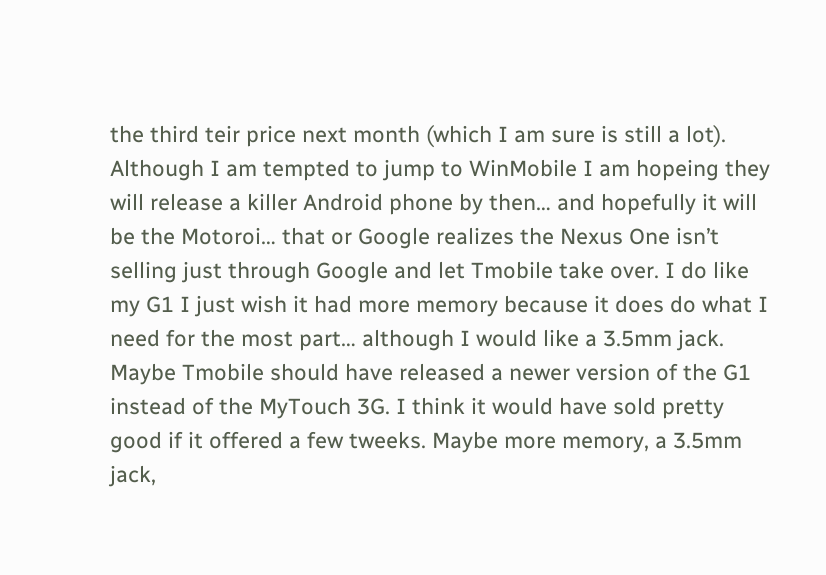the third teir price next month (which I am sure is still a lot). Although I am tempted to jump to WinMobile I am hopeing they will release a killer Android phone by then… and hopefully it will be the Motoroi… that or Google realizes the Nexus One isn’t selling just through Google and let Tmobile take over. I do like my G1 I just wish it had more memory because it does do what I need for the most part… although I would like a 3.5mm jack. Maybe Tmobile should have released a newer version of the G1 instead of the MyTouch 3G. I think it would have sold pretty good if it offered a few tweeks. Maybe more memory, a 3.5mm jack,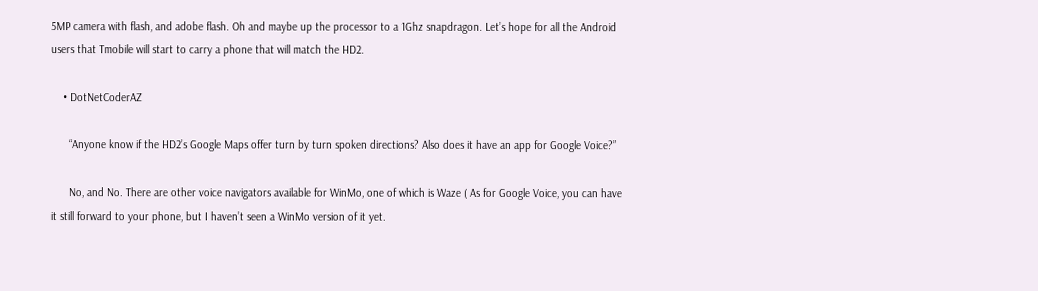5MP camera with flash, and adobe flash. Oh and maybe up the processor to a 1Ghz snapdragon. Let’s hope for all the Android users that Tmobile will start to carry a phone that will match the HD2.

    • DotNetCoderAZ

      “Anyone know if the HD2’s Google Maps offer turn by turn spoken directions? Also does it have an app for Google Voice?”

      No, and No. There are other voice navigators available for WinMo, one of which is Waze ( As for Google Voice, you can have it still forward to your phone, but I haven’t seen a WinMo version of it yet.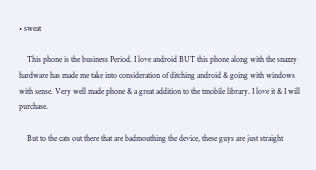• sweat

    This phone is the business Period. I love android BUT this phone along with the snazzy hardware has made me take into consideration of ditching android & going with windows with sense. Very well made phone & a great addition to the tmobile library. I love it & I will purchase.

    But to the cats out there that are badmouthing the device, these guys are just straight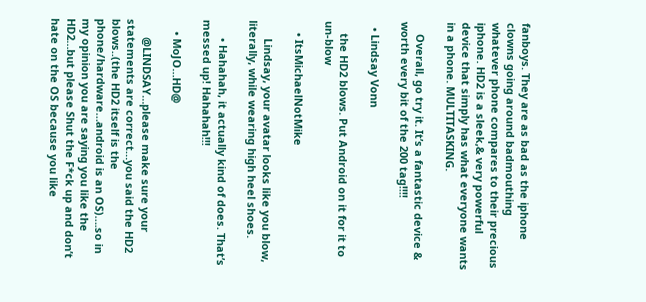fanboys. They are as bad as the iphone clowns going around badmouthing whatever phone compares to their precious iphone. HD2 is a sleek,& very powerful device that simply has what everyone wants in a phone. MULTITASKING.

    Overall, go try it. It’s a fantastic device & worth every bit of the 200 tag!!!!

  • Lindsay Vonn

    the HD2 blows. Put Android on it for it to un-blow

    • ItsMichaelNotMike

      Lindsay, your avatar looks like you blow, literally, while wearing high heel shoes.

      • Hahahah, it actually kind of does. That’s messed up! Hahahah!!!

    • MoJO…HD@

      @LINDSAY…please make sure your statements are correct…you said the HD2 blows..(the HD2 itself is the phone/hardware…android is an OS)….so in my opinion you are saying you like the HD2…but please Shut the F*ck up and don’t hate on the OS because you like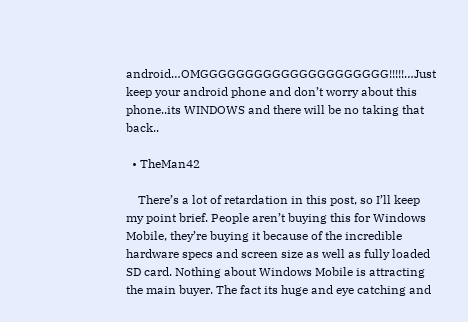android…OMGGGGGGGGGGGGGGGGGGGGG!!!!!…Just keep your android phone and don’t worry about this phone..its WINDOWS and there will be no taking that back..

  • TheMan42

    There’s a lot of retardation in this post, so I’ll keep my point brief. People aren’t buying this for Windows Mobile, they’re buying it because of the incredible hardware specs and screen size as well as fully loaded SD card. Nothing about Windows Mobile is attracting the main buyer. The fact its huge and eye catching and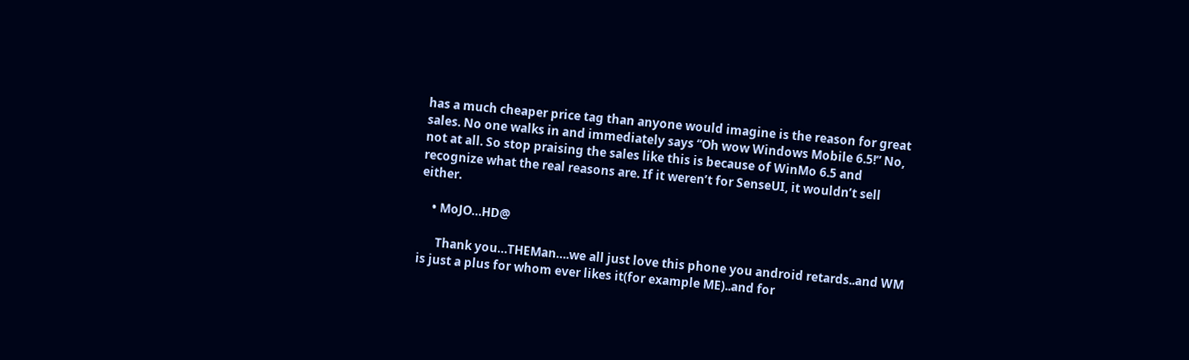has a much cheaper price tag than anyone would imagine is the reason for great sales. No one walks in and immediately says “Oh wow Windows Mobile 6.5!” No, not at all. So stop praising the sales like this is because of WinMo 6.5 and recognize what the real reasons are. If it weren’t for SenseUI, it wouldn’t sell either.

    • MoJO…HD@

      Thank you…THEMan….we all just love this phone you android retards..and WM is just a plus for whom ever likes it(for example ME)..and for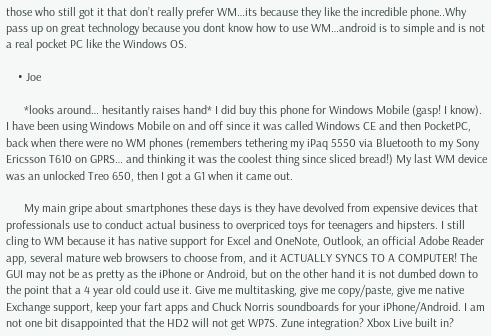those who still got it that don’t really prefer WM…its because they like the incredible phone..Why pass up on great technology because you dont know how to use WM…android is to simple and is not a real pocket PC like the Windows OS.

    • Joe

      *looks around… hesitantly raises hand* I did buy this phone for Windows Mobile (gasp! I know). I have been using Windows Mobile on and off since it was called Windows CE and then PocketPC, back when there were no WM phones (remembers tethering my iPaq 5550 via Bluetooth to my Sony Ericsson T610 on GPRS… and thinking it was the coolest thing since sliced bread!) My last WM device was an unlocked Treo 650, then I got a G1 when it came out.

      My main gripe about smartphones these days is they have devolved from expensive devices that professionals use to conduct actual business to overpriced toys for teenagers and hipsters. I still cling to WM because it has native support for Excel and OneNote, Outlook, an official Adobe Reader app, several mature web browsers to choose from, and it ACTUALLY SYNCS TO A COMPUTER! The GUI may not be as pretty as the iPhone or Android, but on the other hand it is not dumbed down to the point that a 4 year old could use it. Give me multitasking, give me copy/paste, give me native Exchange support, keep your fart apps and Chuck Norris soundboards for your iPhone/Android. I am not one bit disappointed that the HD2 will not get WP7S. Zune integration? Xbox Live built in?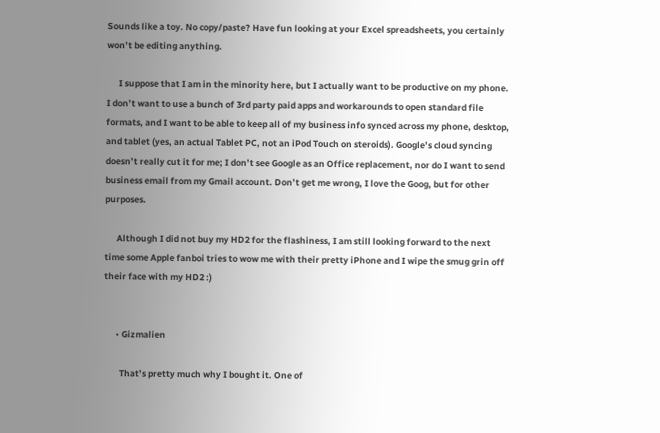Sounds like a toy. No copy/paste? Have fun looking at your Excel spreadsheets, you certainly won’t be editing anything.

      I suppose that I am in the minority here, but I actually want to be productive on my phone. I don’t want to use a bunch of 3rd party paid apps and workarounds to open standard file formats, and I want to be able to keep all of my business info synced across my phone, desktop, and tablet (yes, an actual Tablet PC, not an iPod Touch on steroids). Google’s cloud syncing doesn’t really cut it for me; I don’t see Google as an Office replacement, nor do I want to send business email from my Gmail account. Don’t get me wrong, I love the Goog, but for other purposes.

      Although I did not buy my HD2 for the flashiness, I am still looking forward to the next time some Apple fanboi tries to wow me with their pretty iPhone and I wipe the smug grin off their face with my HD2 :)


      • Gizmalien

        That’s pretty much why I bought it. One of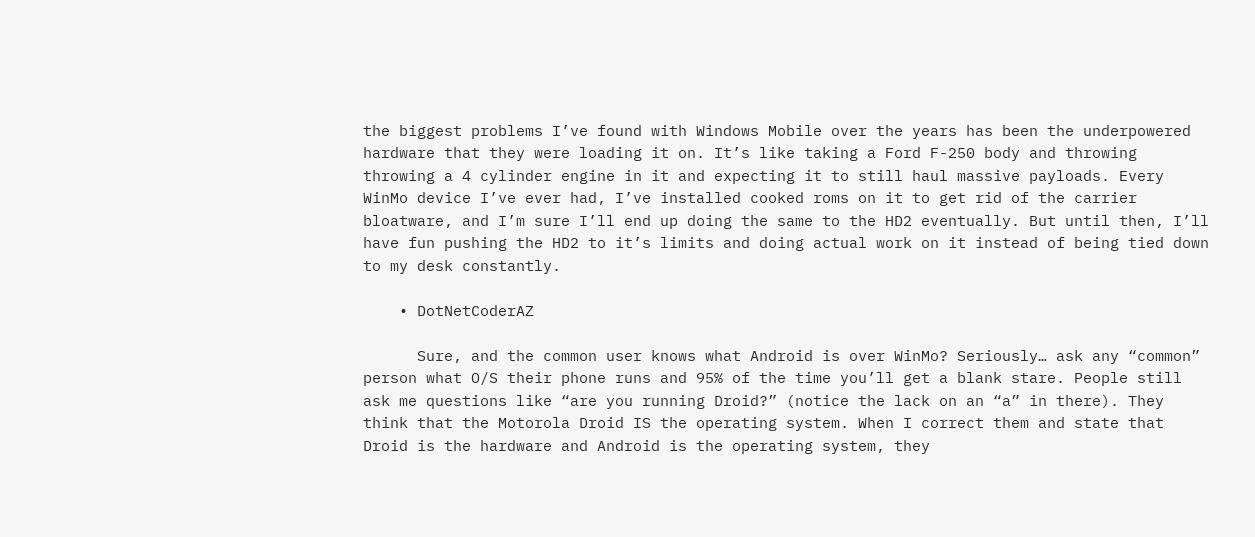the biggest problems I’ve found with Windows Mobile over the years has been the underpowered hardware that they were loading it on. It’s like taking a Ford F-250 body and throwing throwing a 4 cylinder engine in it and expecting it to still haul massive payloads. Every WinMo device I’ve ever had, I’ve installed cooked roms on it to get rid of the carrier bloatware, and I’m sure I’ll end up doing the same to the HD2 eventually. But until then, I’ll have fun pushing the HD2 to it’s limits and doing actual work on it instead of being tied down to my desk constantly.

    • DotNetCoderAZ

      Sure, and the common user knows what Android is over WinMo? Seriously… ask any “common” person what O/S their phone runs and 95% of the time you’ll get a blank stare. People still ask me questions like “are you running Droid?” (notice the lack on an “a” in there). They think that the Motorola Droid IS the operating system. When I correct them and state that Droid is the hardware and Android is the operating system, they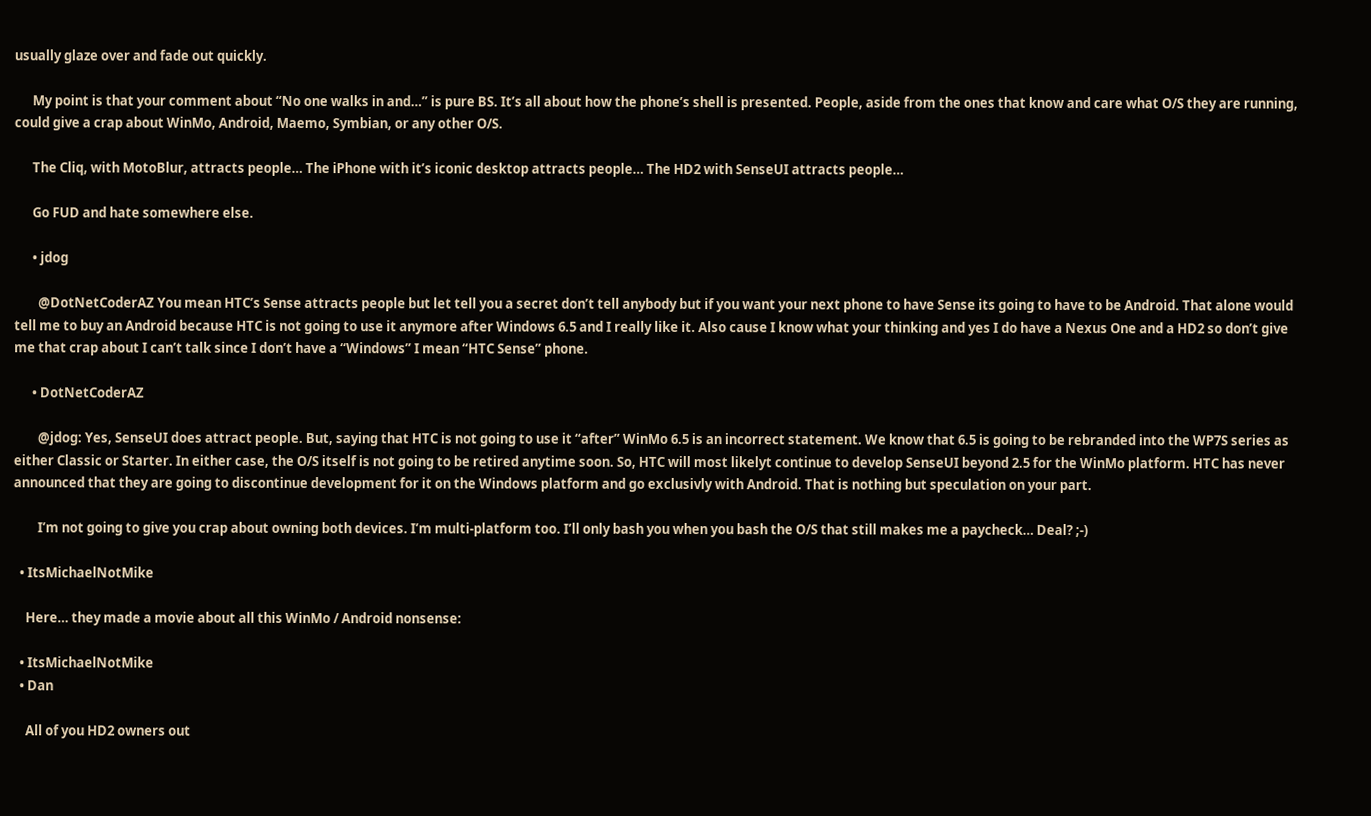usually glaze over and fade out quickly.

      My point is that your comment about “No one walks in and…” is pure BS. It’s all about how the phone’s shell is presented. People, aside from the ones that know and care what O/S they are running, could give a crap about WinMo, Android, Maemo, Symbian, or any other O/S.

      The Cliq, with MotoBlur, attracts people… The iPhone with it’s iconic desktop attracts people… The HD2 with SenseUI attracts people…

      Go FUD and hate somewhere else.

      • jdog

        @DotNetCoderAZ You mean HTC’s Sense attracts people but let tell you a secret don’t tell anybody but if you want your next phone to have Sense its going to have to be Android. That alone would tell me to buy an Android because HTC is not going to use it anymore after Windows 6.5 and I really like it. Also cause I know what your thinking and yes I do have a Nexus One and a HD2 so don’t give me that crap about I can’t talk since I don’t have a “Windows” I mean “HTC Sense” phone.

      • DotNetCoderAZ

        @jdog: Yes, SenseUI does attract people. But, saying that HTC is not going to use it “after” WinMo 6.5 is an incorrect statement. We know that 6.5 is going to be rebranded into the WP7S series as either Classic or Starter. In either case, the O/S itself is not going to be retired anytime soon. So, HTC will most likelyt continue to develop SenseUI beyond 2.5 for the WinMo platform. HTC has never announced that they are going to discontinue development for it on the Windows platform and go exclusivly with Android. That is nothing but speculation on your part.

        I’m not going to give you crap about owning both devices. I’m multi-platform too. I’ll only bash you when you bash the O/S that still makes me a paycheck… Deal? ;-)

  • ItsMichaelNotMike

    Here… they made a movie about all this WinMo / Android nonsense:

  • ItsMichaelNotMike
  • Dan

    All of you HD2 owners out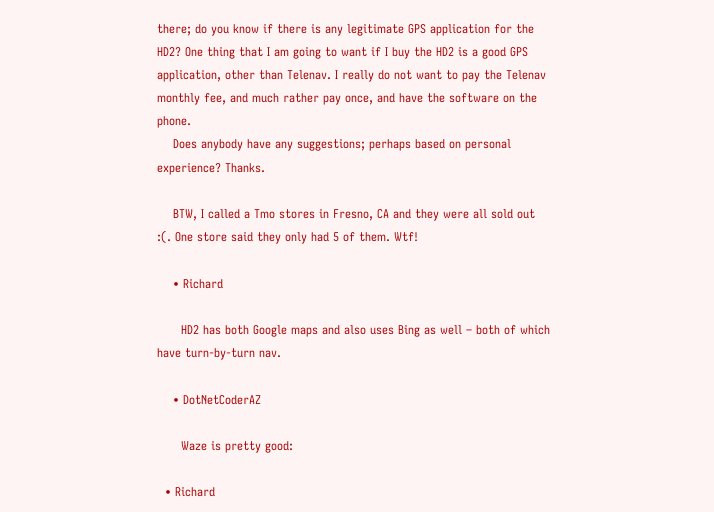there; do you know if there is any legitimate GPS application for the HD2? One thing that I am going to want if I buy the HD2 is a good GPS application, other than Telenav. I really do not want to pay the Telenav monthly fee, and much rather pay once, and have the software on the phone.
    Does anybody have any suggestions; perhaps based on personal experience? Thanks.

    BTW, I called a Tmo stores in Fresno, CA and they were all sold out :(. One store said they only had 5 of them. Wtf!

    • Richard

      HD2 has both Google maps and also uses Bing as well – both of which have turn-by-turn nav.

    • DotNetCoderAZ

      Waze is pretty good:

  • Richard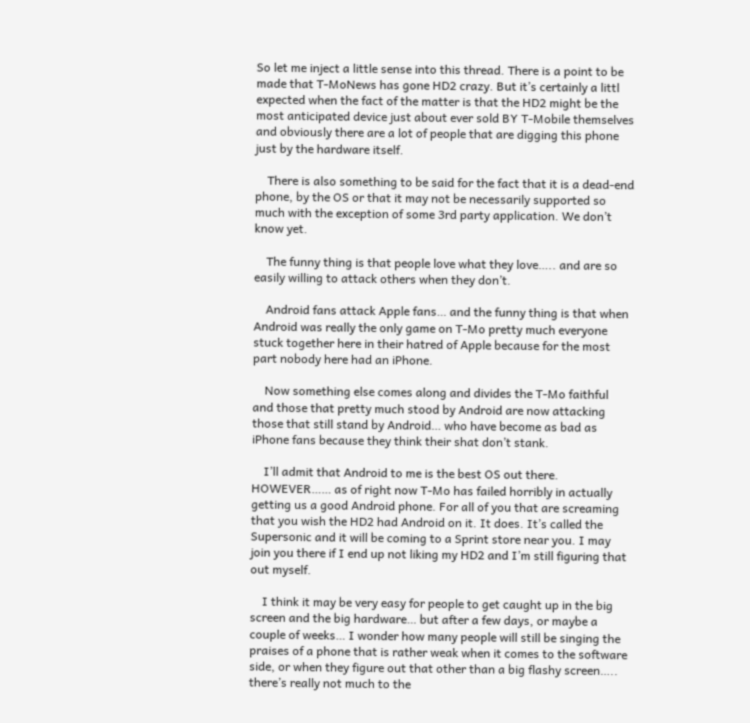So let me inject a little sense into this thread. There is a point to be made that T-MoNews has gone HD2 crazy. But it’s certainly a littl expected when the fact of the matter is that the HD2 might be the most anticipated device just about ever sold BY T-Mobile themselves and obviously there are a lot of people that are digging this phone just by the hardware itself.

    There is also something to be said for the fact that it is a dead-end phone, by the OS or that it may not be necessarily supported so much with the exception of some 3rd party application. We don’t know yet.

    The funny thing is that people love what they love….. and are so easily willing to attack others when they don’t.

    Android fans attack Apple fans… and the funny thing is that when Android was really the only game on T-Mo pretty much everyone stuck together here in their hatred of Apple because for the most part nobody here had an iPhone.

    Now something else comes along and divides the T-Mo faithful and those that pretty much stood by Android are now attacking those that still stand by Android… who have become as bad as iPhone fans because they think their shat don’t stank.

    I’ll admit that Android to me is the best OS out there. HOWEVER…… as of right now T-Mo has failed horribly in actually getting us a good Android phone. For all of you that are screaming that you wish the HD2 had Android on it. It does. It’s called the Supersonic and it will be coming to a Sprint store near you. I may join you there if I end up not liking my HD2 and I’m still figuring that out myself.

    I think it may be very easy for people to get caught up in the big screen and the big hardware… but after a few days, or maybe a couple of weeks… I wonder how many people will still be singing the praises of a phone that is rather weak when it comes to the software side, or when they figure out that other than a big flashy screen….. there’s really not much to the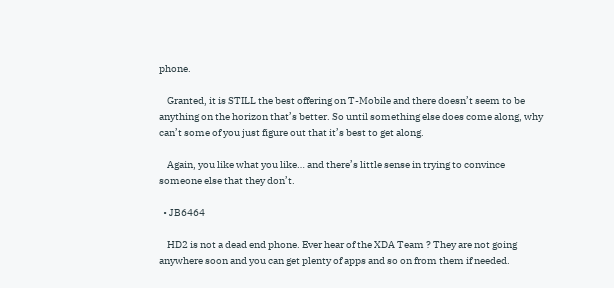phone.

    Granted, it is STILL the best offering on T-Mobile and there doesn’t seem to be anything on the horizon that’s better. So until something else does come along, why can’t some of you just figure out that it’s best to get along.

    Again, you like what you like… and there’s little sense in trying to convince someone else that they don’t.

  • JB6464

    HD2 is not a dead end phone. Ever hear of the XDA Team ? They are not going anywhere soon and you can get plenty of apps and so on from them if needed.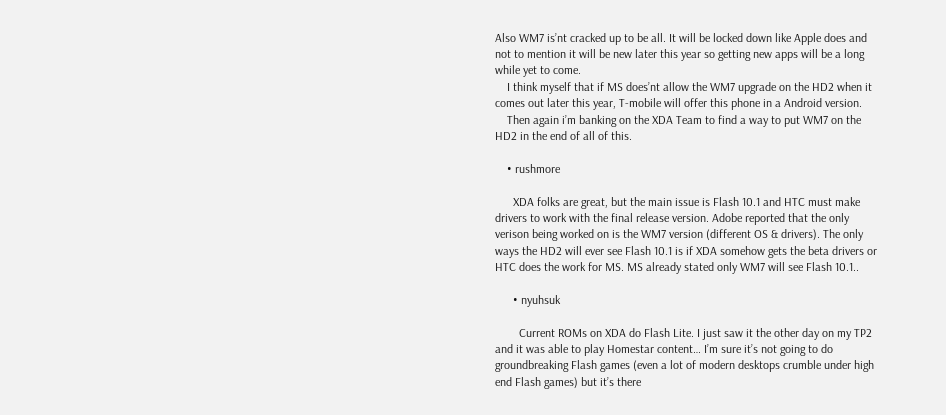Also WM7 is’nt cracked up to be all. It will be locked down like Apple does and not to mention it will be new later this year so getting new apps will be a long while yet to come.
    I think myself that if MS does’nt allow the WM7 upgrade on the HD2 when it comes out later this year, T-mobile will offer this phone in a Android version.
    Then again i’m banking on the XDA Team to find a way to put WM7 on the HD2 in the end of all of this.

    • rushmore

      XDA folks are great, but the main issue is Flash 10.1 and HTC must make drivers to work with the final release version. Adobe reported that the only verison being worked on is the WM7 version (different OS & drivers). The only ways the HD2 will ever see Flash 10.1 is if XDA somehow gets the beta drivers or HTC does the work for MS. MS already stated only WM7 will see Flash 10.1..

      • nyuhsuk

        Current ROMs on XDA do Flash Lite. I just saw it the other day on my TP2 and it was able to play Homestar content… I’m sure it’s not going to do groundbreaking Flash games (even a lot of modern desktops crumble under high end Flash games) but it’s there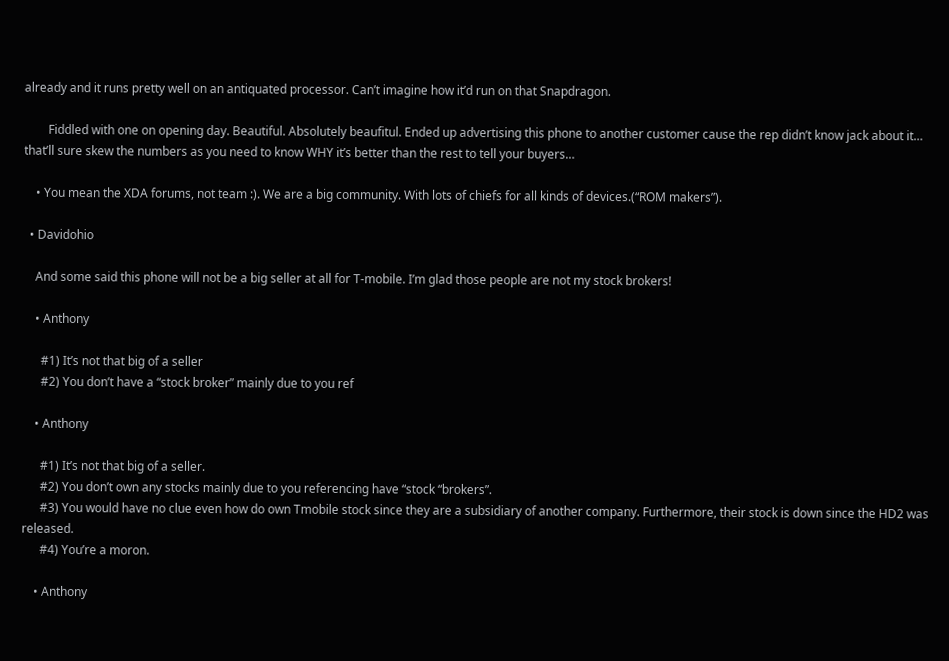already and it runs pretty well on an antiquated processor. Can’t imagine how it’d run on that Snapdragon.

        Fiddled with one on opening day. Beautiful. Absolutely beaufitul. Ended up advertising this phone to another customer cause the rep didn’t know jack about it… that’ll sure skew the numbers as you need to know WHY it’s better than the rest to tell your buyers…

    • You mean the XDA forums, not team :). We are a big community. With lots of chiefs for all kinds of devices.(“ROM makers”).

  • Davidohio

    And some said this phone will not be a big seller at all for T-mobile. I’m glad those people are not my stock brokers!

    • Anthony

      #1) It’s not that big of a seller
      #2) You don’t have a “stock broker” mainly due to you ref

    • Anthony

      #1) It’s not that big of a seller.
      #2) You don’t own any stocks mainly due to you referencing have “stock “brokers”.
      #3) You would have no clue even how do own Tmobile stock since they are a subsidiary of another company. Furthermore, their stock is down since the HD2 was released.
      #4) You’re a moron.

    • Anthony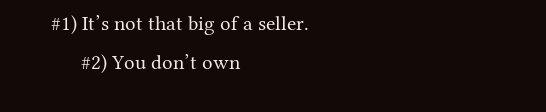#1) It’s not that big of a seller.
      #2) You don’t own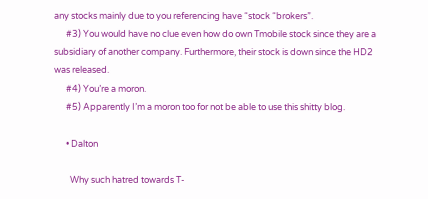any stocks mainly due to you referencing have “stock “brokers”.
      #3) You would have no clue even how do own Tmobile stock since they are a subsidiary of another company. Furthermore, their stock is down since the HD2 was released.
      #4) You’re a moron.
      #5) Apparently I’m a moron too for not be able to use this shitty blog.

      • Dalton

        Why such hatred towards T-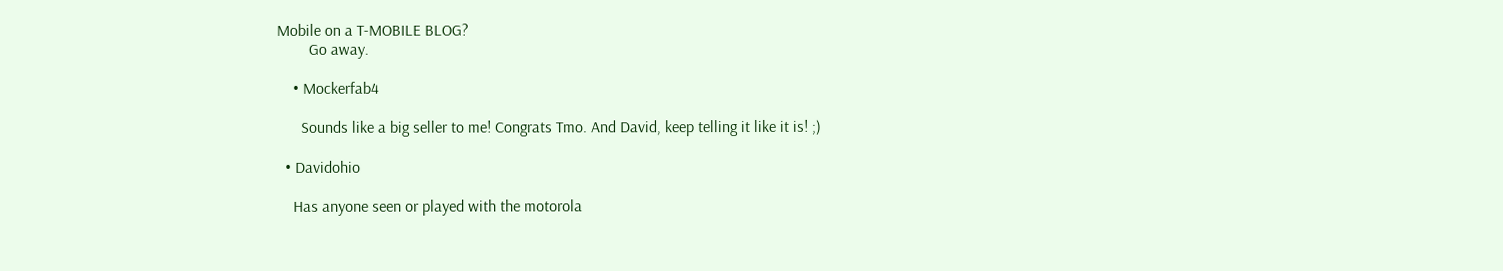Mobile on a T-MOBILE BLOG?
        Go away.

    • Mockerfab4

      Sounds like a big seller to me! Congrats Tmo. And David, keep telling it like it is! ;)

  • Davidohio

    Has anyone seen or played with the motorola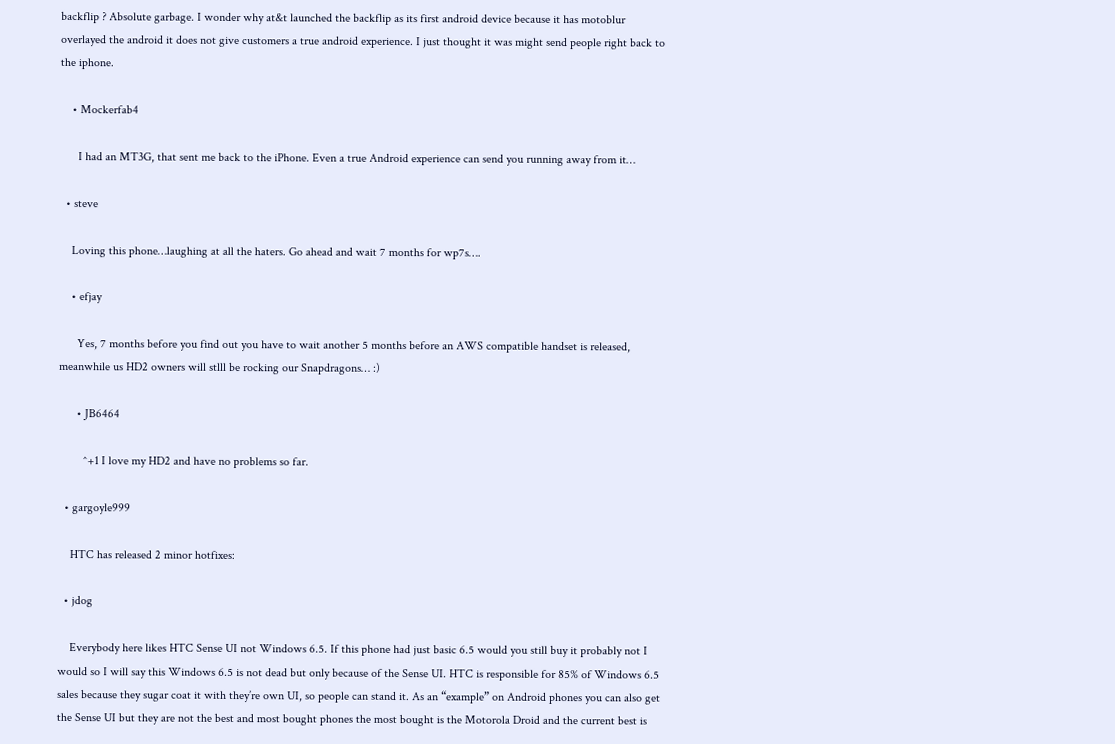backflip ? Absolute garbage. I wonder why at&t launched the backflip as its first android device because it has motoblur overlayed the android it does not give customers a true android experience. I just thought it was might send people right back to the iphone.

    • Mockerfab4

      I had an MT3G, that sent me back to the iPhone. Even a true Android experience can send you running away from it…

  • steve

    Loving this phone…laughing at all the haters. Go ahead and wait 7 months for wp7s….

    • efjay

      Yes, 7 months before you find out you have to wait another 5 months before an AWS compatible handset is released, meanwhile us HD2 owners will stlll be rocking our Snapdragons… :)

      • JB6464

        ^+1 I love my HD2 and have no problems so far.

  • gargoyle999

    HTC has released 2 minor hotfixes:

  • jdog

    Everybody here likes HTC Sense UI not Windows 6.5. If this phone had just basic 6.5 would you still buy it probably not I would so I will say this Windows 6.5 is not dead but only because of the Sense UI. HTC is responsible for 85% of Windows 6.5 sales because they sugar coat it with they’re own UI, so people can stand it. As an “example” on Android phones you can also get the Sense UI but they are not the best and most bought phones the most bought is the Motorola Droid and the current best is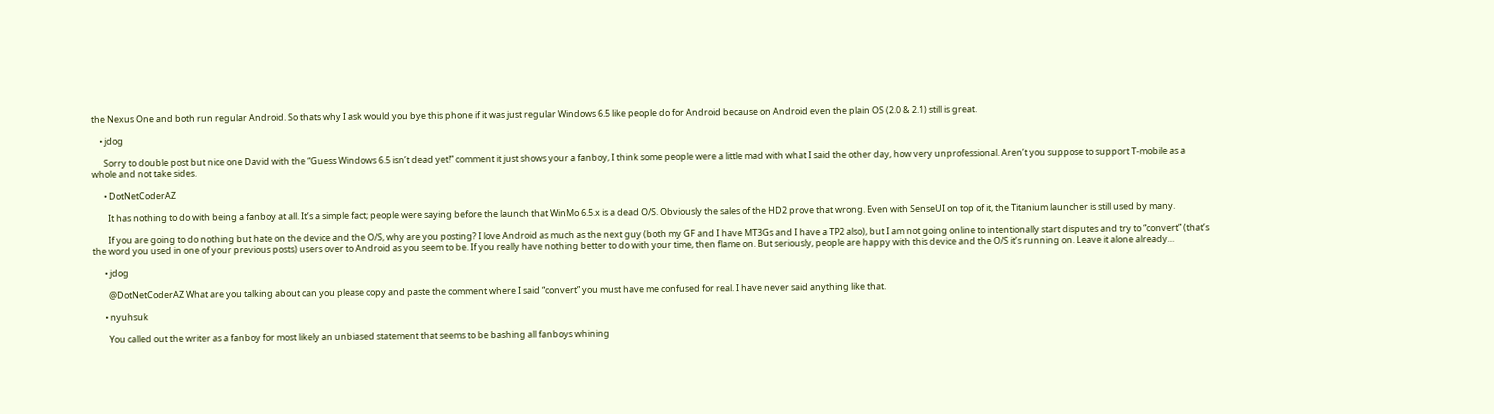the Nexus One and both run regular Android. So thats why I ask would you bye this phone if it was just regular Windows 6.5 like people do for Android because on Android even the plain OS (2.0 & 2.1) still is great.

    • jdog

      Sorry to double post but nice one David with the “Guess Windows 6.5 isn’t dead yet!” comment it just shows your a fanboy, I think some people were a little mad with what I said the other day, how very unprofessional. Aren’t you suppose to support T-mobile as a whole and not take sides.

      • DotNetCoderAZ

        It has nothing to do with being a fanboy at all. It’s a simple fact; people were saying before the launch that WinMo 6.5.x is a dead O/S. Obviously the sales of the HD2 prove that wrong. Even with SenseUI on top of it, the Titanium launcher is still used by many.

        If you are going to do nothing but hate on the device and the O/S, why are you posting? I love Android as much as the next guy (both my GF and I have MT3Gs and I have a TP2 also), but I am not going online to intentionally start disputes and try to “convert” (that’s the word you used in one of your previous posts) users over to Android as you seem to be. If you really have nothing better to do with your time, then flame on. But seriously, people are happy with this device and the O/S it’s running on. Leave it alone already…

      • jdog

        @DotNetCoderAZ What are you talking about can you please copy and paste the comment where I said “convert” you must have me confused for real. I have never said anything like that.

      • nyuhsuk

        You called out the writer as a fanboy for most likely an unbiased statement that seems to be bashing all fanboys whining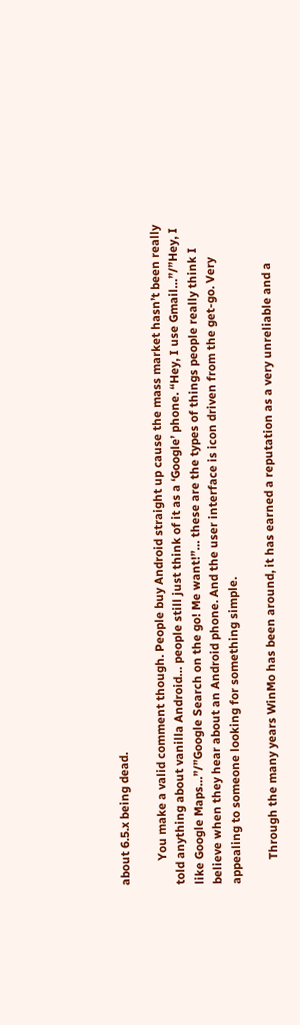about 6.5.x being dead.

        You make a valid comment though. People buy Android straight up cause the mass market hasn’t been really told anything about vanilla Android… people still just think of it as a ‘Google’ phone. “Hey, I use Gmail…”/”Hey, I like Google Maps…”/”Google Search on the go! Me want!”… these are the types of things people really think I believe when they hear about an Android phone. And the user interface is icon driven from the get-go. Very appealing to someone looking for something simple.

        Through the many years WinMo has been around, it has earned a reputation as a very unreliable and a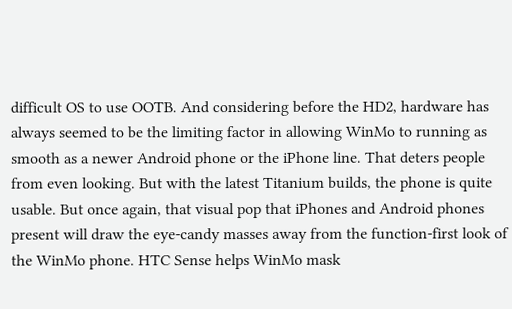difficult OS to use OOTB. And considering before the HD2, hardware has always seemed to be the limiting factor in allowing WinMo to running as smooth as a newer Android phone or the iPhone line. That deters people from even looking. But with the latest Titanium builds, the phone is quite usable. But once again, that visual pop that iPhones and Android phones present will draw the eye-candy masses away from the function-first look of the WinMo phone. HTC Sense helps WinMo mask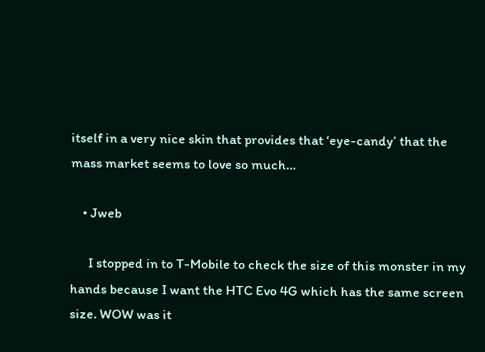itself in a very nice skin that provides that ‘eye-candy’ that the mass market seems to love so much…

    • Jweb

      I stopped in to T-Mobile to check the size of this monster in my hands because I want the HTC Evo 4G which has the same screen size. WOW was it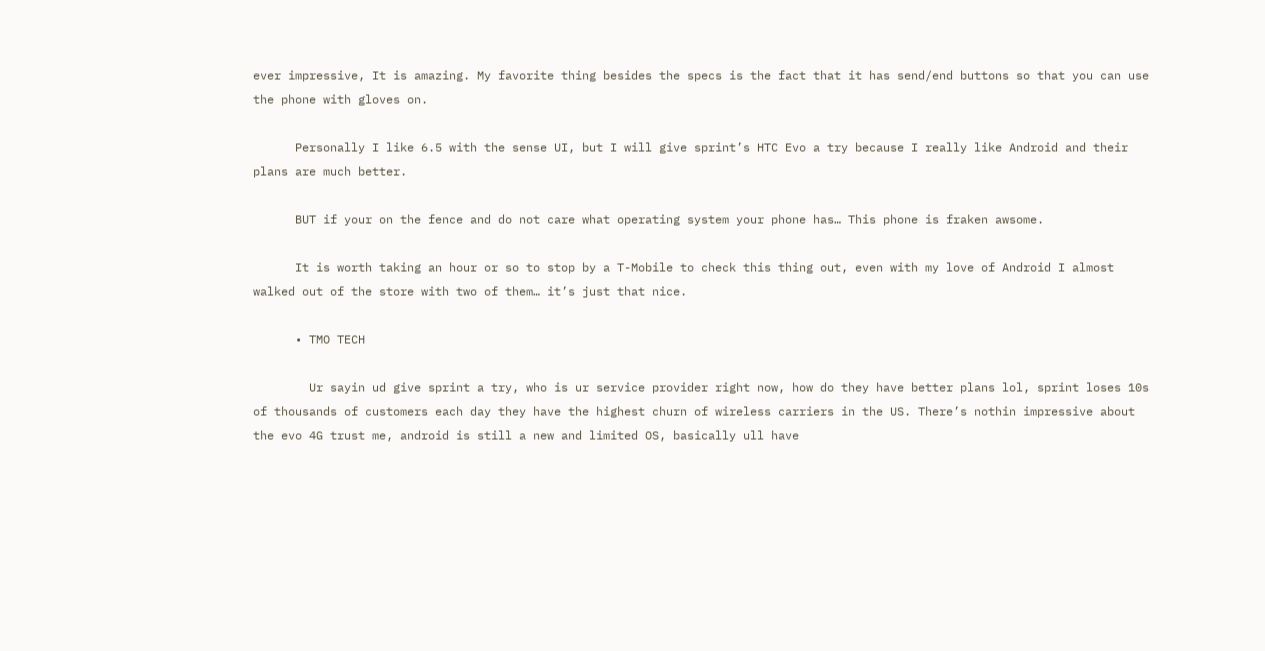ever impressive, It is amazing. My favorite thing besides the specs is the fact that it has send/end buttons so that you can use the phone with gloves on.

      Personally I like 6.5 with the sense UI, but I will give sprint’s HTC Evo a try because I really like Android and their plans are much better.

      BUT if your on the fence and do not care what operating system your phone has… This phone is fraken awsome.

      It is worth taking an hour or so to stop by a T-Mobile to check this thing out, even with my love of Android I almost walked out of the store with two of them… it’s just that nice.

      • TMO TECH

        Ur sayin ud give sprint a try, who is ur service provider right now, how do they have better plans lol, sprint loses 10s of thousands of customers each day they have the highest churn of wireless carriers in the US. There’s nothin impressive about the evo 4G trust me, android is still a new and limited OS, basically ull have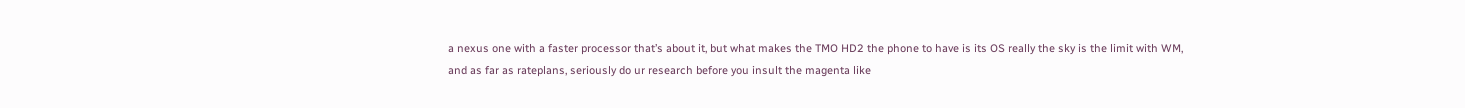a nexus one with a faster processor that’s about it, but what makes the TMO HD2 the phone to have is its OS really the sky is the limit with WM, and as far as rateplans, seriously do ur research before you insult the magenta like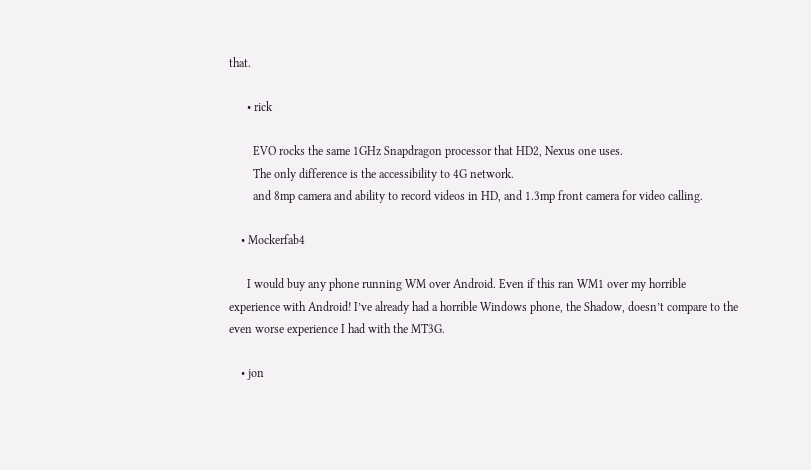that.

      • rick

        EVO rocks the same 1GHz Snapdragon processor that HD2, Nexus one uses.
        The only difference is the accessibility to 4G network.
        and 8mp camera and ability to record videos in HD, and 1.3mp front camera for video calling.

    • Mockerfab4

      I would buy any phone running WM over Android. Even if this ran WM1 over my horrible experience with Android! I’ve already had a horrible Windows phone, the Shadow, doesn’t compare to the even worse experience I had with the MT3G.

    • jon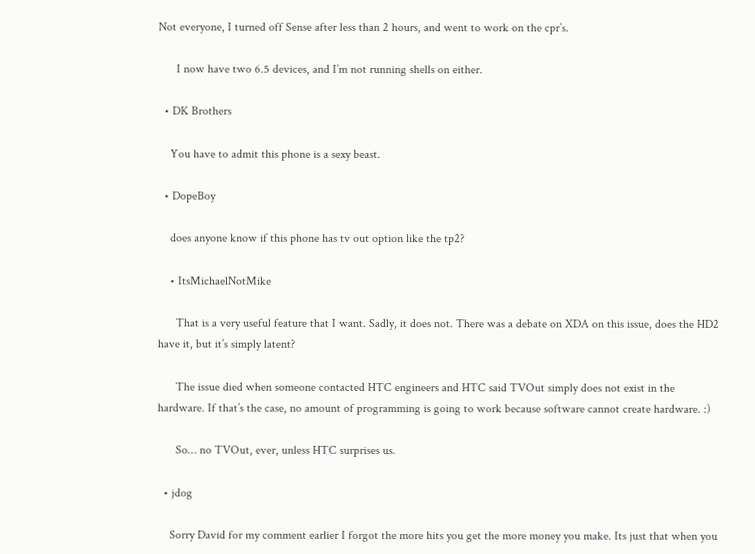Not everyone, I turned off Sense after less than 2 hours, and went to work on the cpr’s.

      I now have two 6.5 devices, and I’m not running shells on either.

  • DK Brothers

    You have to admit this phone is a sexy beast.

  • DopeBoy

    does anyone know if this phone has tv out option like the tp2?

    • ItsMichaelNotMike

      That is a very useful feature that I want. Sadly, it does not. There was a debate on XDA on this issue, does the HD2 have it, but it’s simply latent?

      The issue died when someone contacted HTC engineers and HTC said TVOut simply does not exist in the hardware. If that’s the case, no amount of programming is going to work because software cannot create hardware. :)

      So… no TVOut, ever, unless HTC surprises us.

  • jdog

    Sorry David for my comment earlier I forgot the more hits you get the more money you make. Its just that when you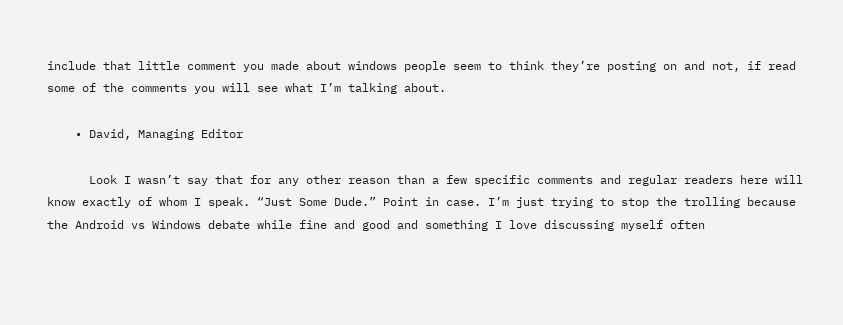include that little comment you made about windows people seem to think they’re posting on and not, if read some of the comments you will see what I’m talking about.

    • David, Managing Editor

      Look I wasn’t say that for any other reason than a few specific comments and regular readers here will know exactly of whom I speak. “Just Some Dude.” Point in case. I’m just trying to stop the trolling because the Android vs Windows debate while fine and good and something I love discussing myself often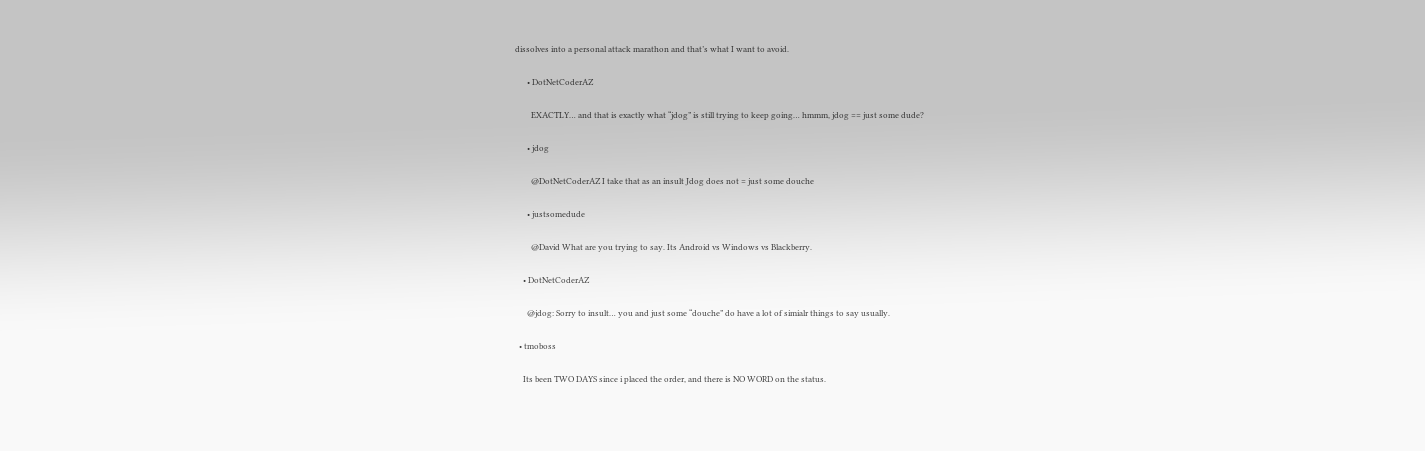dissolves into a personal attack marathon and that’s what I want to avoid.

      • DotNetCoderAZ

        EXACTLY… and that is exactly what “jdog” is still trying to keep going… hmmm, jdog == just some dude?

      • jdog

        @DotNetCoderAZ I take that as an insult Jdog does not = just some douche

      • justsomedude

        @David What are you trying to say. Its Android vs Windows vs Blackberry.

    • DotNetCoderAZ

      @jdog: Sorry to insult… you and just some “douche” do have a lot of simialr things to say usually.

  • tmoboss

    Its been TWO DAYS since i placed the order, and there is NO WORD on the status.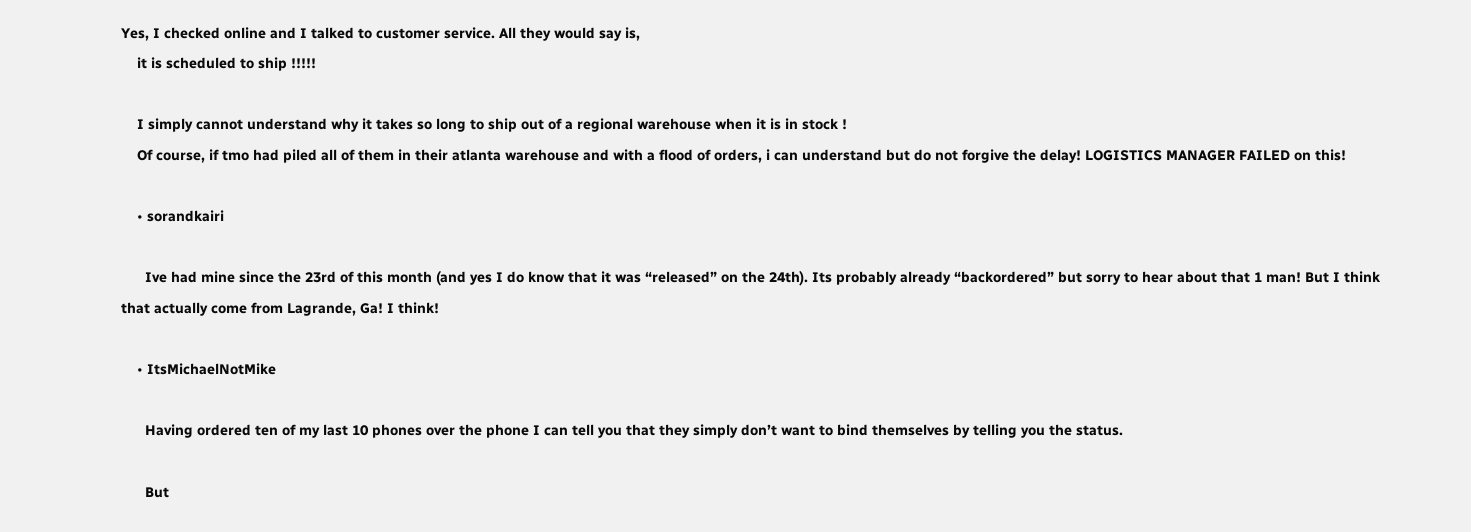Yes, I checked online and I talked to customer service. All they would say is,
    it is scheduled to ship !!!!!

    I simply cannot understand why it takes so long to ship out of a regional warehouse when it is in stock !
    Of course, if tmo had piled all of them in their atlanta warehouse and with a flood of orders, i can understand but do not forgive the delay! LOGISTICS MANAGER FAILED on this!

    • sorandkairi

      Ive had mine since the 23rd of this month (and yes I do know that it was “released” on the 24th). Its probably already “backordered” but sorry to hear about that 1 man! But I think that actually come from Lagrande, Ga! I think!

    • ItsMichaelNotMike

      Having ordered ten of my last 10 phones over the phone I can tell you that they simply don’t want to bind themselves by telling you the status.

      But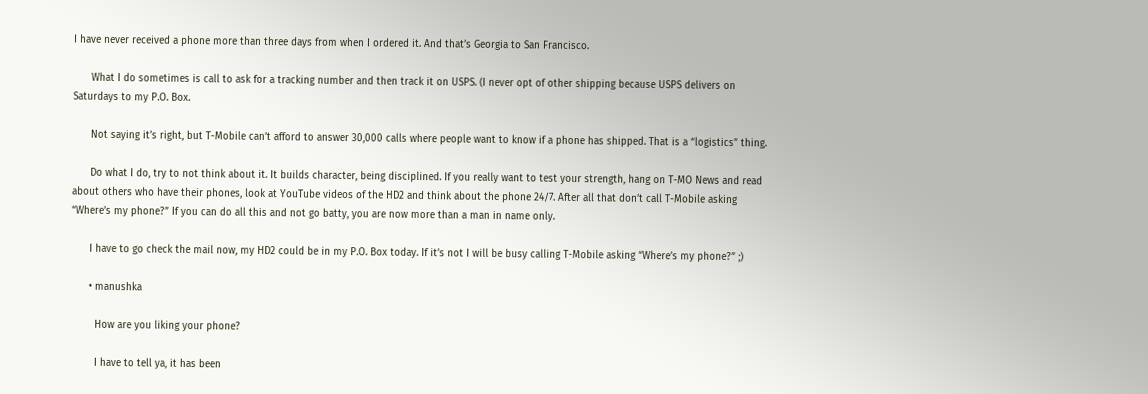I have never received a phone more than three days from when I ordered it. And that’s Georgia to San Francisco.

      What I do sometimes is call to ask for a tracking number and then track it on USPS. (I never opt of other shipping because USPS delivers on Saturdays to my P.O. Box.

      Not saying it’s right, but T-Mobile can’t afford to answer 30,000 calls where people want to know if a phone has shipped. That is a “logistics” thing.

      Do what I do, try to not think about it. It builds character, being disciplined. If you really want to test your strength, hang on T-MO News and read about others who have their phones, look at YouTube videos of the HD2 and think about the phone 24/7. After all that don’t call T-Mobile asking “Where’s my phone?” If you can do all this and not go batty, you are now more than a man in name only.

      I have to go check the mail now, my HD2 could be in my P.O. Box today. If it’s not I will be busy calling T-Mobile asking “Where’s my phone?” ;)

      • manushka

        How are you liking your phone?

        I have to tell ya, it has been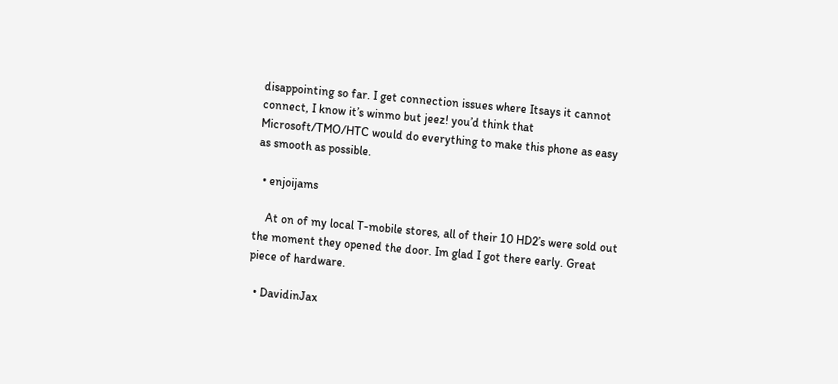disappointing so far. I get connection issues where Itsays it cannot connect, I know it’s winmo but jeez! you’d think that Microsoft/TMO/HTC would do everything to make this phone as easy as smooth as possible.

  • enjoijams

    At on of my local T-mobile stores, all of their 10 HD2’s were sold out the moment they opened the door. Im glad I got there early. Great piece of hardware.

  • DavidinJax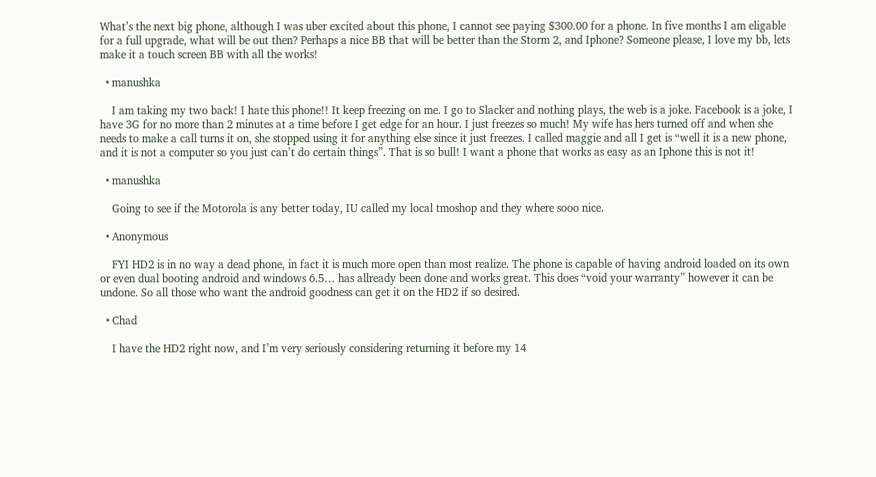What’s the next big phone, although I was uber excited about this phone, I cannot see paying $300.00 for a phone. In five months I am eligable for a full upgrade, what will be out then? Perhaps a nice BB that will be better than the Storm 2, and Iphone? Someone please, I love my bb, lets make it a touch screen BB with all the works!

  • manushka

    I am taking my two back! I hate this phone!! It keep freezing on me. I go to Slacker and nothing plays, the web is a joke. Facebook is a joke, I have 3G for no more than 2 minutes at a time before I get edge for an hour. I just freezes so much! My wife has hers turned off and when she needs to make a call turns it on, she stopped using it for anything else since it just freezes. I called maggie and all I get is “well it is a new phone, and it is not a computer so you just can’t do certain things”. That is so bull! I want a phone that works as easy as an Iphone this is not it!

  • manushka

    Going to see if the Motorola is any better today, IU called my local tmoshop and they where sooo nice.

  • Anonymous

    FYI HD2 is in no way a dead phone, in fact it is much more open than most realize. The phone is capable of having android loaded on its own or even dual booting android and windows 6.5… has allready been done and works great. This does “void your warranty” however it can be undone. So all those who want the android goodness can get it on the HD2 if so desired.

  • Chad

    I have the HD2 right now, and I’m very seriously considering returning it before my 14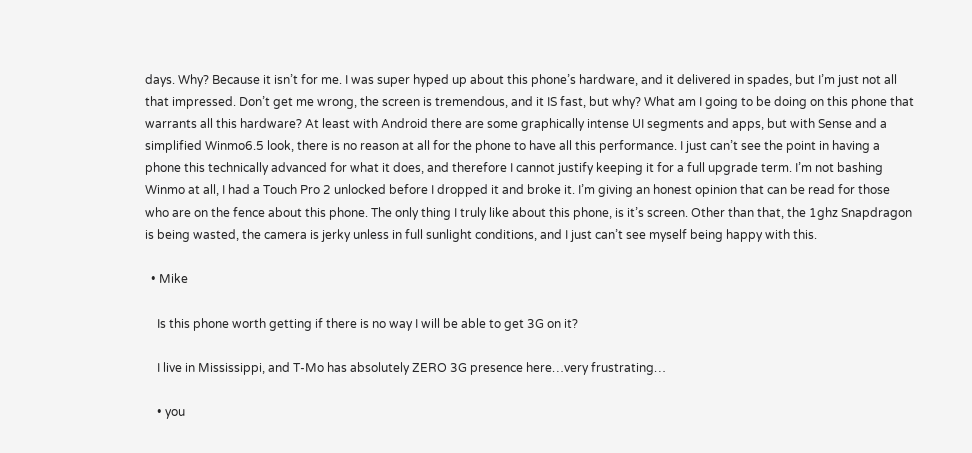days. Why? Because it isn’t for me. I was super hyped up about this phone’s hardware, and it delivered in spades, but I’m just not all that impressed. Don’t get me wrong, the screen is tremendous, and it IS fast, but why? What am I going to be doing on this phone that warrants all this hardware? At least with Android there are some graphically intense UI segments and apps, but with Sense and a simplified Winmo6.5 look, there is no reason at all for the phone to have all this performance. I just can’t see the point in having a phone this technically advanced for what it does, and therefore I cannot justify keeping it for a full upgrade term. I’m not bashing Winmo at all, I had a Touch Pro 2 unlocked before I dropped it and broke it. I’m giving an honest opinion that can be read for those who are on the fence about this phone. The only thing I truly like about this phone, is it’s screen. Other than that, the 1ghz Snapdragon is being wasted, the camera is jerky unless in full sunlight conditions, and I just can’t see myself being happy with this.

  • Mike

    Is this phone worth getting if there is no way I will be able to get 3G on it?

    I live in Mississippi, and T-Mo has absolutely ZERO 3G presence here…very frustrating…

    • you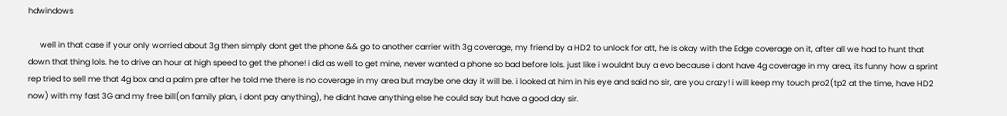hdwindows

      well in that case if your only worried about 3g then simply dont get the phone && go to another carrier with 3g coverage, my friend by a HD2 to unlock for att, he is okay with the Edge coverage on it, after all we had to hunt that down that thing lols. he to drive an hour at high speed to get the phone! i did as well to get mine, never wanted a phone so bad before lols. just like i wouldnt buy a evo because i dont have 4g coverage in my area, its funny how a sprint rep tried to sell me that 4g box and a palm pre after he told me there is no coverage in my area but maybe one day it will be. i looked at him in his eye and said no sir, are you crazy! i will keep my touch pro2(tp2 at the time, have HD2 now) with my fast 3G and my free bill(on family plan, i dont pay anything), he didnt have anything else he could say but have a good day sir.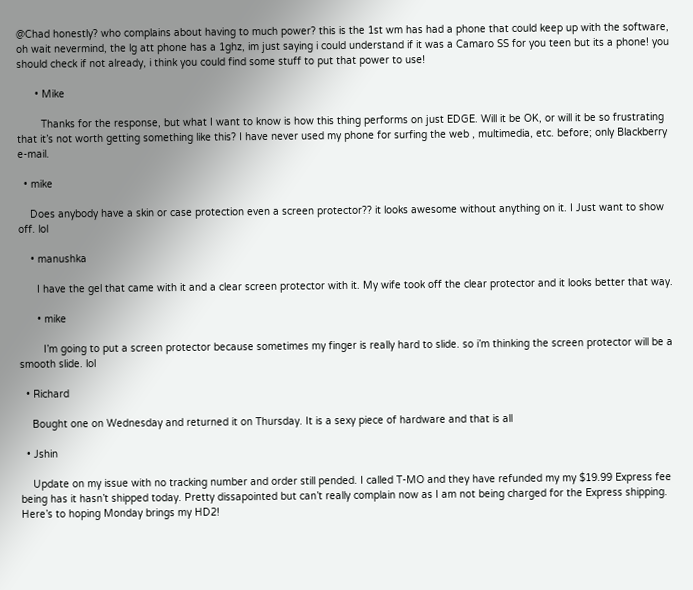@Chad honestly? who complains about having to much power? this is the 1st wm has had a phone that could keep up with the software, oh wait nevermind, the lg att phone has a 1ghz, im just saying i could understand if it was a Camaro SS for you teen but its a phone! you should check if not already, i think you could find some stuff to put that power to use!

      • Mike

        Thanks for the response, but what I want to know is how this thing performs on just EDGE. Will it be OK, or will it be so frustrating that it’s not worth getting something like this? I have never used my phone for surfing the web , multimedia, etc. before; only Blackberry e-mail.

  • mike

    Does anybody have a skin or case protection even a screen protector?? it looks awesome without anything on it. I Just want to show off. lol

    • manushka

      I have the gel that came with it and a clear screen protector with it. My wife took off the clear protector and it looks better that way.

      • mike

        I’m going to put a screen protector because sometimes my finger is really hard to slide. so i’m thinking the screen protector will be a smooth slide. lol

  • Richard

    Bought one on Wednesday and returned it on Thursday. It is a sexy piece of hardware and that is all

  • Jshin

    Update on my issue with no tracking number and order still pended. I called T-MO and they have refunded my my $19.99 Express fee being has it hasn’t shipped today. Pretty dissapointed but can’t really complain now as I am not being charged for the Express shipping. Here’s to hoping Monday brings my HD2!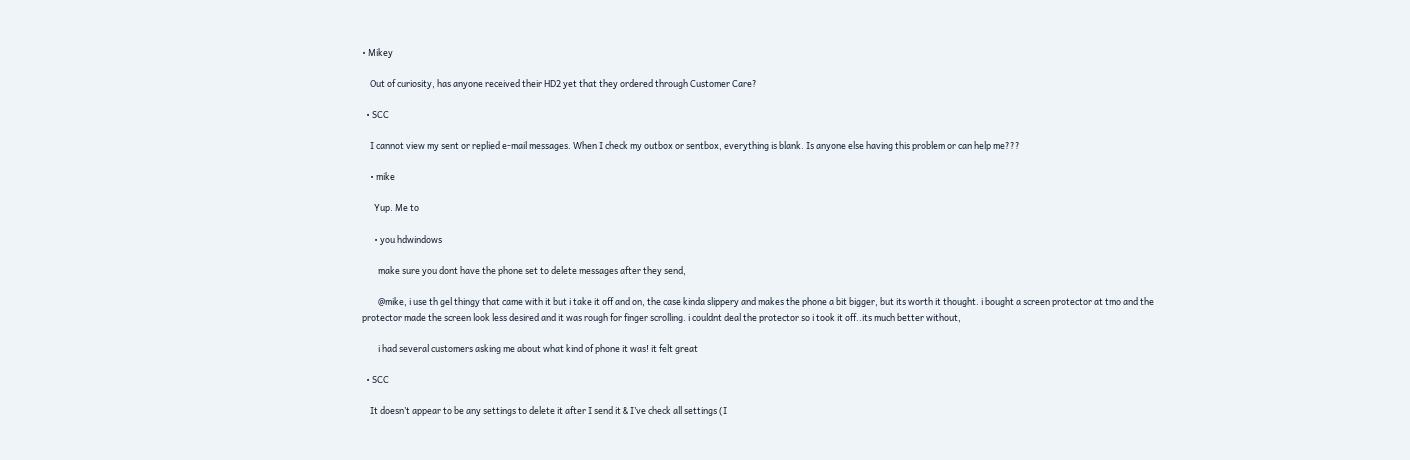• Mikey

    Out of curiosity, has anyone received their HD2 yet that they ordered through Customer Care?

  • SCC

    I cannot view my sent or replied e-mail messages. When I check my outbox or sentbox, everything is blank. Is anyone else having this problem or can help me???

    • mike

      Yup. Me to

      • you hdwindows

        make sure you dont have the phone set to delete messages after they send,

        @mike, i use th gel thingy that came with it but i take it off and on, the case kinda slippery and makes the phone a bit bigger, but its worth it thought. i bought a screen protector at tmo and the protector made the screen look less desired and it was rough for finger scrolling. i couldnt deal the protector so i took it off..its much better without,

        i had several customers asking me about what kind of phone it was! it felt great

  • SCC

    It doesn’t appear to be any settings to delete it after I send it & I’ve check all settings (I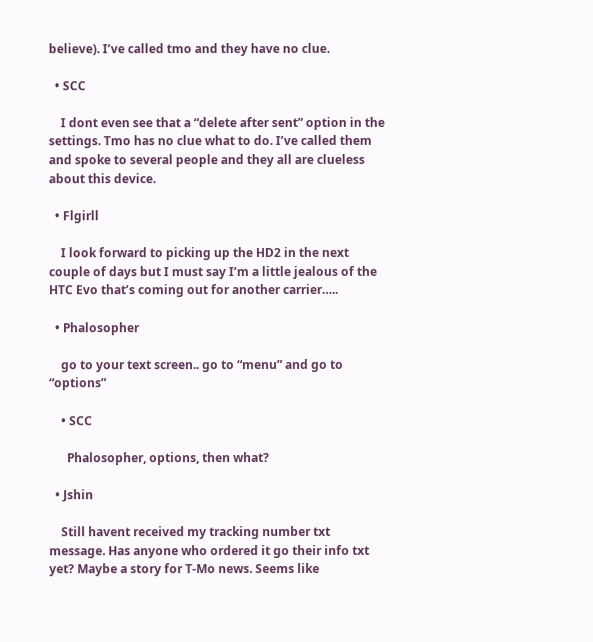believe). I’ve called tmo and they have no clue.

  • SCC

    I dont even see that a “delete after sent” option in the settings. Tmo has no clue what to do. I’ve called them and spoke to several people and they all are clueless about this device.

  • Flgirll

    I look forward to picking up the HD2 in the next couple of days but I must say I’m a little jealous of the HTC Evo that’s coming out for another carrier…..

  • Phalosopher

    go to your text screen.. go to “menu” and go to “options”

    • SCC

      Phalosopher, options, then what?

  • Jshin

    Still havent received my tracking number txt message. Has anyone who ordered it go their info txt yet? Maybe a story for T-Mo news. Seems like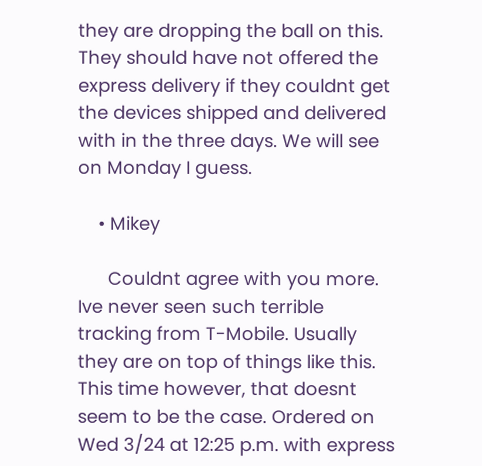they are dropping the ball on this. They should have not offered the express delivery if they couldnt get the devices shipped and delivered with in the three days. We will see on Monday I guess.

    • Mikey

      Couldnt agree with you more. Ive never seen such terrible tracking from T-Mobile. Usually they are on top of things like this. This time however, that doesnt seem to be the case. Ordered on Wed 3/24 at 12:25 p.m. with express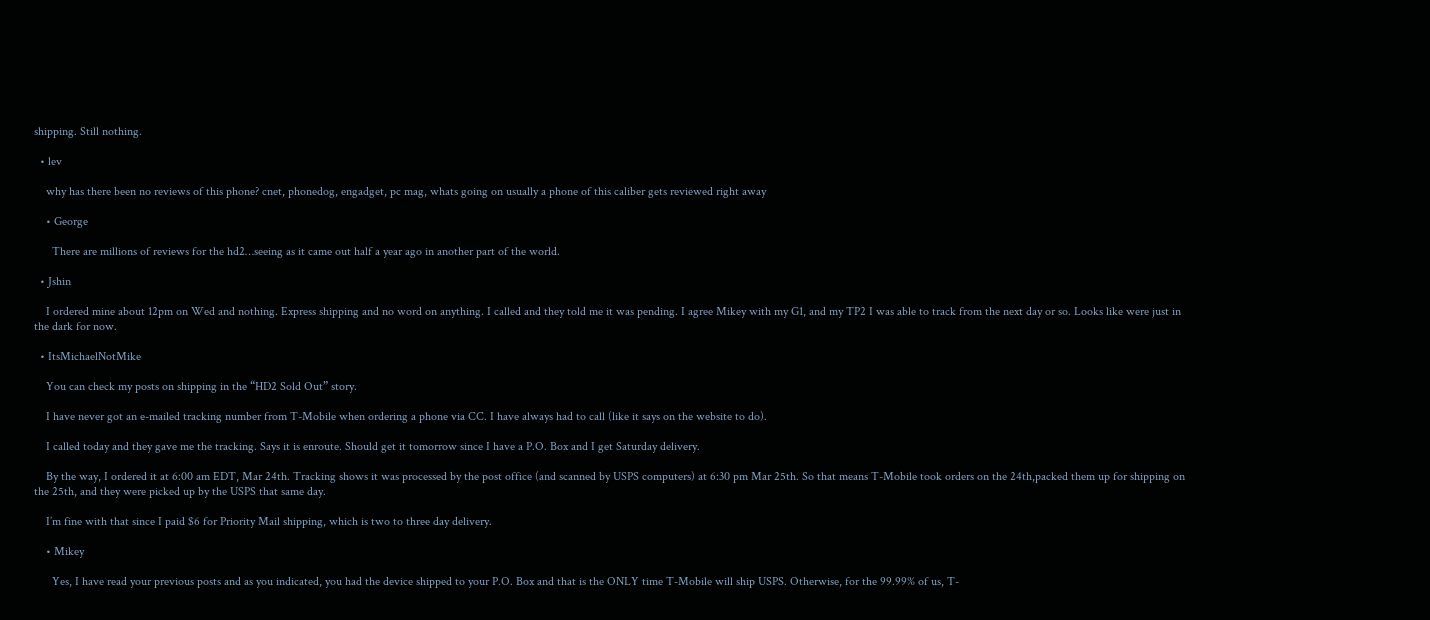shipping. Still nothing.

  • lev

    why has there been no reviews of this phone? cnet, phonedog, engadget, pc mag, whats going on usually a phone of this caliber gets reviewed right away

    • George

      There are millions of reviews for the hd2…seeing as it came out half a year ago in another part of the world.

  • Jshin

    I ordered mine about 12pm on Wed and nothing. Express shipping and no word on anything. I called and they told me it was pending. I agree Mikey with my G1, and my TP2 I was able to track from the next day or so. Looks like were just in the dark for now.

  • ItsMichaelNotMike

    You can check my posts on shipping in the “HD2 Sold Out” story.

    I have never got an e-mailed tracking number from T-Mobile when ordering a phone via CC. I have always had to call (like it says on the website to do).

    I called today and they gave me the tracking. Says it is enroute. Should get it tomorrow since I have a P.O. Box and I get Saturday delivery.

    By the way, I ordered it at 6:00 am EDT, Mar 24th. Tracking shows it was processed by the post office (and scanned by USPS computers) at 6:30 pm Mar 25th. So that means T-Mobile took orders on the 24th,packed them up for shipping on the 25th, and they were picked up by the USPS that same day.

    I’m fine with that since I paid $6 for Priority Mail shipping, which is two to three day delivery.

    • Mikey

      Yes, I have read your previous posts and as you indicated, you had the device shipped to your P.O. Box and that is the ONLY time T-Mobile will ship USPS. Otherwise, for the 99.99% of us, T-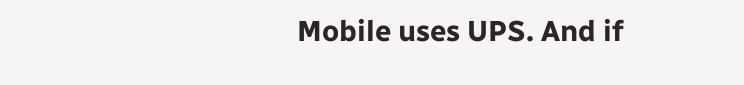Mobile uses UPS. And if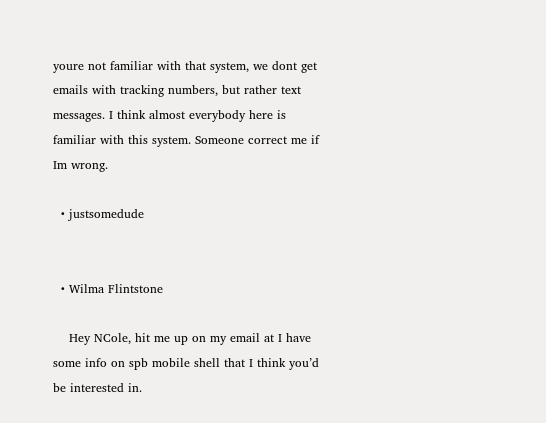youre not familiar with that system, we dont get emails with tracking numbers, but rather text messages. I think almost everybody here is familiar with this system. Someone correct me if Im wrong.

  • justsomedude


  • Wilma Flintstone

    Hey NCole, hit me up on my email at I have some info on spb mobile shell that I think you’d be interested in.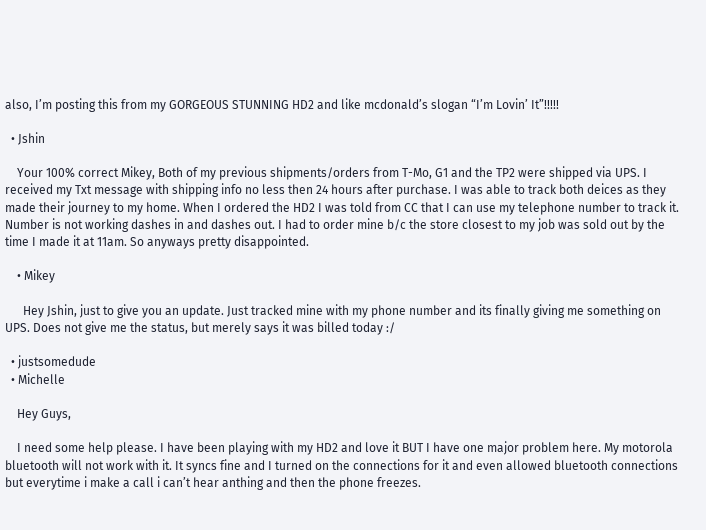also, I’m posting this from my GORGEOUS STUNNING HD2 and like mcdonald’s slogan “I’m Lovin’ It”!!!!!

  • Jshin

    Your 100% correct Mikey, Both of my previous shipments/orders from T-Mo, G1 and the TP2 were shipped via UPS. I received my Txt message with shipping info no less then 24 hours after purchase. I was able to track both deices as they made their journey to my home. When I ordered the HD2 I was told from CC that I can use my telephone number to track it. Number is not working dashes in and dashes out. I had to order mine b/c the store closest to my job was sold out by the time I made it at 11am. So anyways pretty disappointed.

    • Mikey

      Hey Jshin, just to give you an update. Just tracked mine with my phone number and its finally giving me something on UPS. Does not give me the status, but merely says it was billed today :/

  • justsomedude
  • Michelle

    Hey Guys,

    I need some help please. I have been playing with my HD2 and love it BUT I have one major problem here. My motorola bluetooth will not work with it. It syncs fine and I turned on the connections for it and even allowed bluetooth connections but everytime i make a call i can’t hear anthing and then the phone freezes.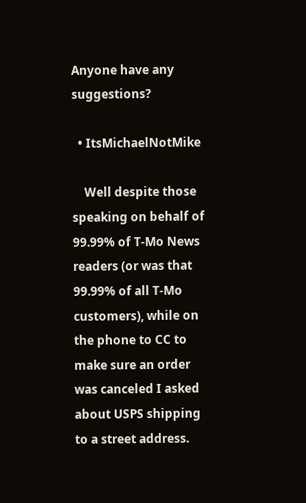Anyone have any suggestions?

  • ItsMichaelNotMike

    Well despite those speaking on behalf of 99.99% of T-Mo News readers (or was that 99.99% of all T-Mo customers), while on the phone to CC to make sure an order was canceled I asked about USPS shipping to a street address.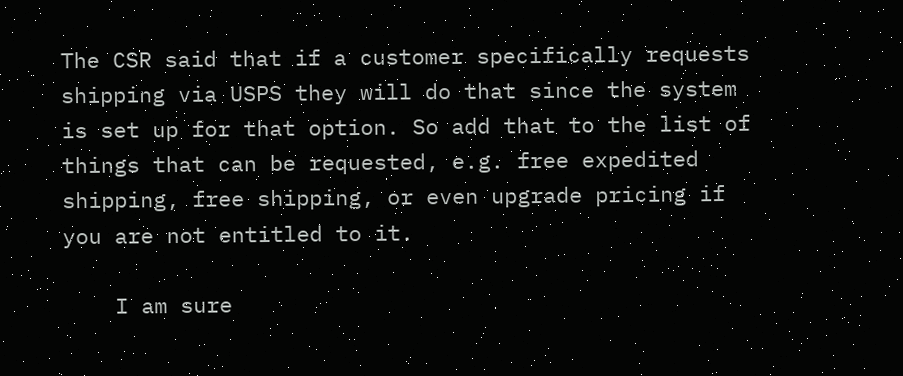The CSR said that if a customer specifically requests shipping via USPS they will do that since the system is set up for that option. So add that to the list of things that can be requested, e.g. free expedited shipping, free shipping, or even upgrade pricing if you are not entitled to it.

    I am sure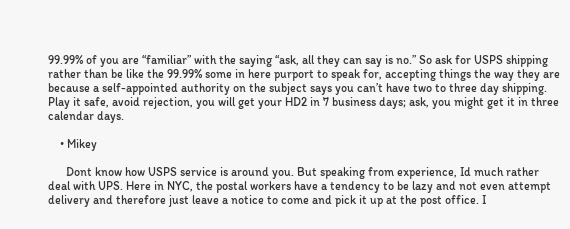99.99% of you are “familiar” with the saying “ask, all they can say is no.” So ask for USPS shipping rather than be like the 99.99% some in here purport to speak for, accepting things the way they are because a self-appointed authority on the subject says you can’t have two to three day shipping. Play it safe, avoid rejection, you will get your HD2 in 7 business days; ask, you might get it in three calendar days.

    • Mikey

      Dont know how USPS service is around you. But speaking from experience, Id much rather deal with UPS. Here in NYC, the postal workers have a tendency to be lazy and not even attempt delivery and therefore just leave a notice to come and pick it up at the post office. I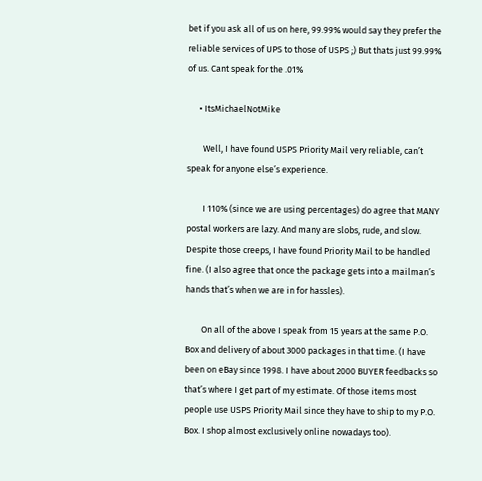bet if you ask all of us on here, 99.99% would say they prefer the reliable services of UPS to those of USPS ;) But thats just 99.99% of us. Cant speak for the .01%

      • ItsMichaelNotMike

        Well, I have found USPS Priority Mail very reliable, can’t speak for anyone else’s experience.

        I 110% (since we are using percentages) do agree that MANY postal workers are lazy. And many are slobs, rude, and slow. Despite those creeps, I have found Priority Mail to be handled fine. (I also agree that once the package gets into a mailman’s hands that’s when we are in for hassles).

        On all of the above I speak from 15 years at the same P.O. Box and delivery of about 3000 packages in that time. (I have been on eBay since 1998. I have about 2000 BUYER feedbacks so that’s where I get part of my estimate. Of those items most people use USPS Priority Mail since they have to ship to my P.O. Box. I shop almost exclusively online nowadays too).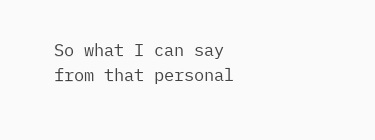So what I can say from that personal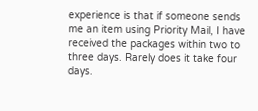experience is that if someone sends me an item using Priority Mail, I have received the packages within two to three days. Rarely does it take four days.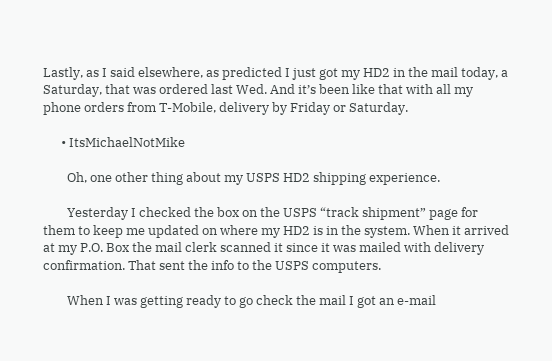Lastly, as I said elsewhere, as predicted I just got my HD2 in the mail today, a Saturday, that was ordered last Wed. And it’s been like that with all my phone orders from T-Mobile, delivery by Friday or Saturday.

      • ItsMichaelNotMike

        Oh, one other thing about my USPS HD2 shipping experience.

        Yesterday I checked the box on the USPS “track shipment” page for them to keep me updated on where my HD2 is in the system. When it arrived at my P.O. Box the mail clerk scanned it since it was mailed with delivery confirmation. That sent the info to the USPS computers.

        When I was getting ready to go check the mail I got an e-mail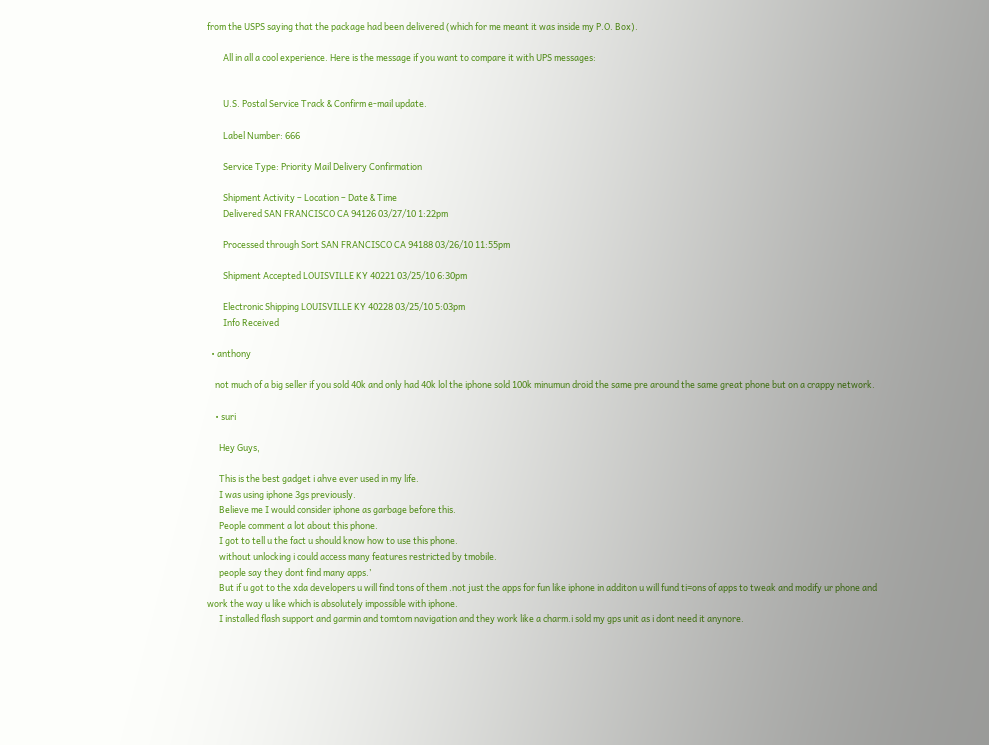from the USPS saying that the package had been delivered (which for me meant it was inside my P.O. Box).

        All in all a cool experience. Here is the message if you want to compare it with UPS messages:


        U.S. Postal Service Track & Confirm e-mail update.

        Label Number: 666

        Service Type: Priority Mail Delivery Confirmation

        Shipment Activity – Location – Date & Time
        Delivered SAN FRANCISCO CA 94126 03/27/10 1:22pm

        Processed through Sort SAN FRANCISCO CA 94188 03/26/10 11:55pm

        Shipment Accepted LOUISVILLE KY 40221 03/25/10 6:30pm

        Electronic Shipping LOUISVILLE KY 40228 03/25/10 5:03pm
        Info Received

  • anthony

    not much of a big seller if you sold 40k and only had 40k lol the iphone sold 100k minumun droid the same pre around the same great phone but on a crappy network.

    • suri

      Hey Guys,

      This is the best gadget i ahve ever used in my life.
      I was using iphone 3gs previously.
      Believe me I would consider iphone as garbage before this.
      People comment a lot about this phone.
      I got to tell u the fact u should know how to use this phone.
      without unlocking i could access many features restricted by tmobile.
      people say they dont find many apps.’
      But if u got to the xda developers u will find tons of them .not just the apps for fun like iphone in additon u will fund ti=ons of apps to tweak and modify ur phone and work the way u like which is absolutely impossible with iphone.
      I installed flash support and garmin and tomtom navigation and they work like a charm.i sold my gps unit as i dont need it anynore.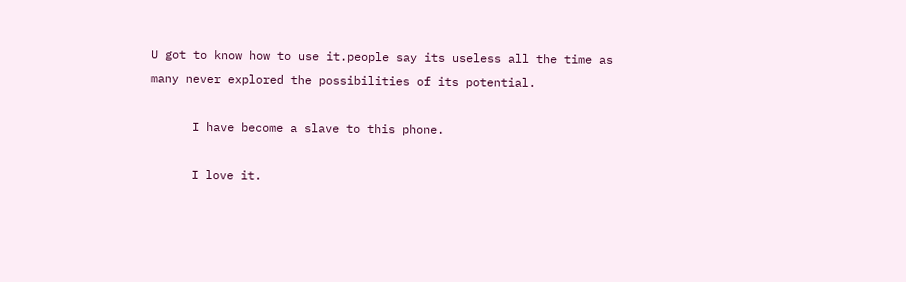U got to know how to use it.people say its useless all the time as many never explored the possibilities of its potential.

      I have become a slave to this phone.

      I love it.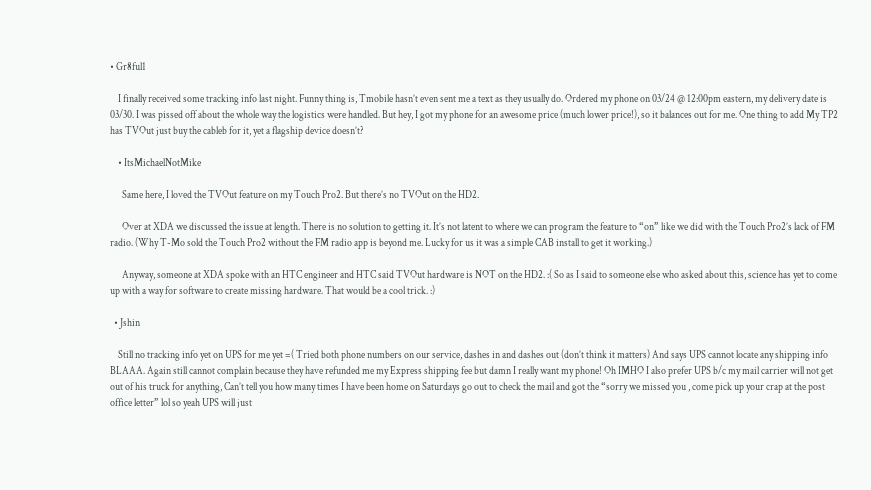• Gr8ful1

    I finally received some tracking info last night. Funny thing is, Tmobile hasn’t even sent me a text as they usually do. Ordered my phone on 03/24 @ 12:00pm eastern, my delivery date is 03/30. I was pissed off about the whole way the logistics were handled. But hey, I got my phone for an awesome price (much lower price!), so it balances out for me. One thing to add My TP2 has TVOut just buy the cableb for it, yet a flagship device doesn’t?

    • ItsMichaelNotMike

      Same here, I loved the TVOut feature on my Touch Pro2. But there’s no TVOut on the HD2.

      Over at XDA we discussed the issue at length. There is no solution to getting it. It’s not latent to where we can program the feature to “on” like we did with the Touch Pro2’s lack of FM radio. (Why T-Mo sold the Touch Pro2 without the FM radio app is beyond me. Lucky for us it was a simple CAB install to get it working.)

      Anyway, someone at XDA spoke with an HTC engineer and HTC said TVOut hardware is NOT on the HD2. :( So as I said to someone else who asked about this, science has yet to come up with a way for software to create missing hardware. That would be a cool trick. :)

  • Jshin

    Still no tracking info yet on UPS for me yet =( Tried both phone numbers on our service, dashes in and dashes out (don’t think it matters) And says UPS cannot locate any shipping info BLAAA. Again still cannot complain because they have refunded me my Express shipping fee but damn I really want my phone! Oh IMHO I also prefer UPS b/c my mail carrier will not get out of his truck for anything, Can’t tell you how many times I have been home on Saturdays go out to check the mail and got the “sorry we missed you , come pick up your crap at the post office letter” lol so yeah UPS will just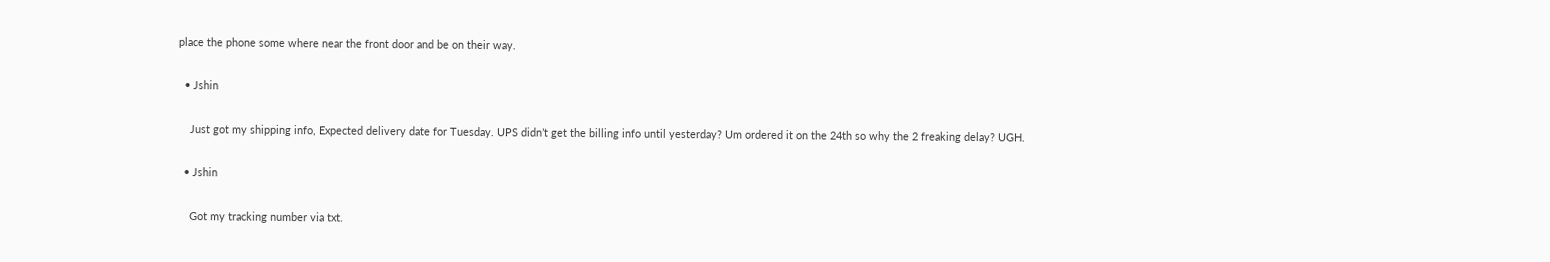place the phone some where near the front door and be on their way.

  • Jshin

    Just got my shipping info, Expected delivery date for Tuesday. UPS didn’t get the billing info until yesterday? Um ordered it on the 24th so why the 2 freaking delay? UGH.

  • Jshin

    Got my tracking number via txt.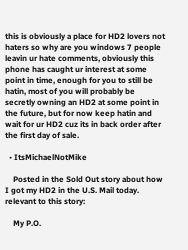this is obviously a place for HD2 lovers not haters so why are you windows 7 people leavin ur hate comments, obviously this phone has caught ur interest at some point in time, enough for you to still be hatin, most of you will probably be secretly owning an HD2 at some point in the future, but for now keep hatin and wait for ur HD2 cuz its in back order after the first day of sale.

  • ItsMichaelNotMike

    Posted in the Sold Out story about how I got my HD2 in the U.S. Mail today. relevant to this story:

    My P.O.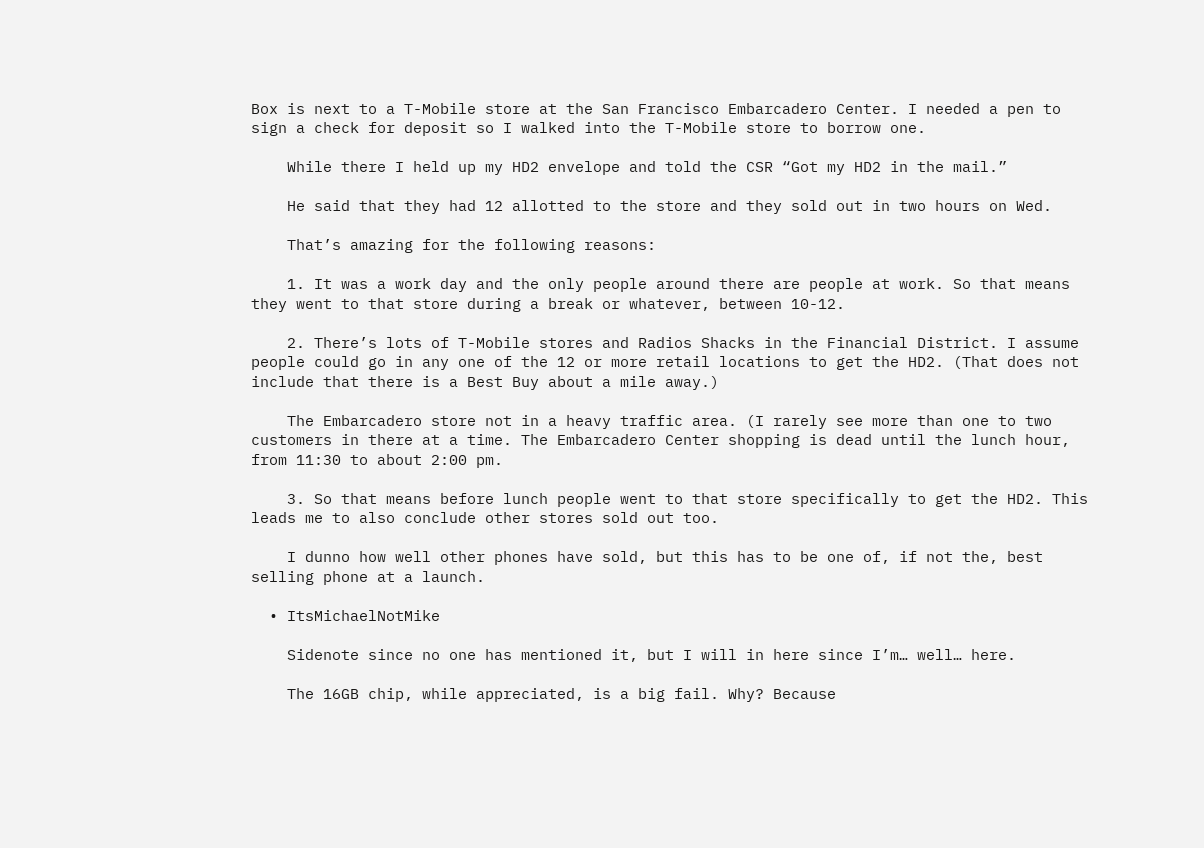Box is next to a T-Mobile store at the San Francisco Embarcadero Center. I needed a pen to sign a check for deposit so I walked into the T-Mobile store to borrow one.

    While there I held up my HD2 envelope and told the CSR “Got my HD2 in the mail.”

    He said that they had 12 allotted to the store and they sold out in two hours on Wed.

    That’s amazing for the following reasons:

    1. It was a work day and the only people around there are people at work. So that means they went to that store during a break or whatever, between 10-12.

    2. There’s lots of T-Mobile stores and Radios Shacks in the Financial District. I assume people could go in any one of the 12 or more retail locations to get the HD2. (That does not include that there is a Best Buy about a mile away.)

    The Embarcadero store not in a heavy traffic area. (I rarely see more than one to two customers in there at a time. The Embarcadero Center shopping is dead until the lunch hour, from 11:30 to about 2:00 pm.

    3. So that means before lunch people went to that store specifically to get the HD2. This leads me to also conclude other stores sold out too.

    I dunno how well other phones have sold, but this has to be one of, if not the, best selling phone at a launch.

  • ItsMichaelNotMike

    Sidenote since no one has mentioned it, but I will in here since I’m… well… here.

    The 16GB chip, while appreciated, is a big fail. Why? Because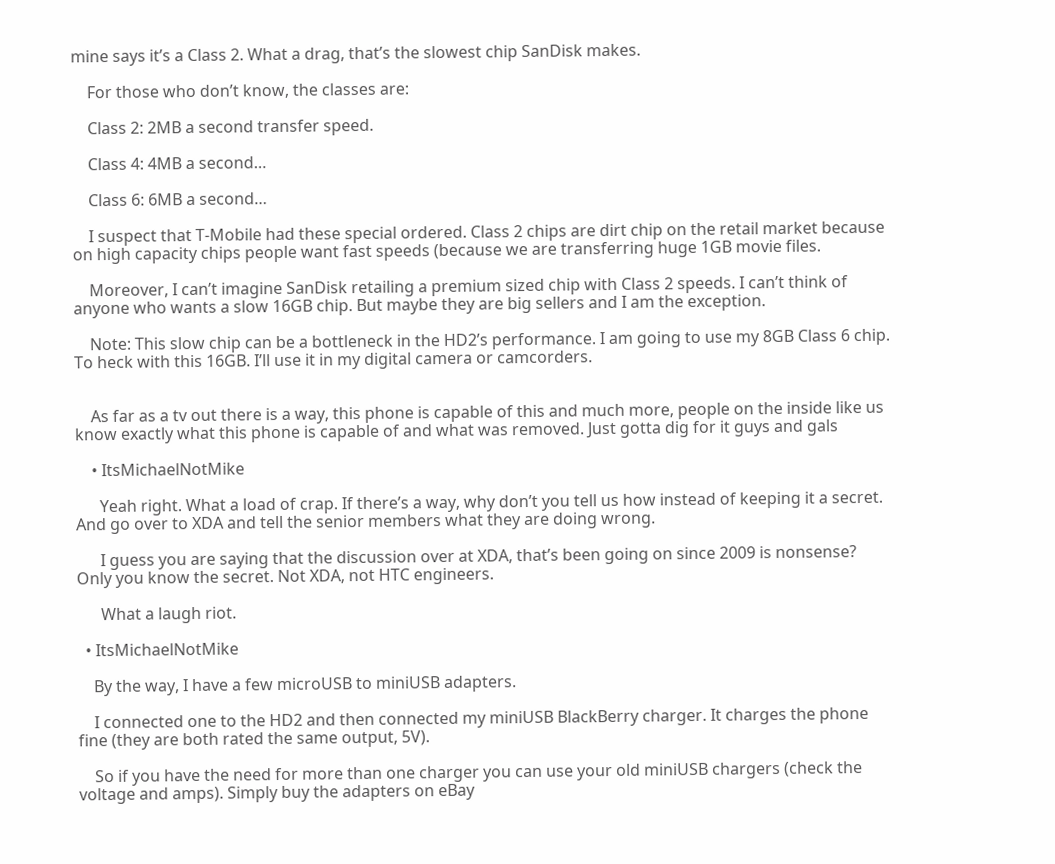mine says it’s a Class 2. What a drag, that’s the slowest chip SanDisk makes.

    For those who don’t know, the classes are:

    Class 2: 2MB a second transfer speed.

    Class 4: 4MB a second…

    Class 6: 6MB a second…

    I suspect that T-Mobile had these special ordered. Class 2 chips are dirt chip on the retail market because on high capacity chips people want fast speeds (because we are transferring huge 1GB movie files.

    Moreover, I can’t imagine SanDisk retailing a premium sized chip with Class 2 speeds. I can’t think of anyone who wants a slow 16GB chip. But maybe they are big sellers and I am the exception.

    Note: This slow chip can be a bottleneck in the HD2’s performance. I am going to use my 8GB Class 6 chip. To heck with this 16GB. I’ll use it in my digital camera or camcorders.


    As far as a tv out there is a way, this phone is capable of this and much more, people on the inside like us know exactly what this phone is capable of and what was removed. Just gotta dig for it guys and gals

    • ItsMichaelNotMike

      Yeah right. What a load of crap. If there’s a way, why don’t you tell us how instead of keeping it a secret. And go over to XDA and tell the senior members what they are doing wrong.

      I guess you are saying that the discussion over at XDA, that’s been going on since 2009 is nonsense? Only you know the secret. Not XDA, not HTC engineers.

      What a laugh riot.

  • ItsMichaelNotMike

    By the way, I have a few microUSB to miniUSB adapters.

    I connected one to the HD2 and then connected my miniUSB BlackBerry charger. It charges the phone fine (they are both rated the same output, 5V).

    So if you have the need for more than one charger you can use your old miniUSB chargers (check the voltage and amps). Simply buy the adapters on eBay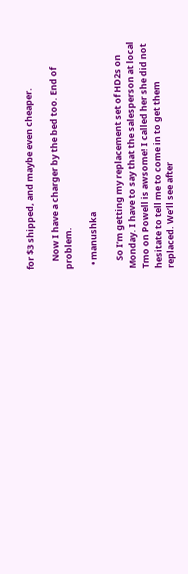for $3 shipped, and maybe even cheaper.

    Now I have a charger by the bed too. End of problem.

  • manushka

    So I’m getting my replacement set of HD2s on Monday. I have to say that the salesperson at local Tmo on Powell is awsome! I called her she did not hesitate to tell me to come in to get them replaced. We’ll see after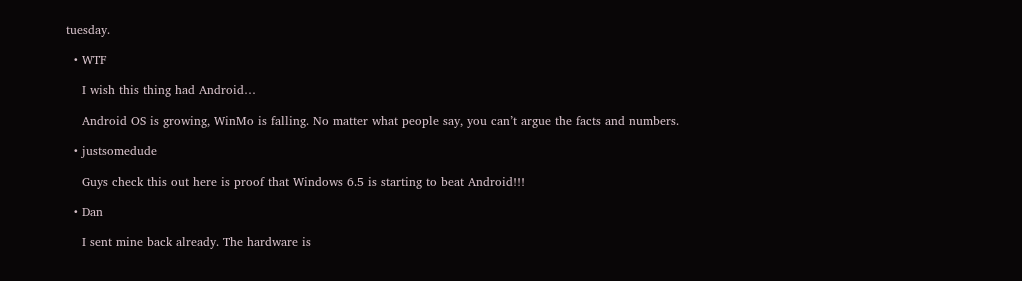tuesday.

  • WTF

    I wish this thing had Android…

    Android OS is growing, WinMo is falling. No matter what people say, you can’t argue the facts and numbers.

  • justsomedude

    Guys check this out here is proof that Windows 6.5 is starting to beat Android!!!

  • Dan

    I sent mine back already. The hardware is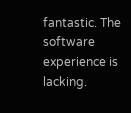fantastic. The software experience is lacking.